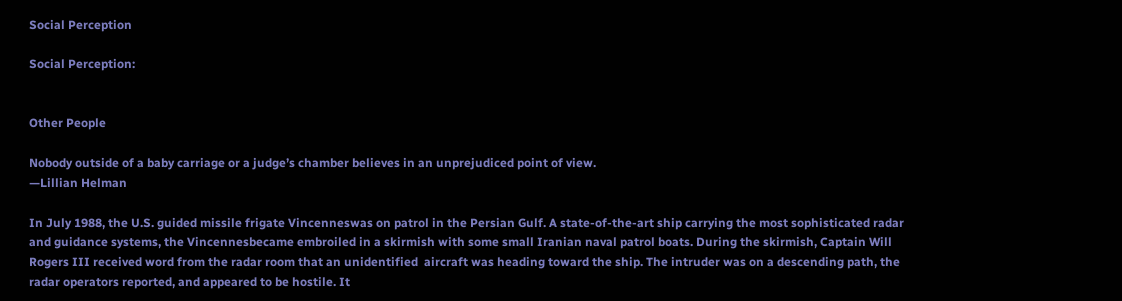Social Perception

Social Perception:


Other People

Nobody outside of a baby carriage or a judge’s chamber believes in an unprejudiced point of view.
—Lillian Helman

In July 1988, the U.S. guided missile frigate Vincenneswas on patrol in the Persian Gulf. A state-of-the-art ship carrying the most sophisticated radar and guidance systems, the Vincennesbecame embroiled in a skirmish with some small Iranian naval patrol boats. During the skirmish, Captain Will Rogers III received word from the radar room that an unidentified  aircraft was heading toward the ship. The intruder was on a descending path, the radar operators reported, and appeared to be hostile. It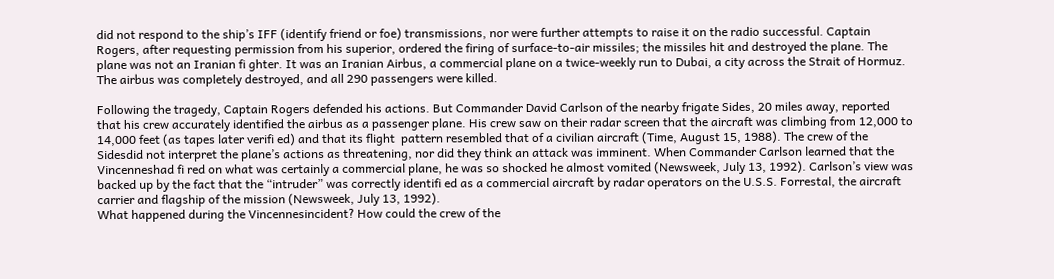did not respond to the ship’s IFF (identify friend or foe) transmissions, nor were further attempts to raise it on the radio successful. Captain Rogers, after requesting permission from his superior, ordered the firing of surface-to-air missiles; the missiles hit and destroyed the plane. The plane was not an Iranian fi ghter. It was an Iranian Airbus, a commercial plane on a twice-weekly run to Dubai, a city across the Strait of Hormuz. The airbus was completely destroyed, and all 290 passengers were killed.

Following the tragedy, Captain Rogers defended his actions. But Commander David Carlson of the nearby frigate Sides, 20 miles away, reported that his crew accurately identified the airbus as a passenger plane. His crew saw on their radar screen that the aircraft was climbing from 12,000 to 14,000 feet (as tapes later verifi ed) and that its flight  pattern resembled that of a civilian aircraft (Time, August 15, 1988). The crew of the Sidesdid not interpret the plane’s actions as threatening, nor did they think an attack was imminent. When Commander Carlson learned that the Vincenneshad fi red on what was certainly a commercial plane, he was so shocked he almost vomited (Newsweek, July 13, 1992). Carlson’s view was backed up by the fact that the “intruder” was correctly identifi ed as a commercial aircraft by radar operators on the U.S.S. Forrestal, the aircraft carrier and flagship of the mission (Newsweek, July 13, 1992).
What happened during the Vincennesincident? How could the crew of the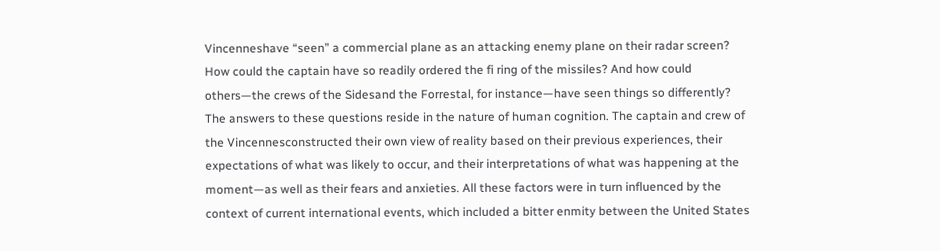Vincenneshave “seen” a commercial plane as an attacking enemy plane on their radar screen? How could the captain have so readily ordered the fi ring of the missiles? And how could others—the crews of the Sidesand the Forrestal, for instance—have seen things so differently?
The answers to these questions reside in the nature of human cognition. The captain and crew of the Vincennesconstructed their own view of reality based on their previous experiences, their expectations of what was likely to occur, and their interpretations of what was happening at the moment—as well as their fears and anxieties. All these factors were in turn influenced by the context of current international events, which included a bitter enmity between the United States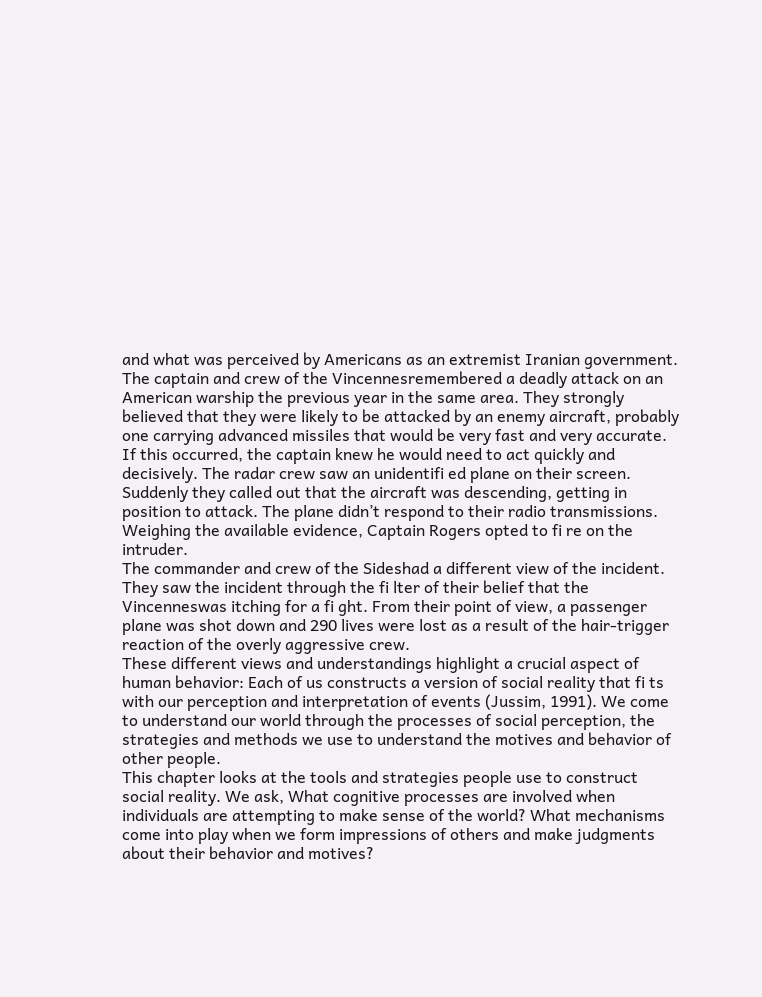and what was perceived by Americans as an extremist Iranian government.
The captain and crew of the Vincennesremembered a deadly attack on an American warship the previous year in the same area. They strongly believed that they were likely to be attacked by an enemy aircraft, probably one carrying advanced missiles that would be very fast and very accurate. If this occurred, the captain knew he would need to act quickly and decisively. The radar crew saw an unidentifi ed plane on their screen. Suddenly they called out that the aircraft was descending, getting in position to attack. The plane didn’t respond to their radio transmissions. Weighing the available evidence, Captain Rogers opted to fi re on the intruder.
The commander and crew of the Sideshad a different view of the incident. They saw the incident through the fi lter of their belief that the Vincenneswas itching for a fi ght. From their point of view, a passenger plane was shot down and 290 lives were lost as a result of the hair-trigger reaction of the overly aggressive crew.
These different views and understandings highlight a crucial aspect of human behavior: Each of us constructs a version of social reality that fi ts with our perception and interpretation of events (Jussim, 1991). We come to understand our world through the processes of social perception, the strategies and methods we use to understand the motives and behavior of other people.
This chapter looks at the tools and strategies people use to construct social reality. We ask, What cognitive processes are involved when individuals are attempting to make sense of the world? What mechanisms come into play when we form impressions of others and make judgments about their behavior and motives?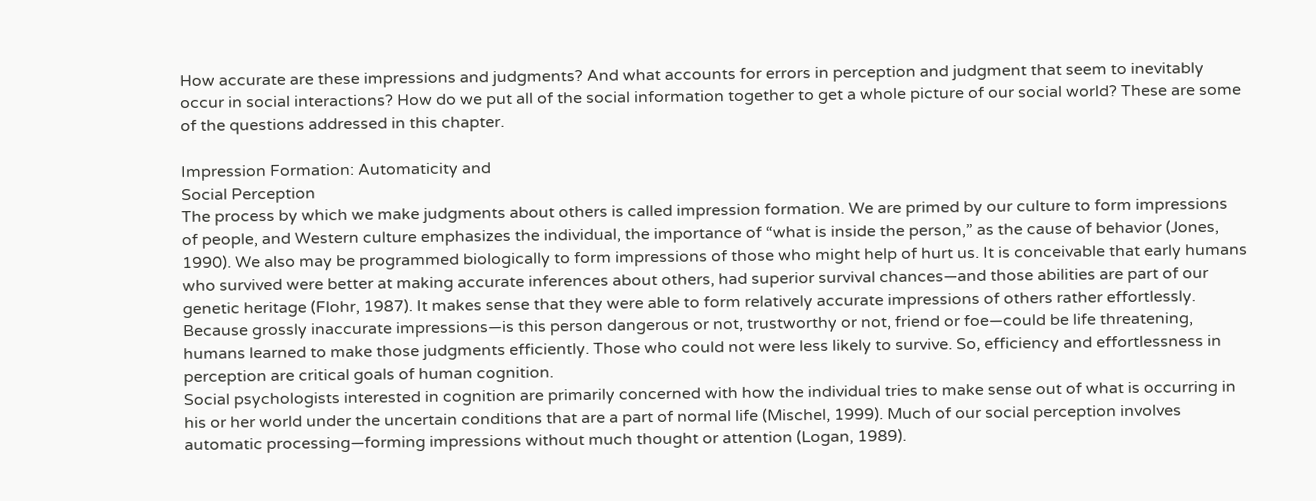How accurate are these impressions and judgments? And what accounts for errors in perception and judgment that seem to inevitably occur in social interactions? How do we put all of the social information together to get a whole picture of our social world? These are some of the questions addressed in this chapter.

Impression Formation: Automaticity and
Social Perception
The process by which we make judgments about others is called impression formation. We are primed by our culture to form impressions of people, and Western culture emphasizes the individual, the importance of “what is inside the person,” as the cause of behavior (Jones, 1990). We also may be programmed biologically to form impressions of those who might help of hurt us. It is conceivable that early humans who survived were better at making accurate inferences about others, had superior survival chances—and those abilities are part of our genetic heritage (Flohr, 1987). It makes sense that they were able to form relatively accurate impressions of others rather effortlessly. Because grossly inaccurate impressions—is this person dangerous or not, trustworthy or not, friend or foe—could be life threatening, humans learned to make those judgments efficiently. Those who could not were less likely to survive. So, efficiency and effortlessness in perception are critical goals of human cognition.
Social psychologists interested in cognition are primarily concerned with how the individual tries to make sense out of what is occurring in his or her world under the uncertain conditions that are a part of normal life (Mischel, 1999). Much of our social perception involves automatic processing—forming impressions without much thought or attention (Logan, 1989).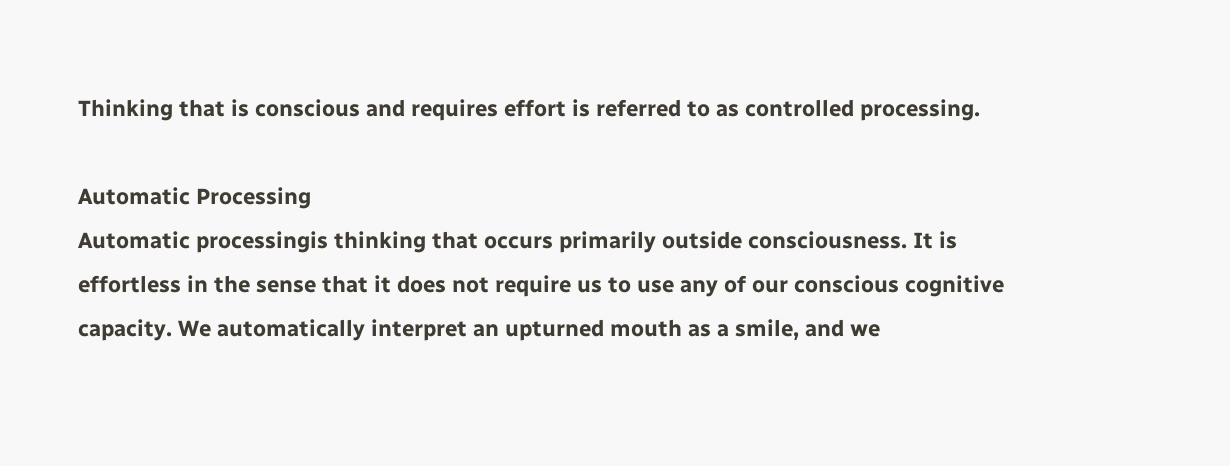Thinking that is conscious and requires effort is referred to as controlled processing.

Automatic Processing
Automatic processingis thinking that occurs primarily outside consciousness. It is effortless in the sense that it does not require us to use any of our conscious cognitive capacity. We automatically interpret an upturned mouth as a smile, and we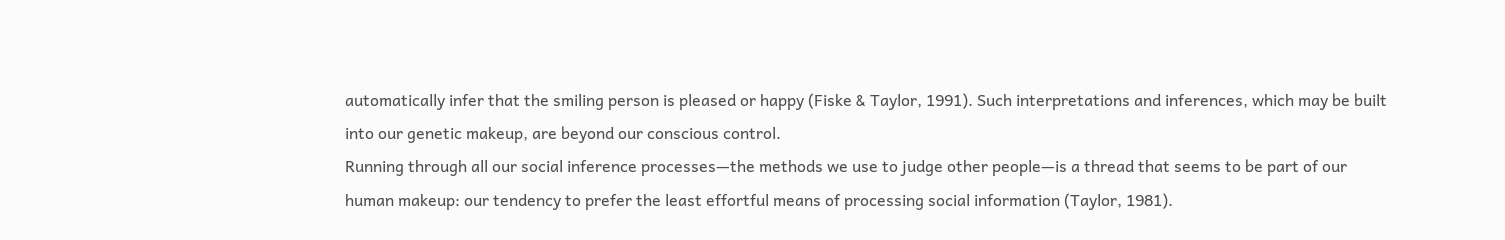automatically infer that the smiling person is pleased or happy (Fiske & Taylor, 1991). Such interpretations and inferences, which may be built into our genetic makeup, are beyond our conscious control.
Running through all our social inference processes—the methods we use to judge other people—is a thread that seems to be part of our human makeup: our tendency to prefer the least effortful means of processing social information (Taylor, 1981).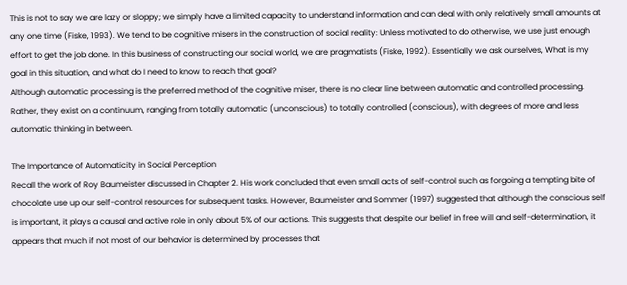This is not to say we are lazy or sloppy; we simply have a limited capacity to understand information and can deal with only relatively small amounts at any one time (Fiske, 1993). We tend to be cognitive misers in the construction of social reality: Unless motivated to do otherwise, we use just enough effort to get the job done. In this business of constructing our social world, we are pragmatists (Fiske, 1992). Essentially we ask ourselves, What is my goal in this situation, and what do I need to know to reach that goal?
Although automatic processing is the preferred method of the cognitive miser, there is no clear line between automatic and controlled processing. Rather, they exist on a continuum, ranging from totally automatic (unconscious) to totally controlled (conscious), with degrees of more and less automatic thinking in between.

The Importance of Automaticity in Social Perception
Recall the work of Roy Baumeister discussed in Chapter 2. His work concluded that even small acts of self-control such as forgoing a tempting bite of chocolate use up our self-control resources for subsequent tasks. However, Baumeister and Sommer (1997) suggested that although the conscious self is important, it plays a causal and active role in only about 5% of our actions. This suggests that despite our belief in free will and self-determination, it appears that much if not most of our behavior is determined by processes that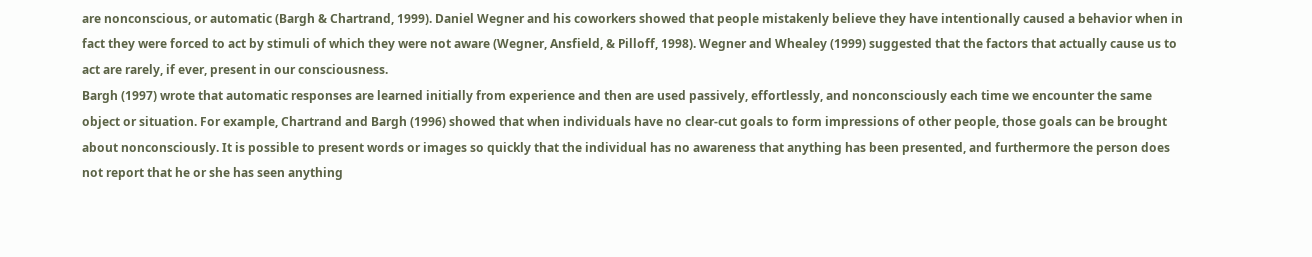are nonconscious, or automatic (Bargh & Chartrand, 1999). Daniel Wegner and his coworkers showed that people mistakenly believe they have intentionally caused a behavior when in fact they were forced to act by stimuli of which they were not aware (Wegner, Ansfield, & Pilloff, 1998). Wegner and Whealey (1999) suggested that the factors that actually cause us to act are rarely, if ever, present in our consciousness.
Bargh (1997) wrote that automatic responses are learned initially from experience and then are used passively, effortlessly, and nonconsciously each time we encounter the same object or situation. For example, Chartrand and Bargh (1996) showed that when individuals have no clear-cut goals to form impressions of other people, those goals can be brought about nonconsciously. It is possible to present words or images so quickly that the individual has no awareness that anything has been presented, and furthermore the person does not report that he or she has seen anything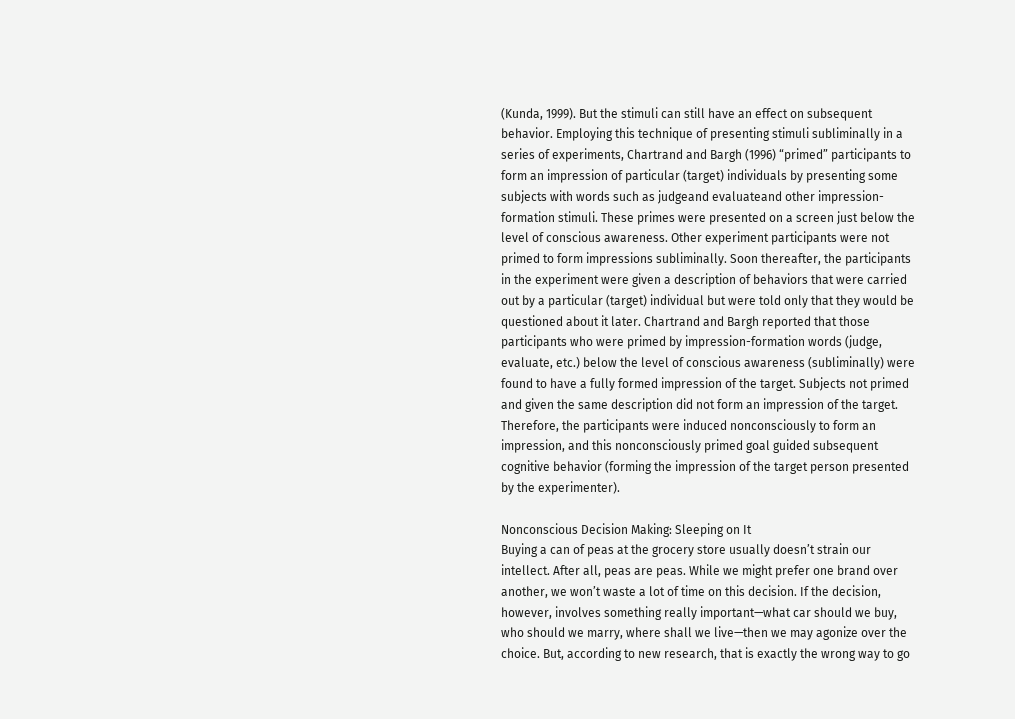(Kunda, 1999). But the stimuli can still have an effect on subsequent behavior. Employing this technique of presenting stimuli subliminally in a series of experiments, Chartrand and Bargh (1996) “primed” participants to form an impression of particular (target) individuals by presenting some subjects with words such as judgeand evaluateand other impression-formation stimuli. These primes were presented on a screen just below the level of conscious awareness. Other experiment participants were not primed to form impressions subliminally. Soon thereafter, the participants in the experiment were given a description of behaviors that were carried out by a particular (target) individual but were told only that they would be questioned about it later. Chartrand and Bargh reported that those participants who were primed by impression-formation words (judge, evaluate, etc.) below the level of conscious awareness (subliminally) were found to have a fully formed impression of the target. Subjects not primed and given the same description did not form an impression of the target. Therefore, the participants were induced nonconsciously to form an impression, and this nonconsciously primed goal guided subsequent cognitive behavior (forming the impression of the target person presented by the experimenter).

Nonconscious Decision Making: Sleeping on It
Buying a can of peas at the grocery store usually doesn’t strain our intellect. After all, peas are peas. While we might prefer one brand over another, we won’t waste a lot of time on this decision. If the decision, however, involves something really important—what car should we buy, who should we marry, where shall we live—then we may agonize over the choice. But, according to new research, that is exactly the wrong way to go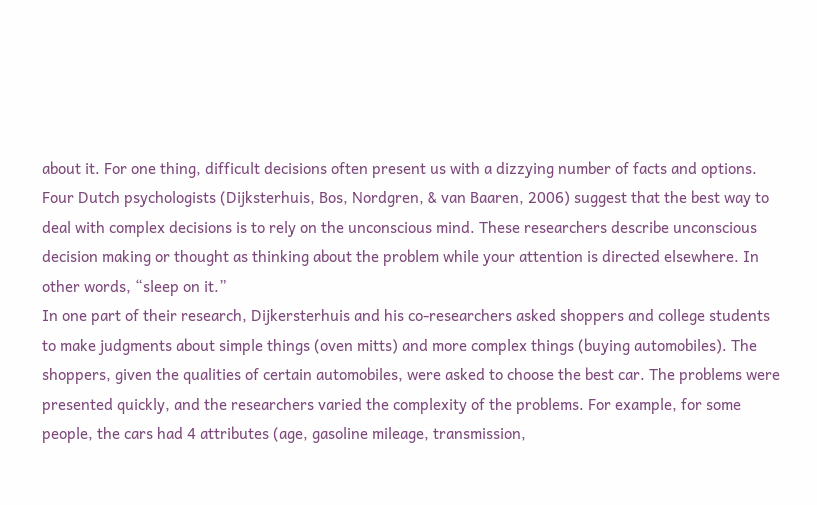about it. For one thing, difficult decisions often present us with a dizzying number of facts and options. Four Dutch psychologists (Dijksterhuis, Bos, Nordgren, & van Baaren, 2006) suggest that the best way to deal with complex decisions is to rely on the unconscious mind. These researchers describe unconscious decision making or thought as thinking about the problem while your attention is directed elsewhere. In other words, “sleep on it.”
In one part of their research, Dijkersterhuis and his co-researchers asked shoppers and college students to make judgments about simple things (oven mitts) and more complex things (buying automobiles). The shoppers, given the qualities of certain automobiles, were asked to choose the best car. The problems were presented quickly, and the researchers varied the complexity of the problems. For example, for some people, the cars had 4 attributes (age, gasoline mileage, transmission,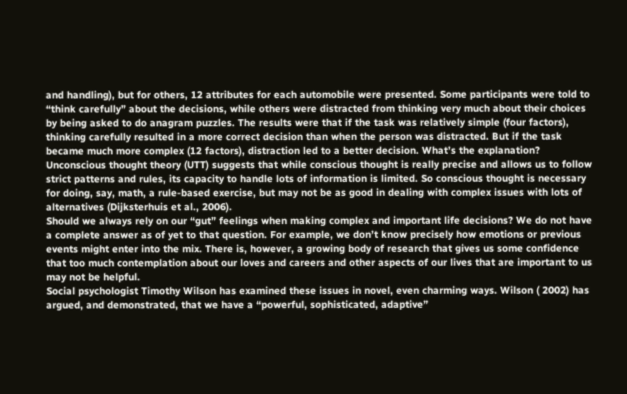and handling), but for others, 12 attributes for each automobile were presented. Some participants were told to “think carefully” about the decisions, while others were distracted from thinking very much about their choices by being asked to do anagram puzzles. The results were that if the task was relatively simple (four factors), thinking carefully resulted in a more correct decision than when the person was distracted. But if the task became much more complex (12 factors), distraction led to a better decision. What’s the explanation? Unconscious thought theory (UTT) suggests that while conscious thought is really precise and allows us to follow strict patterns and rules, its capacity to handle lots of information is limited. So conscious thought is necessary for doing, say, math, a rule-based exercise, but may not be as good in dealing with complex issues with lots of alternatives (Dijksterhuis et al., 2006).
Should we always rely on our “gut” feelings when making complex and important life decisions? We do not have a complete answer as of yet to that question. For example, we don’t know precisely how emotions or previous events might enter into the mix. There is, however, a growing body of research that gives us some confidence that too much contemplation about our loves and careers and other aspects of our lives that are important to us may not be helpful.
Social psychologist Timothy Wilson has examined these issues in novel, even charming ways. Wilson ( 2002) has argued, and demonstrated, that we have a “powerful, sophisticated, adaptive”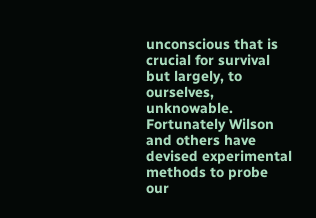unconscious that is crucial for survival but largely, to ourselves, unknowable. Fortunately Wilson and others have devised experimental methods to probe our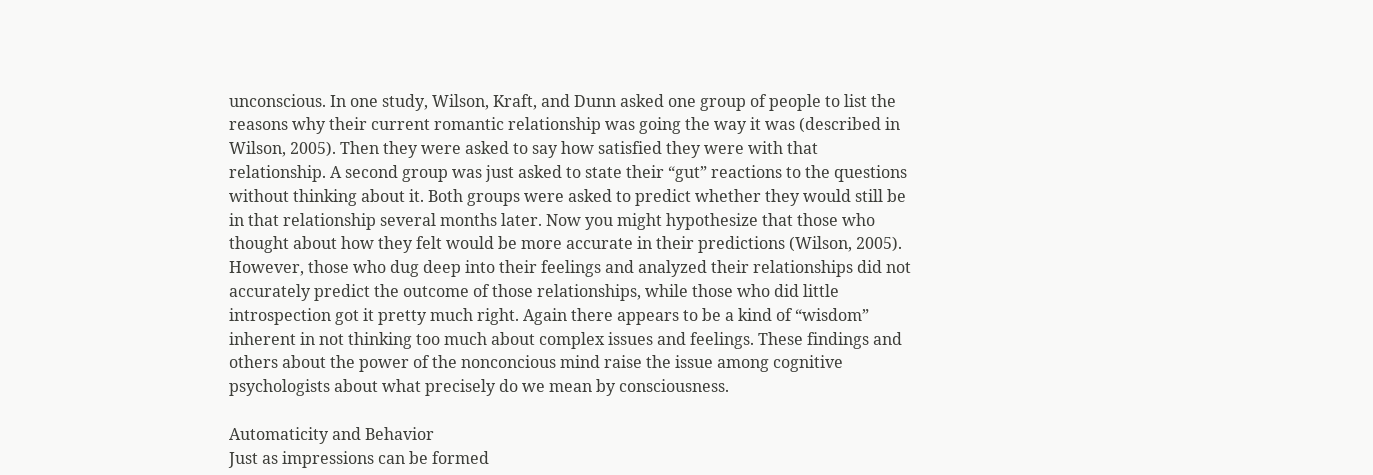unconscious. In one study, Wilson, Kraft, and Dunn asked one group of people to list the reasons why their current romantic relationship was going the way it was (described in Wilson, 2005). Then they were asked to say how satisfied they were with that relationship. A second group was just asked to state their “gut” reactions to the questions without thinking about it. Both groups were asked to predict whether they would still be in that relationship several months later. Now you might hypothesize that those who thought about how they felt would be more accurate in their predictions (Wilson, 2005). However, those who dug deep into their feelings and analyzed their relationships did not accurately predict the outcome of those relationships, while those who did little introspection got it pretty much right. Again there appears to be a kind of “wisdom” inherent in not thinking too much about complex issues and feelings. These findings and others about the power of the nonconcious mind raise the issue among cognitive psychologists about what precisely do we mean by consciousness.

Automaticity and Behavior
Just as impressions can be formed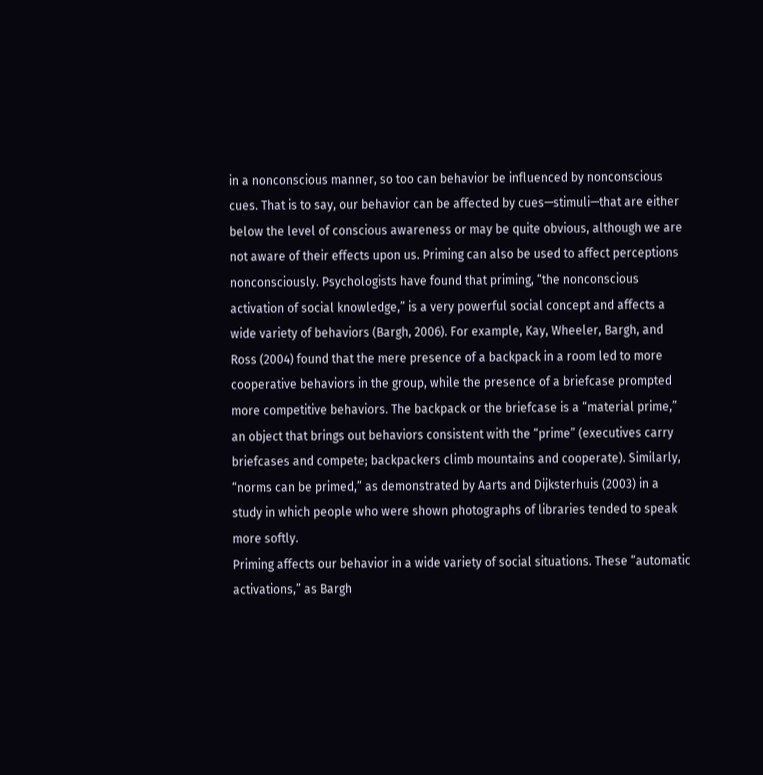in a nonconscious manner, so too can behavior be influenced by nonconscious cues. That is to say, our behavior can be affected by cues—stimuli—that are either below the level of conscious awareness or may be quite obvious, although we are not aware of their effects upon us. Priming can also be used to affect perceptions nonconsciously. Psychologists have found that priming, “the nonconscious activation of social knowledge,” is a very powerful social concept and affects a wide variety of behaviors (Bargh, 2006). For example, Kay, Wheeler, Bargh, and Ross (2004) found that the mere presence of a backpack in a room led to more cooperative behaviors in the group, while the presence of a briefcase prompted more competitive behaviors. The backpack or the briefcase is a “material prime,” an object that brings out behaviors consistent with the “prime” (executives carry briefcases and compete; backpackers climb mountains and cooperate). Similarly, “norms can be primed,” as demonstrated by Aarts and Dijksterhuis (2003) in a study in which people who were shown photographs of libraries tended to speak more softly.
Priming affects our behavior in a wide variety of social situations. These “automatic activations,” as Bargh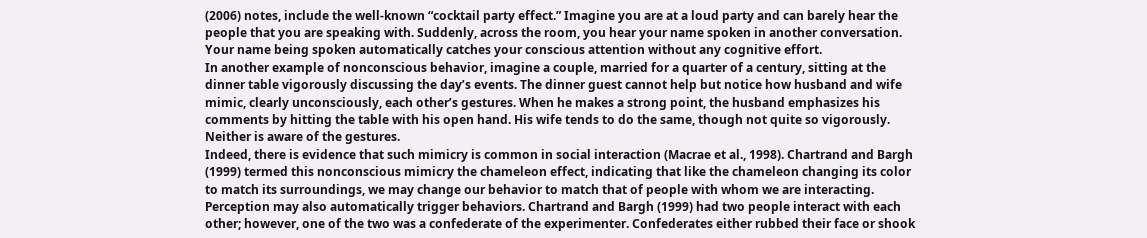(2006) notes, include the well-known “cocktail party effect.” Imagine you are at a loud party and can barely hear the people that you are speaking with. Suddenly, across the room, you hear your name spoken in another conversation. Your name being spoken automatically catches your conscious attention without any cognitive effort.
In another example of nonconscious behavior, imagine a couple, married for a quarter of a century, sitting at the dinner table vigorously discussing the day’s events. The dinner guest cannot help but notice how husband and wife mimic, clearly unconsciously, each other’s gestures. When he makes a strong point, the husband emphasizes his comments by hitting the table with his open hand. His wife tends to do the same, though not quite so vigorously. Neither is aware of the gestures.
Indeed, there is evidence that such mimicry is common in social interaction (Macrae et al., 1998). Chartrand and Bargh (1999) termed this nonconscious mimicry the chameleon effect, indicating that like the chameleon changing its color to match its surroundings, we may change our behavior to match that of people with whom we are interacting.
Perception may also automatically trigger behaviors. Chartrand and Bargh (1999) had two people interact with each other; however, one of the two was a confederate of the experimenter. Confederates either rubbed their face or shook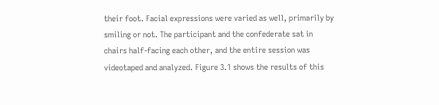their foot. Facial expressions were varied as well, primarily by smiling or not. The participant and the confederate sat in chairs half-facing each other, and the entire session was videotaped and analyzed. Figure 3.1 shows the results of this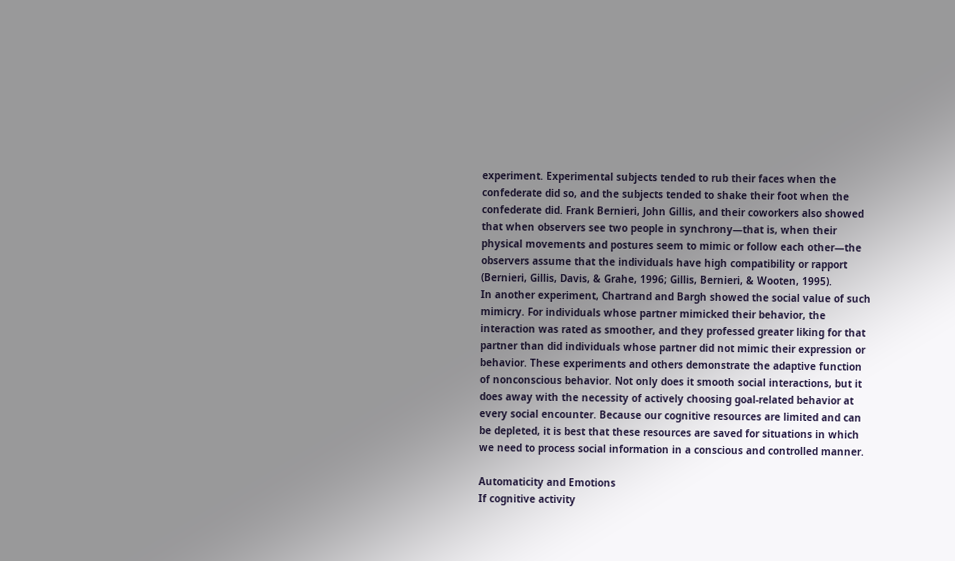experiment. Experimental subjects tended to rub their faces when the confederate did so, and the subjects tended to shake their foot when the confederate did. Frank Bernieri, John Gillis, and their coworkers also showed that when observers see two people in synchrony—that is, when their physical movements and postures seem to mimic or follow each other—the observers assume that the individuals have high compatibility or rapport (Bernieri, Gillis, Davis, & Grahe, 1996; Gillis, Bernieri, & Wooten, 1995).
In another experiment, Chartrand and Bargh showed the social value of such mimicry. For individuals whose partner mimicked their behavior, the interaction was rated as smoother, and they professed greater liking for that partner than did individuals whose partner did not mimic their expression or behavior. These experiments and others demonstrate the adaptive function of nonconscious behavior. Not only does it smooth social interactions, but it does away with the necessity of actively choosing goal-related behavior at every social encounter. Because our cognitive resources are limited and can be depleted, it is best that these resources are saved for situations in which we need to process social information in a conscious and controlled manner.

Automaticity and Emotions
If cognitive activity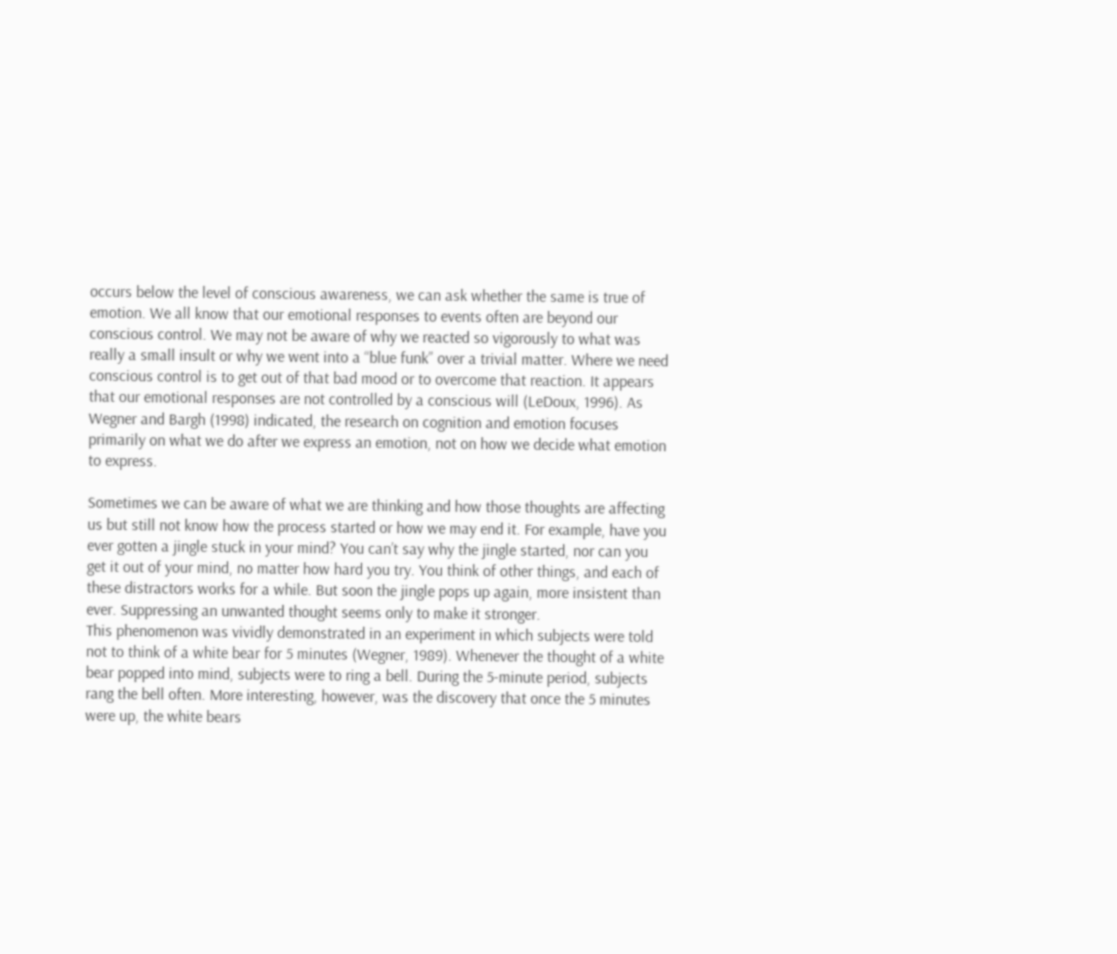occurs below the level of conscious awareness, we can ask whether the same is true of emotion. We all know that our emotional responses to events often are beyond our conscious control. We may not be aware of why we reacted so vigorously to what was really a small insult or why we went into a “blue funk” over a trivial matter. Where we need conscious control is to get out of that bad mood or to overcome that reaction. It appears that our emotional responses are not controlled by a conscious will (LeDoux, 1996). As Wegner and Bargh (1998) indicated, the research on cognition and emotion focuses primarily on what we do after we express an emotion, not on how we decide what emotion to express.

Sometimes we can be aware of what we are thinking and how those thoughts are affecting us but still not know how the process started or how we may end it. For example, have you ever gotten a jingle stuck in your mind? You can’t say why the jingle started, nor can you get it out of your mind, no matter how hard you try. You think of other things, and each of these distractors works for a while. But soon the jingle pops up again, more insistent than ever. Suppressing an unwanted thought seems only to make it stronger.
This phenomenon was vividly demonstrated in an experiment in which subjects were told not to think of a white bear for 5 minutes (Wegner, 1989). Whenever the thought of a white bear popped into mind, subjects were to ring a bell. During the 5-minute period, subjects rang the bell often. More interesting, however, was the discovery that once the 5 minutes were up, the white bears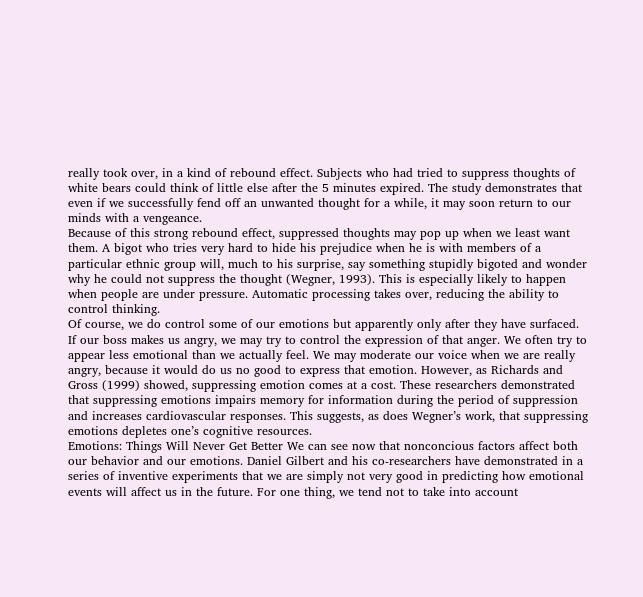really took over, in a kind of rebound effect. Subjects who had tried to suppress thoughts of white bears could think of little else after the 5 minutes expired. The study demonstrates that even if we successfully fend off an unwanted thought for a while, it may soon return to our minds with a vengeance.
Because of this strong rebound effect, suppressed thoughts may pop up when we least want them. A bigot who tries very hard to hide his prejudice when he is with members of a particular ethnic group will, much to his surprise, say something stupidly bigoted and wonder why he could not suppress the thought (Wegner, 1993). This is especially likely to happen when people are under pressure. Automatic processing takes over, reducing the ability to control thinking.
Of course, we do control some of our emotions but apparently only after they have surfaced. If our boss makes us angry, we may try to control the expression of that anger. We often try to appear less emotional than we actually feel. We may moderate our voice when we are really angry, because it would do us no good to express that emotion. However, as Richards and Gross (1999) showed, suppressing emotion comes at a cost. These researchers demonstrated that suppressing emotions impairs memory for information during the period of suppression and increases cardiovascular responses. This suggests, as does Wegner’s work, that suppressing emotions depletes one’s cognitive resources.
Emotions: Things Will Never Get Better We can see now that nonconcious factors affect both our behavior and our emotions. Daniel Gilbert and his co-researchers have demonstrated in a series of inventive experiments that we are simply not very good in predicting how emotional events will affect us in the future. For one thing, we tend not to take into account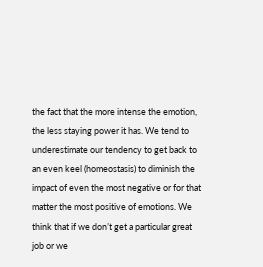the fact that the more intense the emotion, the less staying power it has. We tend to underestimate our tendency to get back to an even keel (homeostasis) to diminish the impact of even the most negative or for that matter the most positive of emotions. We think that if we don’t get a particular great job or we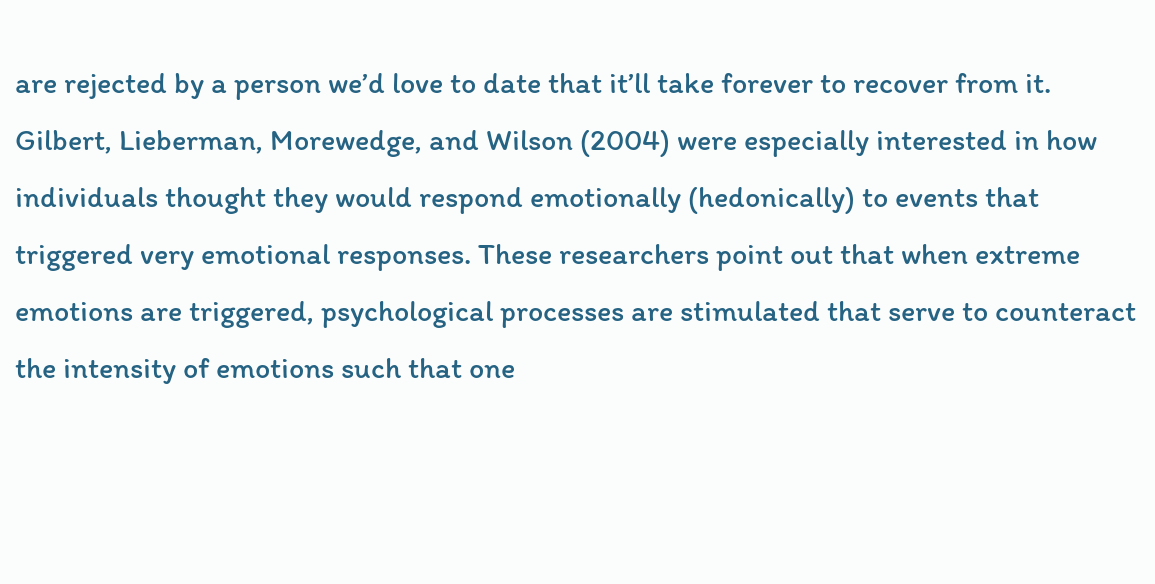are rejected by a person we’d love to date that it’ll take forever to recover from it. Gilbert, Lieberman, Morewedge, and Wilson (2004) were especially interested in how individuals thought they would respond emotionally (hedonically) to events that triggered very emotional responses. These researchers point out that when extreme emotions are triggered, psychological processes are stimulated that serve to counteract the intensity of emotions such that one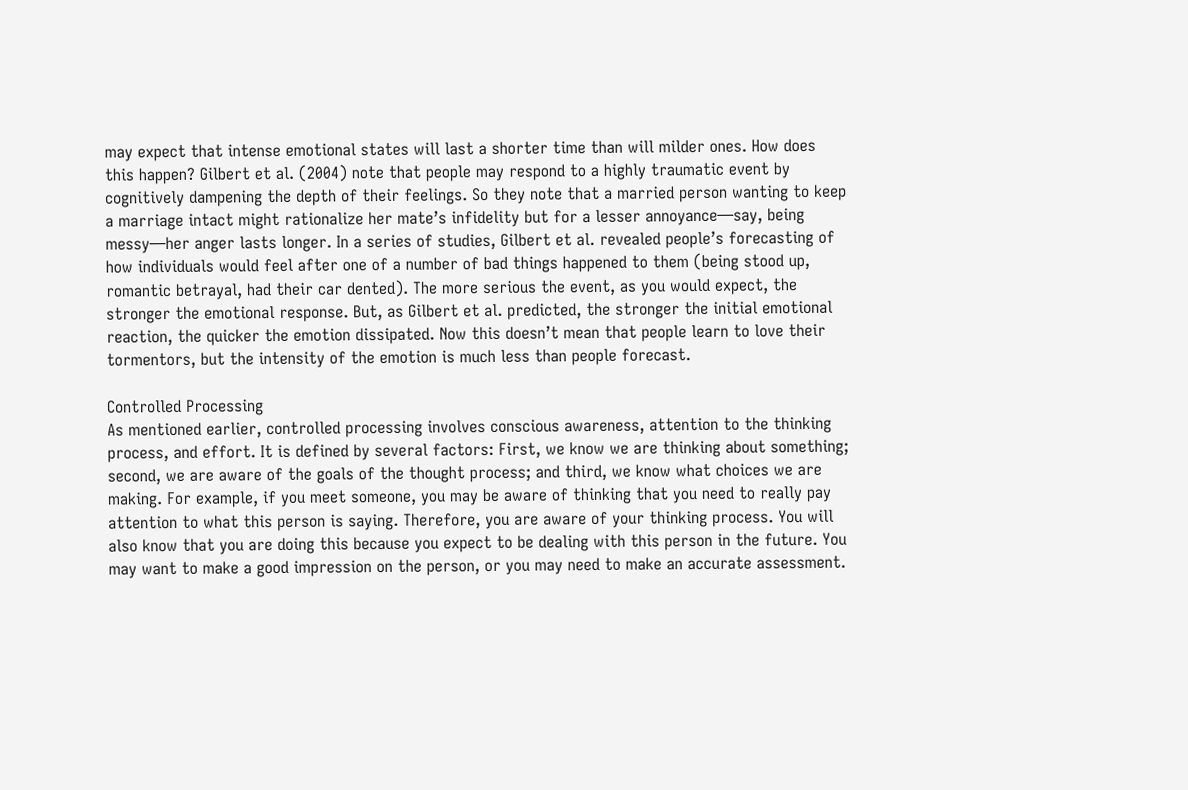may expect that intense emotional states will last a shorter time than will milder ones. How does this happen? Gilbert et al. (2004) note that people may respond to a highly traumatic event by cognitively dampening the depth of their feelings. So they note that a married person wanting to keep a marriage intact might rationalize her mate’s infidelity but for a lesser annoyance—say, being messy—her anger lasts longer. In a series of studies, Gilbert et al. revealed people’s forecasting of how individuals would feel after one of a number of bad things happened to them (being stood up, romantic betrayal, had their car dented). The more serious the event, as you would expect, the stronger the emotional response. But, as Gilbert et al. predicted, the stronger the initial emotional reaction, the quicker the emotion dissipated. Now this doesn’t mean that people learn to love their tormentors, but the intensity of the emotion is much less than people forecast.

Controlled Processing
As mentioned earlier, controlled processing involves conscious awareness, attention to the thinking process, and effort. It is defined by several factors: First, we know we are thinking about something; second, we are aware of the goals of the thought process; and third, we know what choices we are making. For example, if you meet someone, you may be aware of thinking that you need to really pay attention to what this person is saying. Therefore, you are aware of your thinking process. You will also know that you are doing this because you expect to be dealing with this person in the future. You may want to make a good impression on the person, or you may need to make an accurate assessment.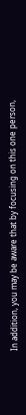In addition, you may be aware that by focusing on this one person,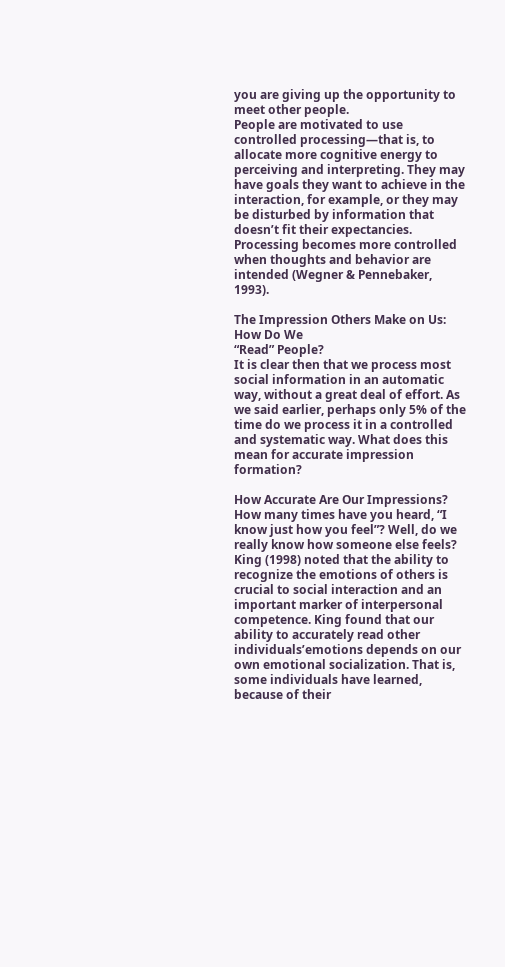you are giving up the opportunity to meet other people.
People are motivated to use controlled processing—that is, to allocate more cognitive energy to perceiving and interpreting. They may have goals they want to achieve in the interaction, for example, or they may be disturbed by information that doesn’t fit their expectancies. Processing becomes more controlled when thoughts and behavior are intended (Wegner & Pennebaker, 1993).

The Impression Others Make on Us: How Do We
“Read” People?
It is clear then that we process most social information in an automatic way, without a great deal of effort. As we said earlier, perhaps only 5% of the time do we process it in a controlled and systematic way. What does this mean for accurate impression formation?

How Accurate Are Our Impressions?
How many times have you heard, “I know just how you feel”? Well, do we really know how someone else feels? King (1998) noted that the ability to recognize the emotions of others is crucial to social interaction and an important marker of interpersonal competence. King found that our ability to accurately read other individuals’emotions depends on our own emotional socialization. That is, some individuals have learned, because of their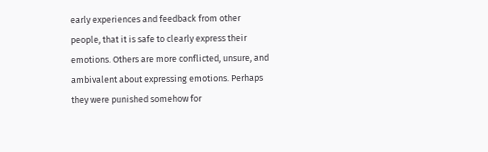early experiences and feedback from other people, that it is safe to clearly express their emotions. Others are more conflicted, unsure, and ambivalent about expressing emotions. Perhaps they were punished somehow for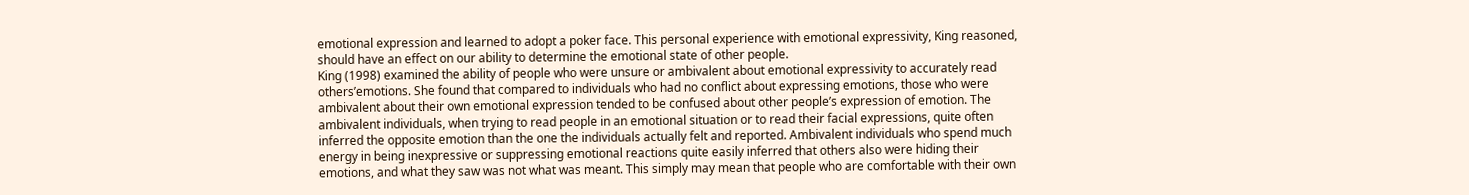emotional expression and learned to adopt a poker face. This personal experience with emotional expressivity, King reasoned, should have an effect on our ability to determine the emotional state of other people.
King (1998) examined the ability of people who were unsure or ambivalent about emotional expressivity to accurately read others’emotions. She found that compared to individuals who had no conflict about expressing emotions, those who were ambivalent about their own emotional expression tended to be confused about other people’s expression of emotion. The ambivalent individuals, when trying to read people in an emotional situation or to read their facial expressions, quite often inferred the opposite emotion than the one the individuals actually felt and reported. Ambivalent individuals who spend much energy in being inexpressive or suppressing emotional reactions quite easily inferred that others also were hiding their emotions, and what they saw was not what was meant. This simply may mean that people who are comfortable with their own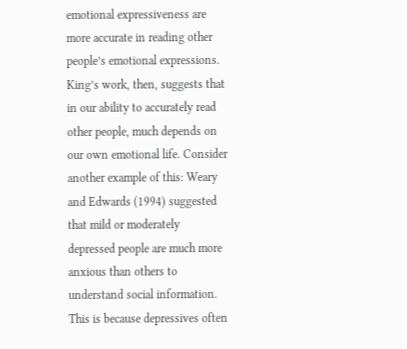emotional expressiveness are more accurate in reading other people’s emotional expressions.
King’s work, then, suggests that in our ability to accurately read other people, much depends on our own emotional life. Consider another example of this: Weary and Edwards (1994) suggested that mild or moderately depressed people are much more anxious than others to understand social information. This is because depressives often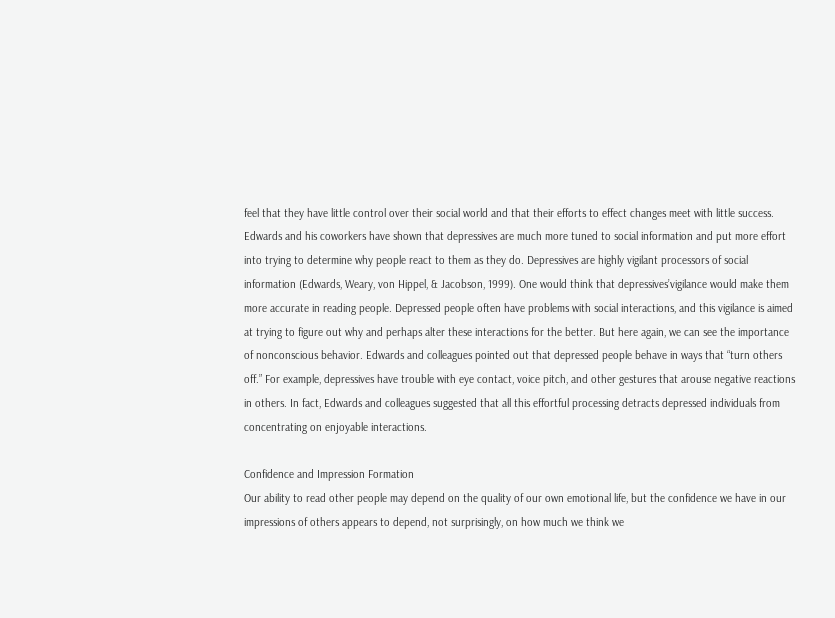feel that they have little control over their social world and that their efforts to effect changes meet with little success.
Edwards and his coworkers have shown that depressives are much more tuned to social information and put more effort into trying to determine why people react to them as they do. Depressives are highly vigilant processors of social information (Edwards, Weary, von Hippel, & Jacobson, 1999). One would think that depressives’vigilance would make them more accurate in reading people. Depressed people often have problems with social interactions, and this vigilance is aimed at trying to figure out why and perhaps alter these interactions for the better. But here again, we can see the importance of nonconscious behavior. Edwards and colleagues pointed out that depressed people behave in ways that “turn others off.” For example, depressives have trouble with eye contact, voice pitch, and other gestures that arouse negative reactions in others. In fact, Edwards and colleagues suggested that all this effortful processing detracts depressed individuals from concentrating on enjoyable interactions.

Confidence and Impression Formation
Our ability to read other people may depend on the quality of our own emotional life, but the confidence we have in our impressions of others appears to depend, not surprisingly, on how much we think we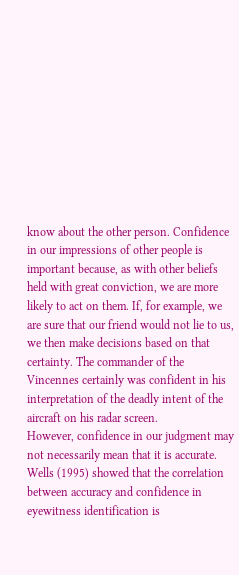know about the other person. Confidence in our impressions of other people is important because, as with other beliefs held with great conviction, we are more likely to act on them. If, for example, we are sure that our friend would not lie to us, we then make decisions based on that certainty. The commander of the Vincennes certainly was confident in his interpretation of the deadly intent of the aircraft on his radar screen.
However, confidence in our judgment may not necessarily mean that it is accurate. Wells (1995) showed that the correlation between accuracy and confidence in eyewitness identification is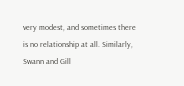very modest, and sometimes there is no relationship at all. Similarly, Swann and Gill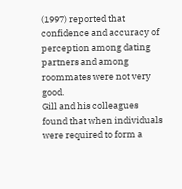(1997) reported that confidence and accuracy of perception among dating partners and among roommates were not very good.
Gill and his colleagues found that when individuals were required to form a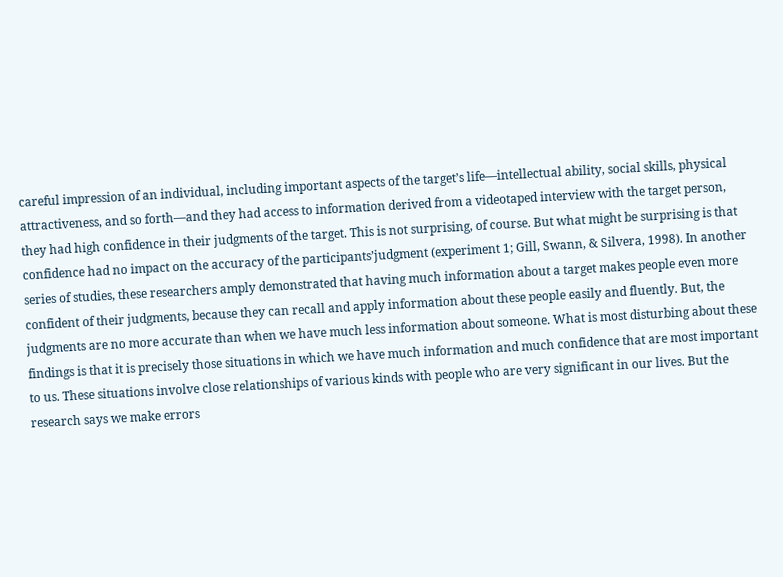careful impression of an individual, including important aspects of the target’s life—intellectual ability, social skills, physical attractiveness, and so forth—and they had access to information derived from a videotaped interview with the target person, they had high confidence in their judgments of the target. This is not surprising, of course. But what might be surprising is that confidence had no impact on the accuracy of the participants’judgment (experiment 1; Gill, Swann, & Silvera, 1998). In another series of studies, these researchers amply demonstrated that having much information about a target makes people even more confident of their judgments, because they can recall and apply information about these people easily and fluently. But, the judgments are no more accurate than when we have much less information about someone. What is most disturbing about these findings is that it is precisely those situations in which we have much information and much confidence that are most important to us. These situations involve close relationships of various kinds with people who are very significant in our lives. But the research says we make errors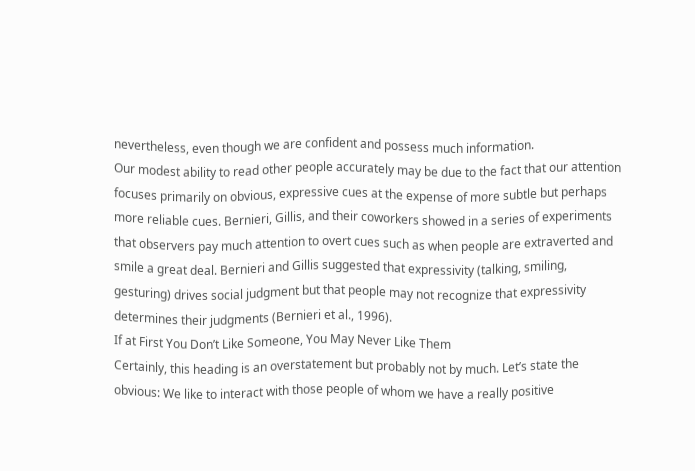nevertheless, even though we are confident and possess much information.
Our modest ability to read other people accurately may be due to the fact that our attention focuses primarily on obvious, expressive cues at the expense of more subtle but perhaps more reliable cues. Bernieri, Gillis, and their coworkers showed in a series of experiments that observers pay much attention to overt cues such as when people are extraverted and smile a great deal. Bernieri and Gillis suggested that expressivity (talking, smiling, gesturing) drives social judgment but that people may not recognize that expressivity determines their judgments (Bernieri et al., 1996).
If at First You Don’t Like Someone, You May Never Like Them
Certainly, this heading is an overstatement but probably not by much. Let’s state the obvious: We like to interact with those people of whom we have a really positive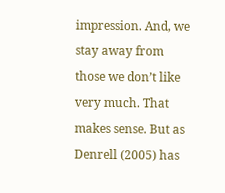impression. And, we stay away from those we don’t like very much. That makes sense. But as Denrell (2005) has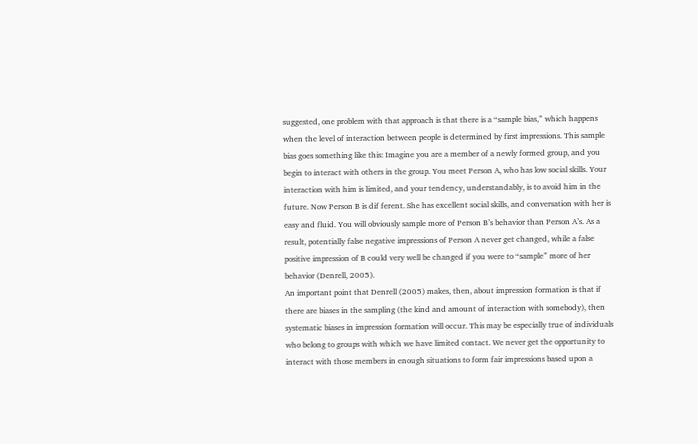suggested, one problem with that approach is that there is a “sample bias,” which happens when the level of interaction between people is determined by first impressions. This sample bias goes something like this: Imagine you are a member of a newly formed group, and you begin to interact with others in the group. You meet Person A, who has low social skills. Your interaction with him is limited, and your tendency, understandably, is to avoid him in the future. Now Person B is dif ferent. She has excellent social skills, and conversation with her is easy and fluid. You will obviously sample more of Person B’s behavior than Person A’s. As a result, potentially false negative impressions of Person A never get changed, while a false positive impression of B could very well be changed if you were to “sample” more of her behavior (Denrell, 2005).
An important point that Denrell (2005) makes, then, about impression formation is that if there are biases in the sampling (the kind and amount of interaction with somebody), then systematic biases in impression formation will occur. This may be especially true of individuals who belong to groups with which we have limited contact. We never get the opportunity to interact with those members in enough situations to form fair impressions based upon a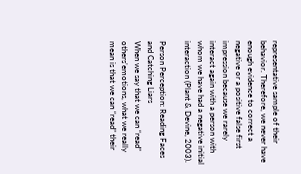representative sample of their behavior. Therefore, we never have enough evidence to correct a negative or a positive false first impression because we rarely interact again with a person with whom we have had a negative initial interaction (Plant & Devine, 2003).

Person Perception: Reading Faces and Catching Liars
When we say that we can “read” others’emotions, what we really mean is that we can “read” their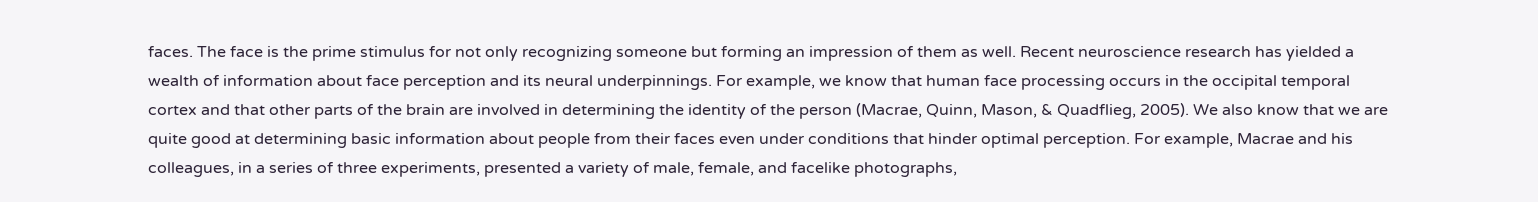faces. The face is the prime stimulus for not only recognizing someone but forming an impression of them as well. Recent neuroscience research has yielded a wealth of information about face perception and its neural underpinnings. For example, we know that human face processing occurs in the occipital temporal cortex and that other parts of the brain are involved in determining the identity of the person (Macrae, Quinn, Mason, & Quadflieg, 2005). We also know that we are quite good at determining basic information about people from their faces even under conditions that hinder optimal perception. For example, Macrae and his colleagues, in a series of three experiments, presented a variety of male, female, and facelike photographs,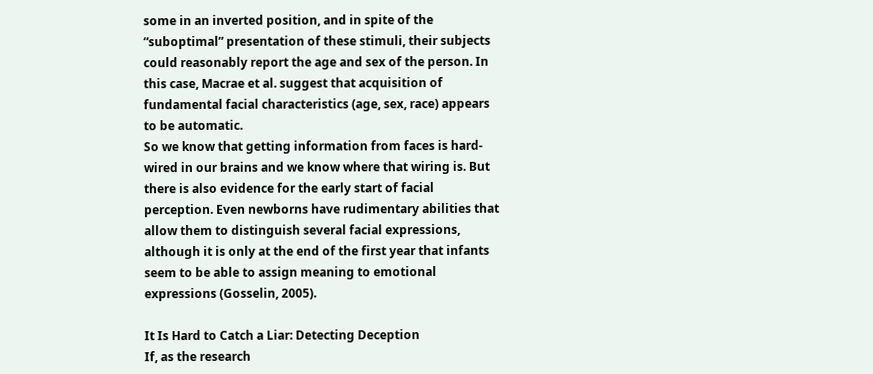some in an inverted position, and in spite of the “suboptimal” presentation of these stimuli, their subjects could reasonably report the age and sex of the person. In this case, Macrae et al. suggest that acquisition of fundamental facial characteristics (age, sex, race) appears to be automatic.
So we know that getting information from faces is hard-wired in our brains and we know where that wiring is. But there is also evidence for the early start of facial perception. Even newborns have rudimentary abilities that allow them to distinguish several facial expressions, although it is only at the end of the first year that infants seem to be able to assign meaning to emotional expressions (Gosselin, 2005).

It Is Hard to Catch a Liar: Detecting Deception
If, as the research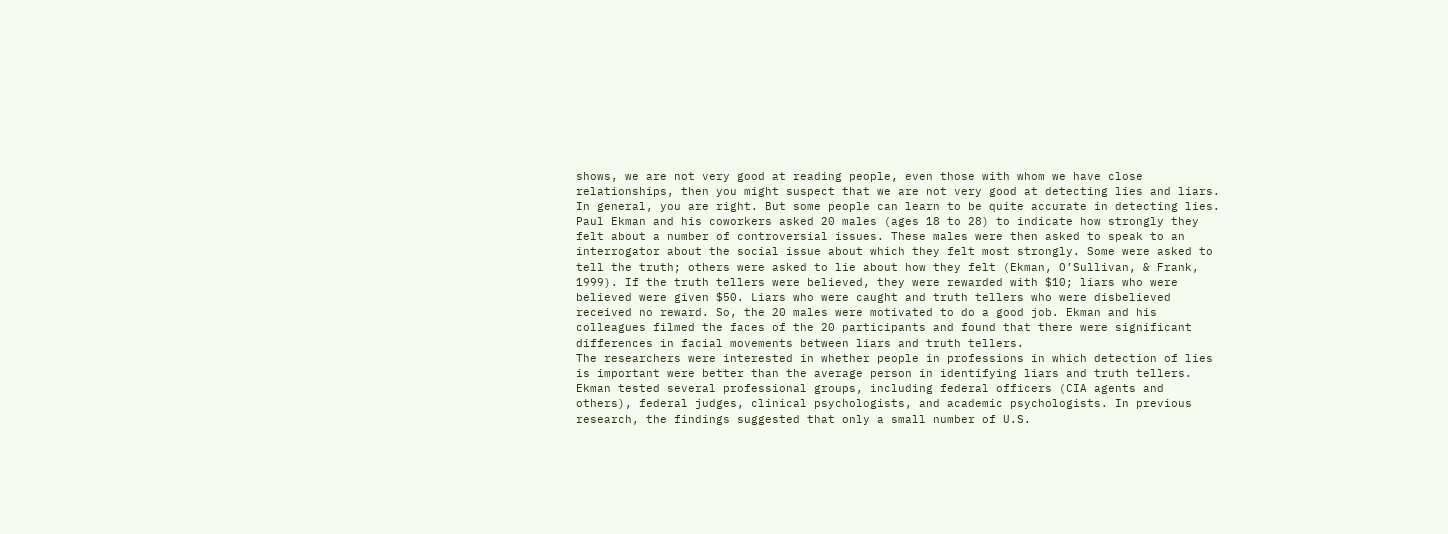shows, we are not very good at reading people, even those with whom we have close relationships, then you might suspect that we are not very good at detecting lies and liars. In general, you are right. But some people can learn to be quite accurate in detecting lies. Paul Ekman and his coworkers asked 20 males (ages 18 to 28) to indicate how strongly they felt about a number of controversial issues. These males were then asked to speak to an interrogator about the social issue about which they felt most strongly. Some were asked to tell the truth; others were asked to lie about how they felt (Ekman, O’Sullivan, & Frank, 1999). If the truth tellers were believed, they were rewarded with $10; liars who were believed were given $50. Liars who were caught and truth tellers who were disbelieved received no reward. So, the 20 males were motivated to do a good job. Ekman and his colleagues filmed the faces of the 20 participants and found that there were significant differences in facial movements between liars and truth tellers.
The researchers were interested in whether people in professions in which detection of lies is important were better than the average person in identifying liars and truth tellers. Ekman tested several professional groups, including federal officers (CIA agents and others), federal judges, clinical psychologists, and academic psychologists. In previous research, the findings suggested that only a small number of U.S.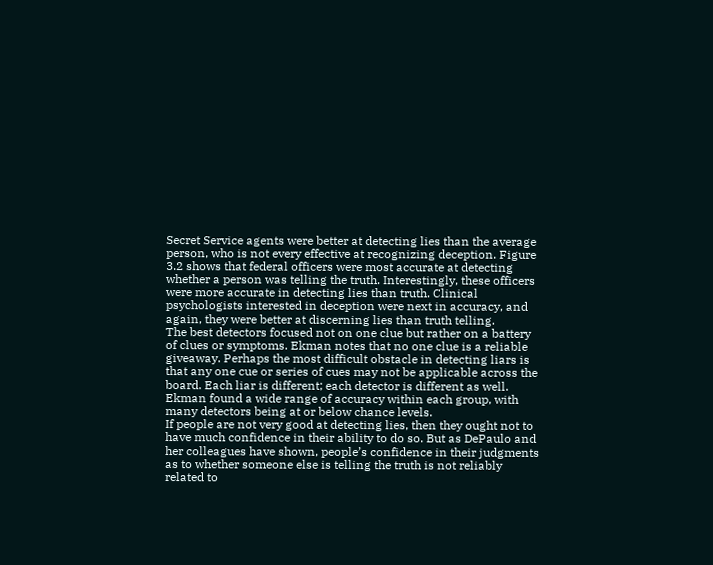Secret Service agents were better at detecting lies than the average person, who is not every effective at recognizing deception. Figure 3.2 shows that federal officers were most accurate at detecting whether a person was telling the truth. Interestingly, these officers were more accurate in detecting lies than truth. Clinical psychologists interested in deception were next in accuracy, and again, they were better at discerning lies than truth telling.
The best detectors focused not on one clue but rather on a battery of clues or symptoms. Ekman notes that no one clue is a reliable giveaway. Perhaps the most difficult obstacle in detecting liars is that any one cue or series of cues may not be applicable across the board. Each liar is different; each detector is different as well. Ekman found a wide range of accuracy within each group, with many detectors being at or below chance levels.
If people are not very good at detecting lies, then they ought not to have much confidence in their ability to do so. But as DePaulo and her colleagues have shown, people’s confidence in their judgments as to whether someone else is telling the truth is not reliably related to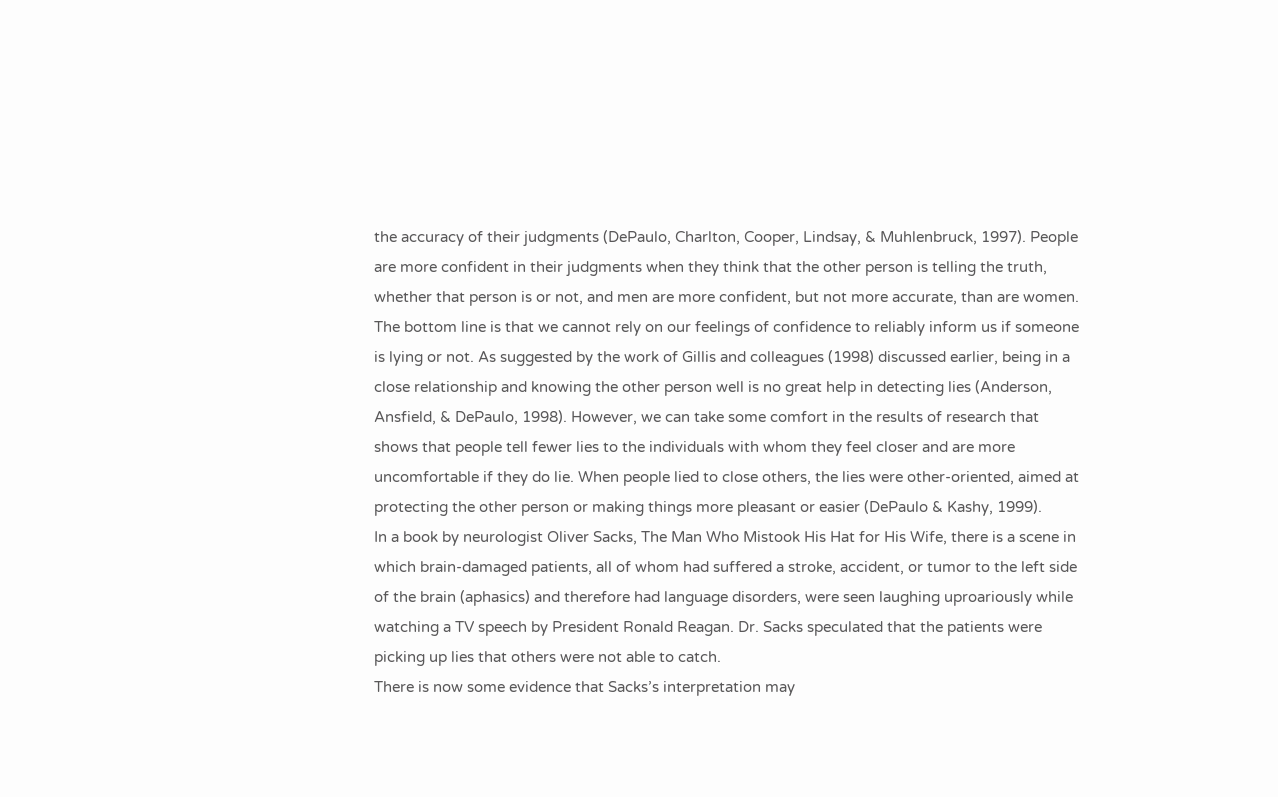the accuracy of their judgments (DePaulo, Charlton, Cooper, Lindsay, & Muhlenbruck, 1997). People are more confident in their judgments when they think that the other person is telling the truth, whether that person is or not, and men are more confident, but not more accurate, than are women. The bottom line is that we cannot rely on our feelings of confidence to reliably inform us if someone is lying or not. As suggested by the work of Gillis and colleagues (1998) discussed earlier, being in a close relationship and knowing the other person well is no great help in detecting lies (Anderson, Ansfield, & DePaulo, 1998). However, we can take some comfort in the results of research that shows that people tell fewer lies to the individuals with whom they feel closer and are more uncomfortable if they do lie. When people lied to close others, the lies were other-oriented, aimed at protecting the other person or making things more pleasant or easier (DePaulo & Kashy, 1999).
In a book by neurologist Oliver Sacks, The Man Who Mistook His Hat for His Wife, there is a scene in which brain-damaged patients, all of whom had suffered a stroke, accident, or tumor to the left side of the brain (aphasics) and therefore had language disorders, were seen laughing uproariously while watching a TV speech by President Ronald Reagan. Dr. Sacks speculated that the patients were picking up lies that others were not able to catch.
There is now some evidence that Sacks’s interpretation may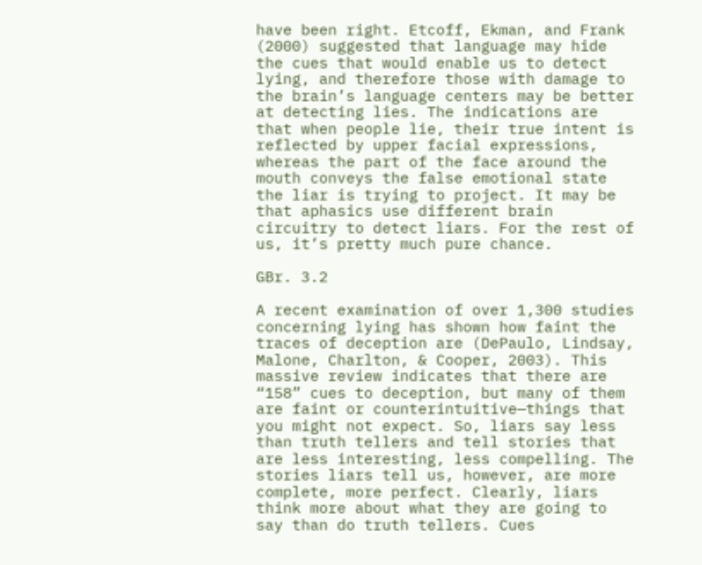have been right. Etcoff, Ekman, and Frank (2000) suggested that language may hide the cues that would enable us to detect lying, and therefore those with damage to the brain’s language centers may be better at detecting lies. The indications are that when people lie, their true intent is reflected by upper facial expressions, whereas the part of the face around the mouth conveys the false emotional state the liar is trying to project. It may be that aphasics use different brain circuitry to detect liars. For the rest of us, it’s pretty much pure chance.

GBr. 3.2

A recent examination of over 1,300 studies concerning lying has shown how faint the traces of deception are (DePaulo, Lindsay, Malone, Charlton, & Cooper, 2003). This massive review indicates that there are “158” cues to deception, but many of them are faint or counterintuitive—things that you might not expect. So, liars say less than truth tellers and tell stories that are less interesting, less compelling. The stories liars tell us, however, are more complete, more perfect. Clearly, liars think more about what they are going to say than do truth tellers. Cues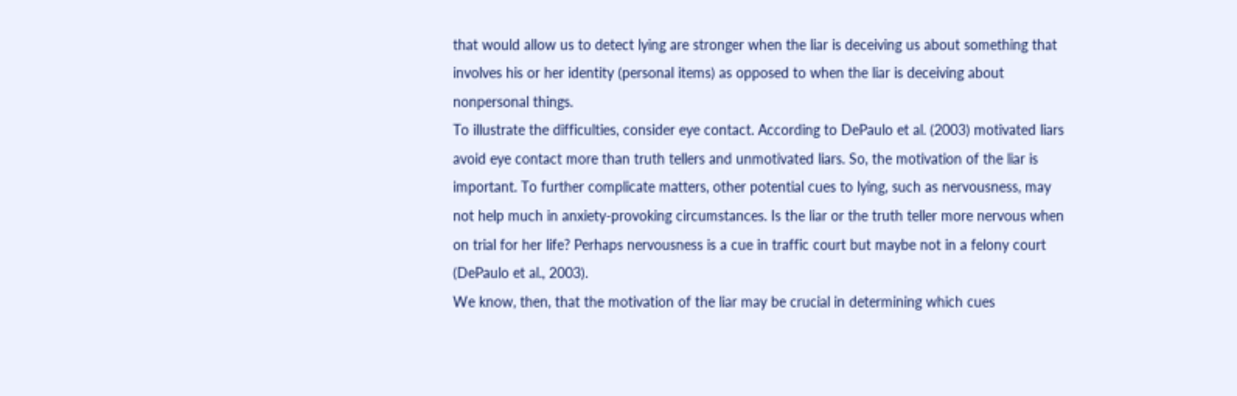that would allow us to detect lying are stronger when the liar is deceiving us about something that involves his or her identity (personal items) as opposed to when the liar is deceiving about nonpersonal things.
To illustrate the difficulties, consider eye contact. According to DePaulo et al. (2003) motivated liars avoid eye contact more than truth tellers and unmotivated liars. So, the motivation of the liar is important. To further complicate matters, other potential cues to lying, such as nervousness, may not help much in anxiety-provoking circumstances. Is the liar or the truth teller more nervous when on trial for her life? Perhaps nervousness is a cue in traffic court but maybe not in a felony court (DePaulo et al., 2003).
We know, then, that the motivation of the liar may be crucial in determining which cues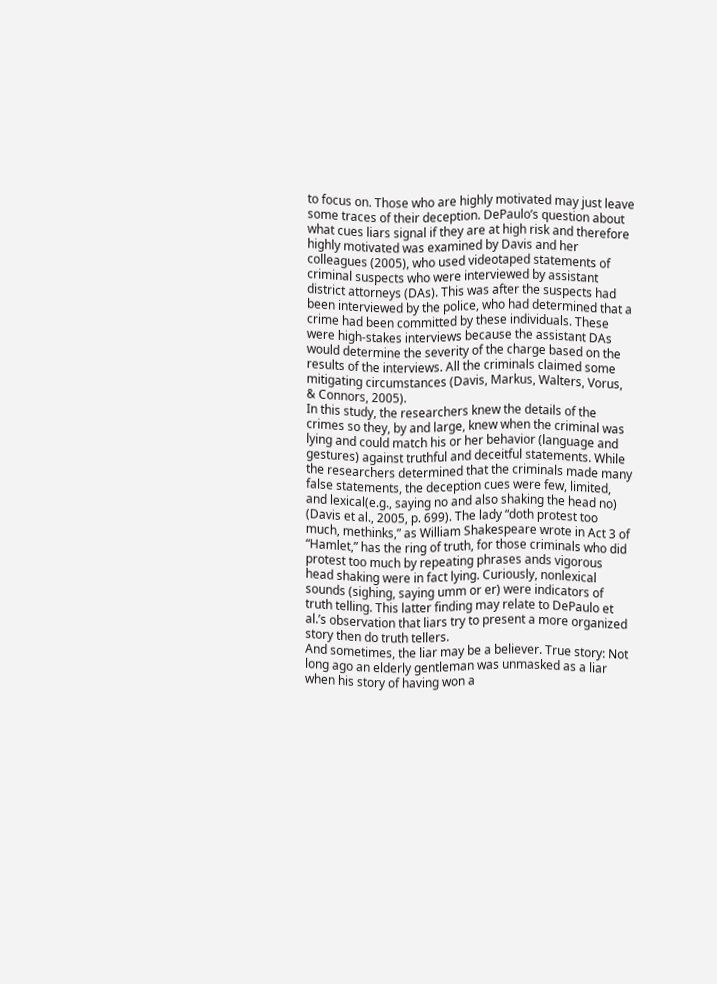to focus on. Those who are highly motivated may just leave some traces of their deception. DePaulo’s question about what cues liars signal if they are at high risk and therefore highly motivated was examined by Davis and her colleagues (2005), who used videotaped statements of criminal suspects who were interviewed by assistant district attorneys (DAs). This was after the suspects had been interviewed by the police, who had determined that a crime had been committed by these individuals. These were high-stakes interviews because the assistant DAs would determine the severity of the charge based on the results of the interviews. All the criminals claimed some mitigating circumstances (Davis, Markus, Walters, Vorus, & Connors, 2005).
In this study, the researchers knew the details of the crimes so they, by and large, knew when the criminal was lying and could match his or her behavior (language and gestures) against truthful and deceitful statements. While the researchers determined that the criminals made many false statements, the deception cues were few, limited, and lexical(e.g., saying no and also shaking the head no) (Davis et al., 2005, p. 699). The lady “doth protest too much, methinks,” as William Shakespeare wrote in Act 3 of “Hamlet,” has the ring of truth, for those criminals who did protest too much by repeating phrases ands vigorous head shaking were in fact lying. Curiously, nonlexical sounds (sighing, saying umm or er) were indicators of truth telling. This latter finding may relate to DePaulo et al.’s observation that liars try to present a more organized story then do truth tellers.
And sometimes, the liar may be a believer. True story: Not long ago an elderly gentleman was unmasked as a liar when his story of having won a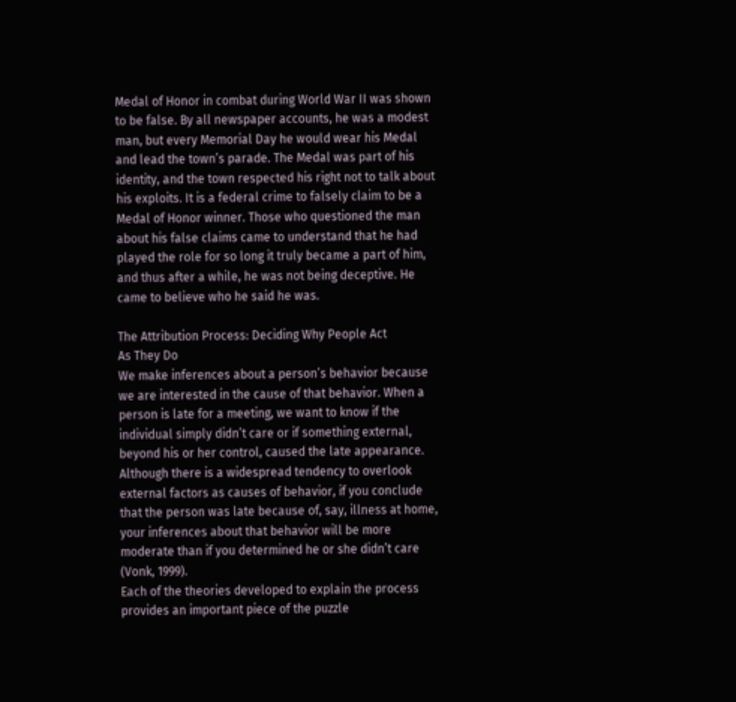Medal of Honor in combat during World War II was shown to be false. By all newspaper accounts, he was a modest man, but every Memorial Day he would wear his Medal and lead the town’s parade. The Medal was part of his identity, and the town respected his right not to talk about his exploits. It is a federal crime to falsely claim to be a Medal of Honor winner. Those who questioned the man about his false claims came to understand that he had played the role for so long it truly became a part of him, and thus after a while, he was not being deceptive. He came to believe who he said he was.

The Attribution Process: Deciding Why People Act
As They Do
We make inferences about a person’s behavior because we are interested in the cause of that behavior. When a person is late for a meeting, we want to know if the individual simply didn’t care or if something external, beyond his or her control, caused the late appearance. Although there is a widespread tendency to overlook external factors as causes of behavior, if you conclude that the person was late because of, say, illness at home, your inferences about that behavior will be more moderate than if you determined he or she didn’t care (Vonk, 1999).
Each of the theories developed to explain the process provides an important piece of the puzzle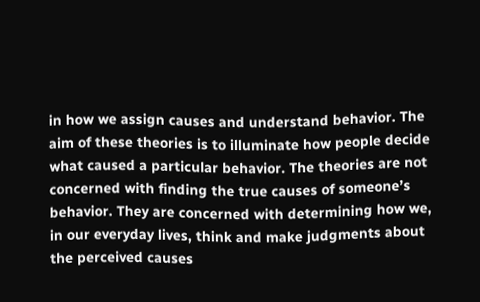in how we assign causes and understand behavior. The aim of these theories is to illuminate how people decide what caused a particular behavior. The theories are not concerned with finding the true causes of someone’s behavior. They are concerned with determining how we, in our everyday lives, think and make judgments about the perceived causes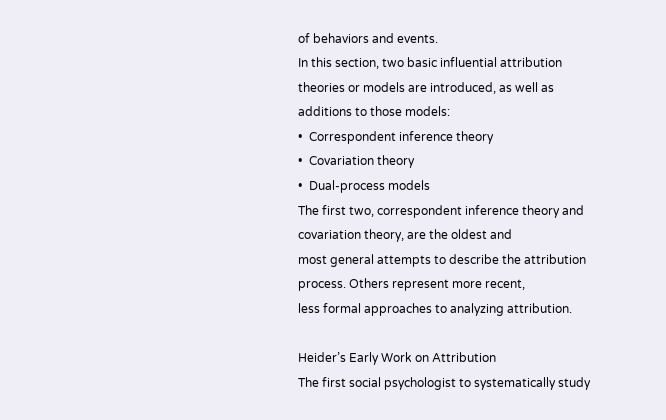of behaviors and events.
In this section, two basic influential attribution theories or models are introduced, as well as additions to those models:
•  Correspondent inference theory
•  Covariation theory
•  Dual-process models
The first two, correspondent inference theory and covariation theory, are the oldest and
most general attempts to describe the attribution process. Others represent more recent,
less formal approaches to analyzing attribution.

Heider’s Early Work on Attribution
The first social psychologist to systematically study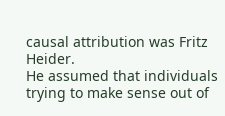causal attribution was Fritz Heider.
He assumed that individuals trying to make sense out of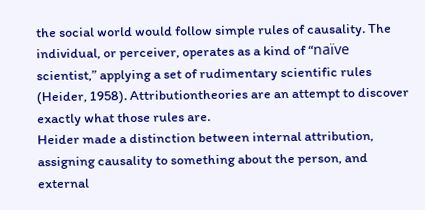the social world would follow simple rules of causality. The individual, or perceiver, operates as a kind of “naïve scientist,” applying a set of rudimentary scientific rules (Heider, 1958). Attributiontheories are an attempt to discover exactly what those rules are.
Heider made a distinction between internal attribution, assigning causality to something about the person, and external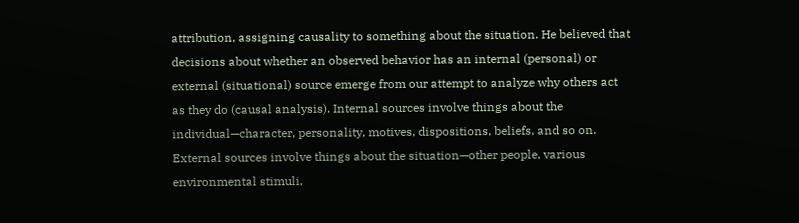attribution, assigning causality to something about the situation. He believed that decisions about whether an observed behavior has an internal (personal) or external (situational) source emerge from our attempt to analyze why others act as they do (causal analysis). Internal sources involve things about the individual—character, personality, motives, dispositions, beliefs, and so on. External sources involve things about the situation—other people, various environmental stimuli,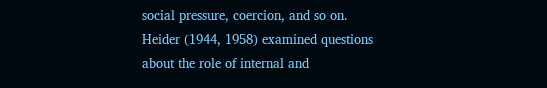social pressure, coercion, and so on. Heider (1944, 1958) examined questions about the role of internal and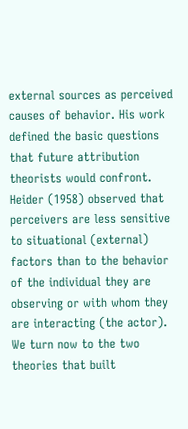external sources as perceived causes of behavior. His work defined the basic questions that future attribution theorists would confront. Heider (1958) observed that perceivers are less sensitive to situational (external) factors than to the behavior of the individual they are observing or with whom they are interacting (the actor). We turn now to the two theories that built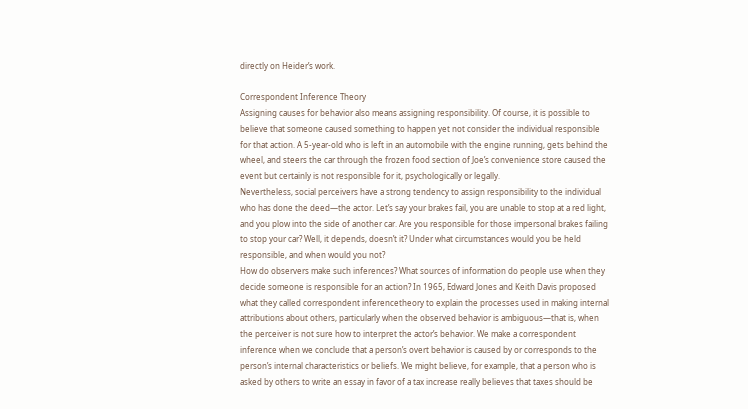directly on Heider’s work.

Correspondent Inference Theory
Assigning causes for behavior also means assigning responsibility. Of course, it is possible to believe that someone caused something to happen yet not consider the individual responsible for that action. A 5-year-old who is left in an automobile with the engine running, gets behind the wheel, and steers the car through the frozen food section of Joe’s convenience store caused the event but certainly is not responsible for it, psychologically or legally.
Nevertheless, social perceivers have a strong tendency to assign responsibility to the individual who has done the deed—the actor. Let’s say your brakes fail, you are unable to stop at a red light, and you plow into the side of another car. Are you responsible for those impersonal brakes failing to stop your car? Well, it depends, doesn’t it? Under what circumstances would you be held responsible, and when would you not?
How do observers make such inferences? What sources of information do people use when they decide someone is responsible for an action? In 1965, Edward Jones and Keith Davis proposed what they called correspondent inferencetheory to explain the processes used in making internal attributions about others, particularly when the observed behavior is ambiguous—that is, when the perceiver is not sure how to interpret the actor’s behavior. We make a correspondent inference when we conclude that a person’s overt behavior is caused by or corresponds to the person’s internal characteristics or beliefs. We might believe, for example, that a person who is asked by others to write an essay in favor of a tax increase really believes that taxes should be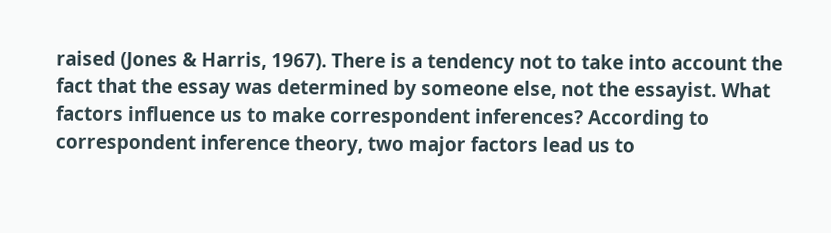raised (Jones & Harris, 1967). There is a tendency not to take into account the fact that the essay was determined by someone else, not the essayist. What factors influence us to make correspondent inferences? According to correspondent inference theory, two major factors lead us to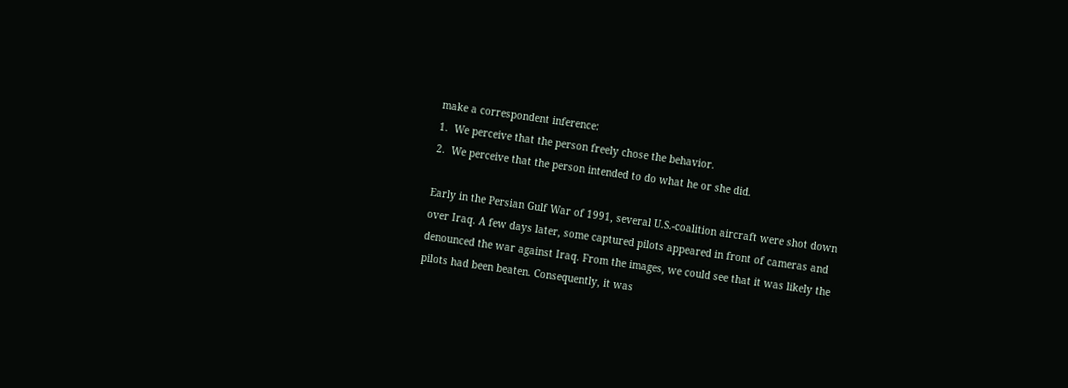make a correspondent inference:
1.  We perceive that the person freely chose the behavior.
2.  We perceive that the person intended to do what he or she did.

Early in the Persian Gulf War of 1991, several U.S.-coalition aircraft were shot down over Iraq. A few days later, some captured pilots appeared in front of cameras and denounced the war against Iraq. From the images, we could see that it was likely the pilots had been beaten. Consequently, it was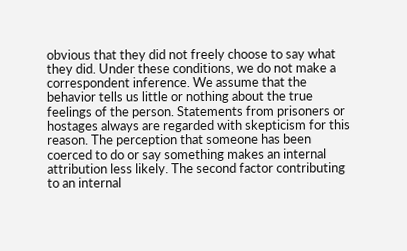obvious that they did not freely choose to say what they did. Under these conditions, we do not make a correspondent inference. We assume that the behavior tells us little or nothing about the true feelings of the person. Statements from prisoners or hostages always are regarded with skepticism for this reason. The perception that someone has been coerced to do or say something makes an internal attribution less likely. The second factor contributing to an internal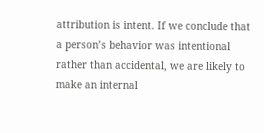attribution is intent. If we conclude that a person’s behavior was intentional rather than accidental, we are likely to make an internal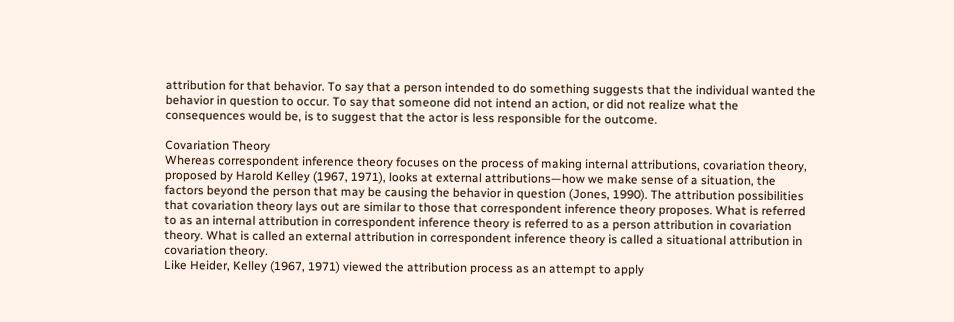attribution for that behavior. To say that a person intended to do something suggests that the individual wanted the behavior in question to occur. To say that someone did not intend an action, or did not realize what the consequences would be, is to suggest that the actor is less responsible for the outcome.

Covariation Theory
Whereas correspondent inference theory focuses on the process of making internal attributions, covariation theory, proposed by Harold Kelley (1967, 1971), looks at external attributions—how we make sense of a situation, the factors beyond the person that may be causing the behavior in question (Jones, 1990). The attribution possibilities that covariation theory lays out are similar to those that correspondent inference theory proposes. What is referred to as an internal attribution in correspondent inference theory is referred to as a person attribution in covariation theory. What is called an external attribution in correspondent inference theory is called a situational attribution in covariation theory.
Like Heider, Kelley (1967, 1971) viewed the attribution process as an attempt to apply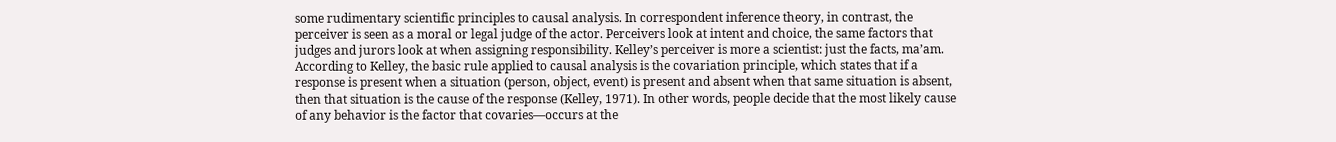some rudimentary scientific principles to causal analysis. In correspondent inference theory, in contrast, the perceiver is seen as a moral or legal judge of the actor. Perceivers look at intent and choice, the same factors that judges and jurors look at when assigning responsibility. Kelley’s perceiver is more a scientist: just the facts, ma’am.
According to Kelley, the basic rule applied to causal analysis is the covariation principle, which states that if a response is present when a situation (person, object, event) is present and absent when that same situation is absent, then that situation is the cause of the response (Kelley, 1971). In other words, people decide that the most likely cause of any behavior is the factor that covaries—occurs at the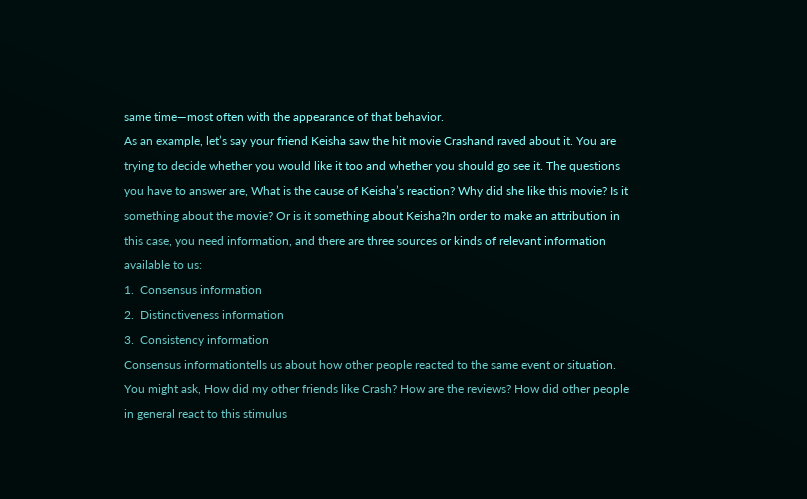same time—most often with the appearance of that behavior.
As an example, let’s say your friend Keisha saw the hit movie Crashand raved about it. You are trying to decide whether you would like it too and whether you should go see it. The questions you have to answer are, What is the cause of Keisha’s reaction? Why did she like this movie? Is it something about the movie? Or is it something about Keisha?In order to make an attribution in this case, you need information, and there are three sources or kinds of relevant information available to us:
1.  Consensus information
2.  Distinctiveness information
3.  Consistency information
Consensus informationtells us about how other people reacted to the same event or situation. You might ask, How did my other friends like Crash? How are the reviews? How did other people in general react to this stimulus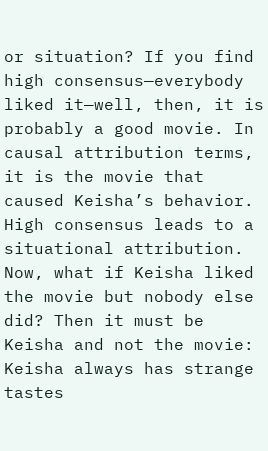or situation? If you find high consensus—everybody liked it—well, then, it is probably a good movie. In causal attribution terms, it is the movie that caused Keisha’s behavior. High consensus leads to a situational attribution.
Now, what if Keisha liked the movie but nobody else did? Then it must be Keisha and not the movie: Keisha always has strange tastes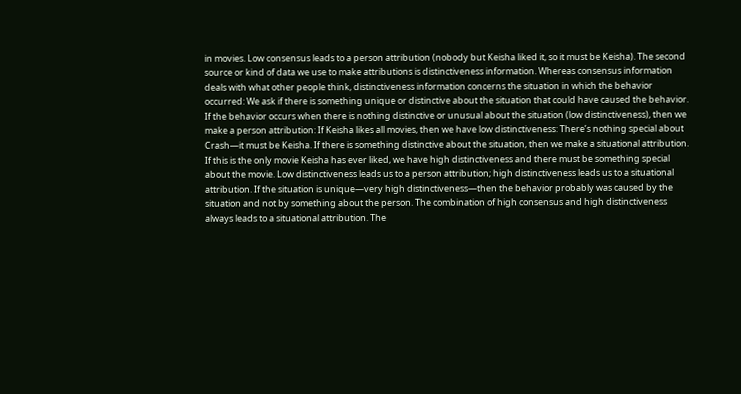in movies. Low consensus leads to a person attribution (nobody but Keisha liked it, so it must be Keisha). The second source or kind of data we use to make attributions is distinctiveness information. Whereas consensus information deals with what other people think, distinctiveness information concerns the situation in which the behavior occurred: We ask if there is something unique or distinctive about the situation that could have caused the behavior. If the behavior occurs when there is nothing distinctive or unusual about the situation (low distinctiveness), then we make a person attribution: If Keisha likes all movies, then we have low distinctiveness: There’s nothing special about Crash—it must be Keisha. If there is something distinctive about the situation, then we make a situational attribution. If this is the only movie Keisha has ever liked, we have high distinctiveness and there must be something special about the movie. Low distinctiveness leads us to a person attribution; high distinctiveness leads us to a situational attribution. If the situation is unique—very high distinctiveness—then the behavior probably was caused by the situation and not by something about the person. The combination of high consensus and high distinctiveness always leads to a situational attribution. The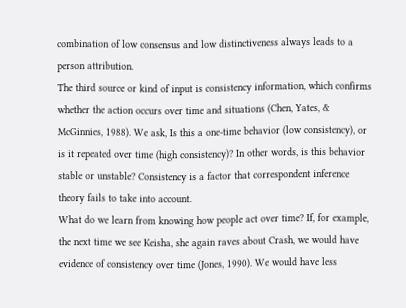combination of low consensus and low distinctiveness always leads to a person attribution.
The third source or kind of input is consistency information, which confirms whether the action occurs over time and situations (Chen, Yates, & McGinnies, 1988). We ask, Is this a one-time behavior (low consistency), or is it repeated over time (high consistency)? In other words, is this behavior stable or unstable? Consistency is a factor that correspondent inference theory fails to take into account.
What do we learn from knowing how people act over time? If, for example, the next time we see Keisha, she again raves about Crash, we would have evidence of consistency over time (Jones, 1990). We would have less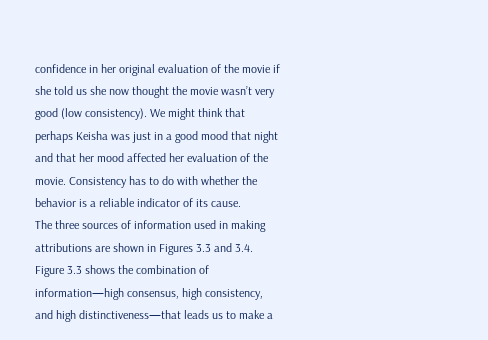confidence in her original evaluation of the movie if she told us she now thought the movie wasn’t very good (low consistency). We might think that perhaps Keisha was just in a good mood that night and that her mood affected her evaluation of the movie. Consistency has to do with whether the behavior is a reliable indicator of its cause.
The three sources of information used in making attributions are shown in Figures 3.3 and 3.4. Figure 3.3 shows the combination of information—high consensus, high consistency, and high distinctiveness—that leads us to make a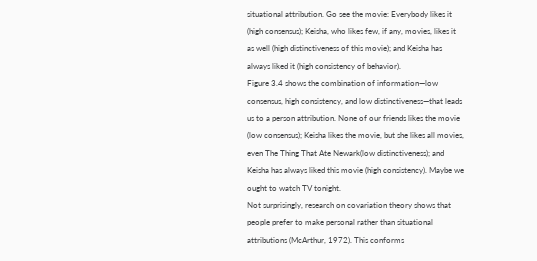situational attribution. Go see the movie: Everybody likes it (high consensus); Keisha, who likes few, if any, movies, likes it as well (high distinctiveness of this movie); and Keisha has always liked it (high consistency of behavior).
Figure 3.4 shows the combination of information—low consensus, high consistency, and low distinctiveness—that leads us to a person attribution. None of our friends likes the movie (low consensus); Keisha likes the movie, but she likes all movies, even The Thing That Ate Newark(low distinctiveness); and Keisha has always liked this movie (high consistency). Maybe we ought to watch TV tonight.
Not surprisingly, research on covariation theory shows that people prefer to make personal rather than situational attributions (McArthur, 1972). This conforms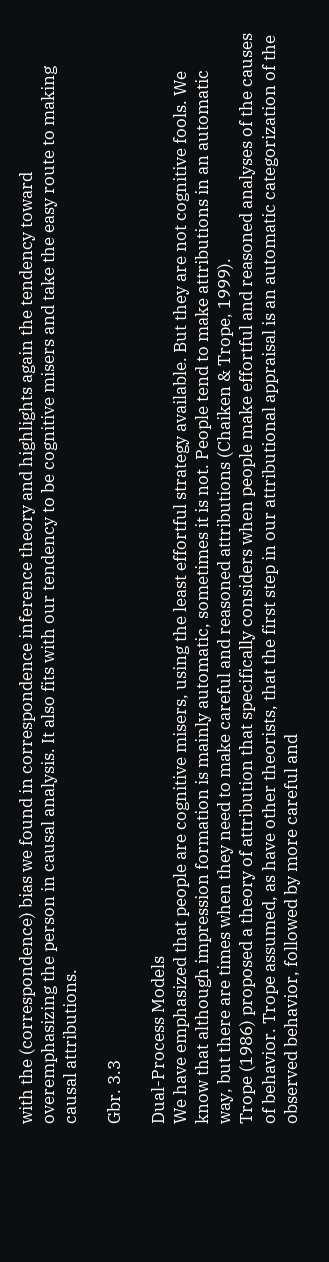with the (correspondence) bias we found in correspondence inference theory and highlights again the tendency toward overemphasizing the person in causal analysis. It also fits with our tendency to be cognitive misers and take the easy route to making causal attributions.

Gbr. 3.3

Dual-Process Models
We have emphasized that people are cognitive misers, using the least effortful strategy available. But they are not cognitive fools. We know that although impression formation is mainly automatic, sometimes it is not. People tend to make attributions in an automatic way, but there are times when they need to make careful and reasoned attributions (Chaiken & Trope, 1999).
Trope (1986) proposed a theory of attribution that specifically considers when people make effortful and reasoned analyses of the causes of behavior. Trope assumed, as have other theorists, that the first step in our attributional appraisal is an automatic categorization of the observed behavior, followed by more careful and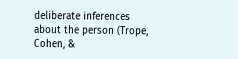deliberate inferences about the person (Trope, Cohen, &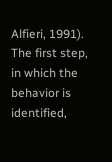Alfieri, 1991).
The first step, in which the behavior is identified,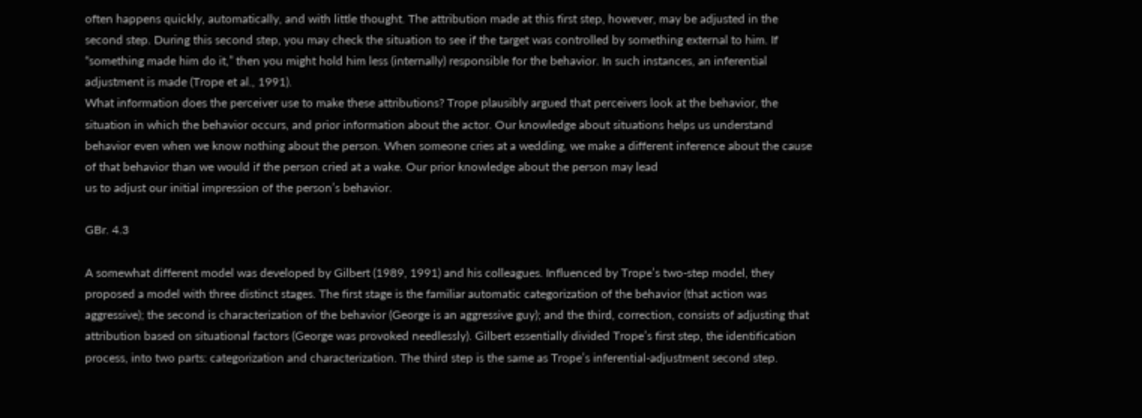often happens quickly, automatically, and with little thought. The attribution made at this first step, however, may be adjusted in the second step. During this second step, you may check the situation to see if the target was controlled by something external to him. If “something made him do it,” then you might hold him less (internally) responsible for the behavior. In such instances, an inferential adjustment is made (Trope et al., 1991).
What information does the perceiver use to make these attributions? Trope plausibly argued that perceivers look at the behavior, the situation in which the behavior occurs, and prior information about the actor. Our knowledge about situations helps us understand behavior even when we know nothing about the person. When someone cries at a wedding, we make a different inference about the cause of that behavior than we would if the person cried at a wake. Our prior knowledge about the person may lead
us to adjust our initial impression of the person’s behavior.

GBr. 4.3

A somewhat different model was developed by Gilbert (1989, 1991) and his colleagues. Influenced by Trope’s two-step model, they proposed a model with three distinct stages. The first stage is the familiar automatic categorization of the behavior (that action was aggressive); the second is characterization of the behavior (George is an aggressive guy); and the third, correction, consists of adjusting that attribution based on situational factors (George was provoked needlessly). Gilbert essentially divided Trope’s first step, the identification process, into two parts: categorization and characterization. The third step is the same as Trope’s inferential-adjustment second step.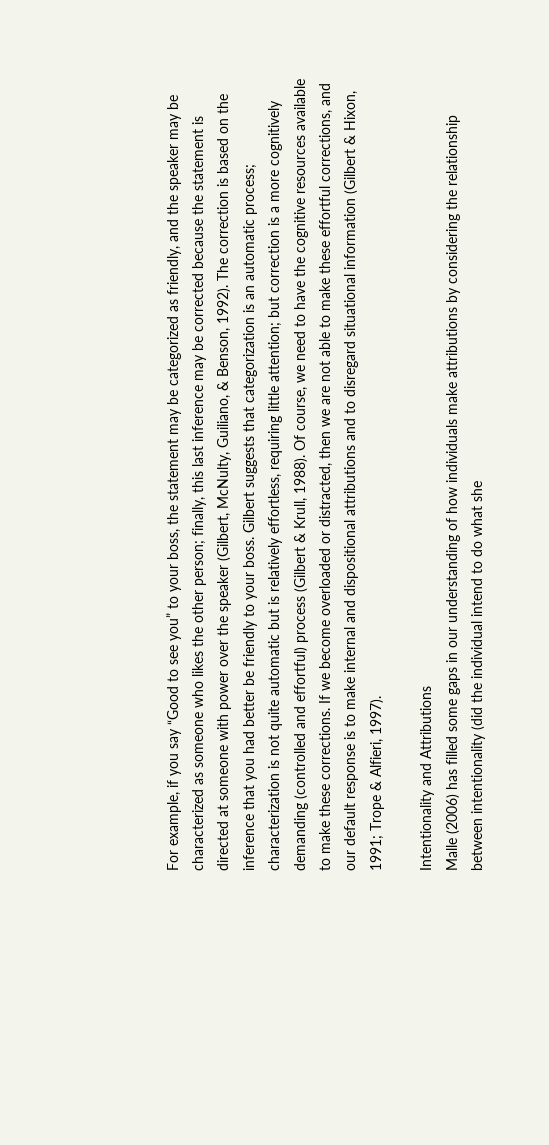For example, if you say “Good to see you” to your boss, the statement may be categorized as friendly, and the speaker may be characterized as someone who likes the other person; finally, this last inference may be corrected because the statement is directed at someone with power over the speaker (Gilbert, McNulty, Guiliano, & Benson, 1992). The correction is based on the inference that you had better be friendly to your boss. Gilbert suggests that categorization is an automatic process; characterization is not quite automatic but is relatively effortless, requiring little attention; but correction is a more cognitively demanding (controlled and effortful) process (Gilbert & Krull, 1988). Of course, we need to have the cognitive resources available to make these corrections. If we become overloaded or distracted, then we are not able to make these effortful corrections, and our default response is to make internal and dispositional attributions and to disregard situational information (Gilbert & Hixon, 1991; Trope & Alfieri, 1997).

Intentionality and Attributions
Malle (2006) has filled some gaps in our understanding of how individuals make attributions by considering the relationship between intentionality (did the individual intend to do what she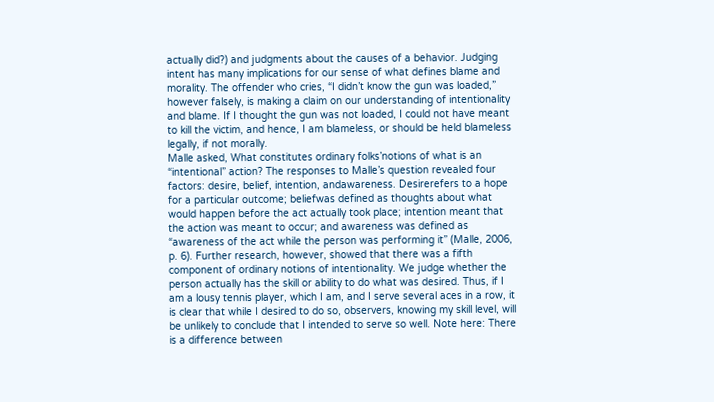actually did?) and judgments about the causes of a behavior. Judging intent has many implications for our sense of what defines blame and morality. The offender who cries, “I didn’t know the gun was loaded,” however falsely, is making a claim on our understanding of intentionality and blame. If I thought the gun was not loaded, I could not have meant to kill the victim, and hence, I am blameless, or should be held blameless legally, if not morally.
Malle asked, What constitutes ordinary folks’notions of what is an “intentional” action? The responses to Malle’s question revealed four factors: desire, belief, intention, andawareness. Desirerefers to a hope for a particular outcome; beliefwas defined as thoughts about what would happen before the act actually took place; intention meant that the action was meant to occur; and awareness was defined as “awareness of the act while the person was performing it” (Malle, 2006, p. 6). Further research, however, showed that there was a fifth component of ordinary notions of intentionality. We judge whether the person actually has the skill or ability to do what was desired. Thus, if I am a lousy tennis player, which I am, and I serve several aces in a row, it is clear that while I desired to do so, observers, knowing my skill level, will be unlikely to conclude that I intended to serve so well. Note here: There is a difference between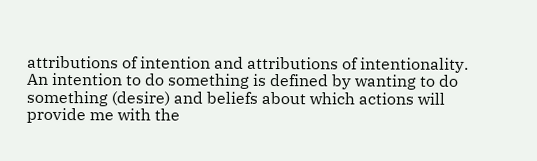attributions of intention and attributions of intentionality. An intention to do something is defined by wanting to do something (desire) and beliefs about which actions will provide me with the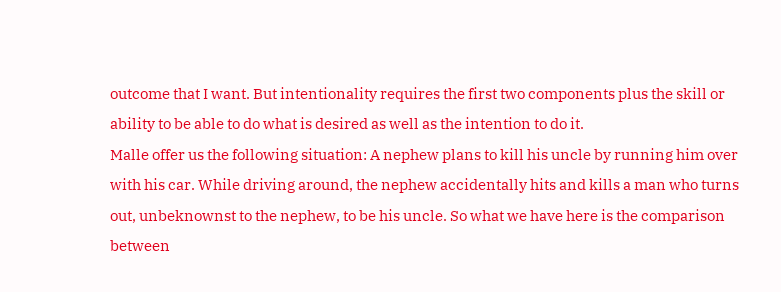outcome that I want. But intentionality requires the first two components plus the skill or ability to be able to do what is desired as well as the intention to do it.
Malle offer us the following situation: A nephew plans to kill his uncle by running him over with his car. While driving around, the nephew accidentally hits and kills a man who turns out, unbeknownst to the nephew, to be his uncle. So what we have here is the comparison between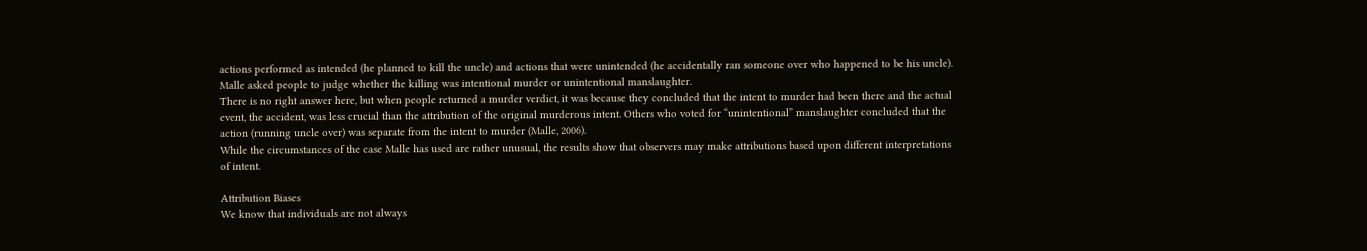actions performed as intended (he planned to kill the uncle) and actions that were unintended (he accidentally ran someone over who happened to be his uncle). Malle asked people to judge whether the killing was intentional murder or unintentional manslaughter.
There is no right answer here, but when people returned a murder verdict, it was because they concluded that the intent to murder had been there and the actual event, the accident, was less crucial than the attribution of the original murderous intent. Others who voted for “unintentional” manslaughter concluded that the action (running uncle over) was separate from the intent to murder (Malle, 2006).
While the circumstances of the case Malle has used are rather unusual, the results show that observers may make attributions based upon different interpretations of intent.

Attribution Biases
We know that individuals are not always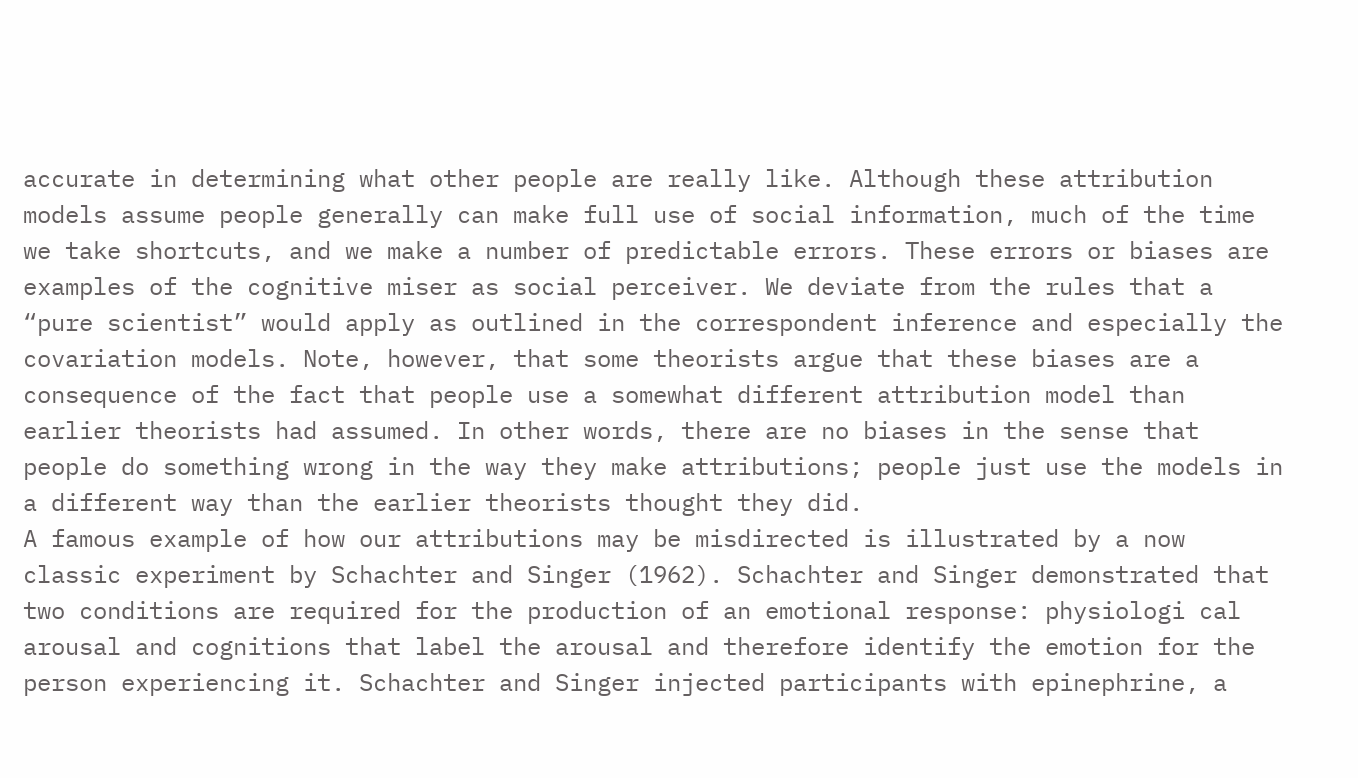accurate in determining what other people are really like. Although these attribution models assume people generally can make full use of social information, much of the time we take shortcuts, and we make a number of predictable errors. These errors or biases are examples of the cognitive miser as social perceiver. We deviate from the rules that a “pure scientist” would apply as outlined in the correspondent inference and especially the covariation models. Note, however, that some theorists argue that these biases are a consequence of the fact that people use a somewhat different attribution model than earlier theorists had assumed. In other words, there are no biases in the sense that people do something wrong in the way they make attributions; people just use the models in a different way than the earlier theorists thought they did.
A famous example of how our attributions may be misdirected is illustrated by a now classic experiment by Schachter and Singer (1962). Schachter and Singer demonstrated that two conditions are required for the production of an emotional response: physiologi cal arousal and cognitions that label the arousal and therefore identify the emotion for the person experiencing it. Schachter and Singer injected participants with epinephrine, a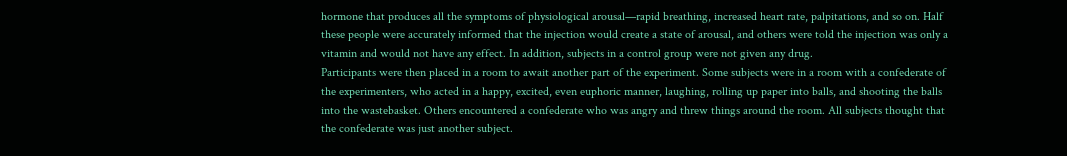hormone that produces all the symptoms of physiological arousal—rapid breathing, increased heart rate, palpitations, and so on. Half these people were accurately informed that the injection would create a state of arousal, and others were told the injection was only a vitamin and would not have any effect. In addition, subjects in a control group were not given any drug.
Participants were then placed in a room to await another part of the experiment. Some subjects were in a room with a confederate of the experimenters, who acted in a happy, excited, even euphoric manner, laughing, rolling up paper into balls, and shooting the balls into the wastebasket. Others encountered a confederate who was angry and threw things around the room. All subjects thought that the confederate was just another subject.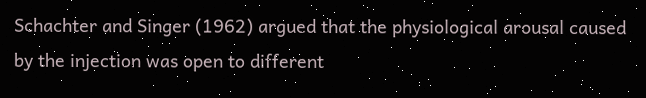Schachter and Singer (1962) argued that the physiological arousal caused by the injection was open to different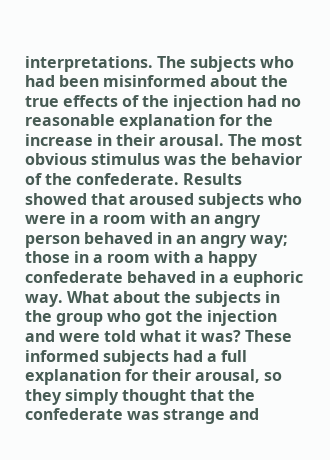interpretations. The subjects who had been misinformed about the true effects of the injection had no reasonable explanation for the increase in their arousal. The most obvious stimulus was the behavior of the confederate. Results showed that aroused subjects who were in a room with an angry person behaved in an angry way; those in a room with a happy confederate behaved in a euphoric way. What about the subjects in the group who got the injection and were told what it was? These informed subjects had a full explanation for their arousal, so they simply thought that the confederate was strange and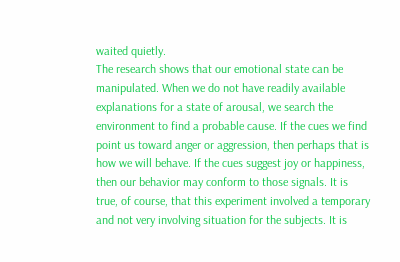waited quietly.
The research shows that our emotional state can be manipulated. When we do not have readily available explanations for a state of arousal, we search the environment to find a probable cause. If the cues we find point us toward anger or aggression, then perhaps that is how we will behave. If the cues suggest joy or happiness, then our behavior may conform to those signals. It is true, of course, that this experiment involved a temporary and not very involving situation for the subjects. It is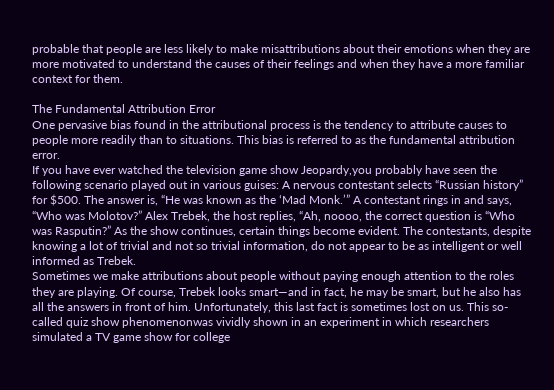probable that people are less likely to make misattributions about their emotions when they are more motivated to understand the causes of their feelings and when they have a more familiar context for them.

The Fundamental Attribution Error
One pervasive bias found in the attributional process is the tendency to attribute causes to people more readily than to situations. This bias is referred to as the fundamental attribution error.
If you have ever watched the television game show Jeopardy,you probably have seen the following scenario played out in various guises: A nervous contestant selects “Russian history” for $500. The answer is, “He was known as the ʻMad Monk.’” A contestant rings in and says, “Who was Molotov?” Alex Trebek, the host replies, “Ah, noooo, the correct question is “Who was Rasputin?” As the show continues, certain things become evident. The contestants, despite knowing a lot of trivial and not so trivial information, do not appear to be as intelligent or well informed as Trebek.
Sometimes we make attributions about people without paying enough attention to the roles they are playing. Of course, Trebek looks smart—and in fact, he may be smart, but he also has all the answers in front of him. Unfortunately, this last fact is sometimes lost on us. This so-called quiz show phenomenonwas vividly shown in an experiment in which researchers simulated a TV game show for college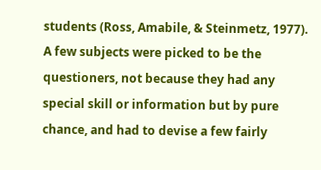students (Ross, Amabile, & Steinmetz, 1977). A few subjects were picked to be the questioners, not because they had any special skill or information but by pure chance, and had to devise a few fairly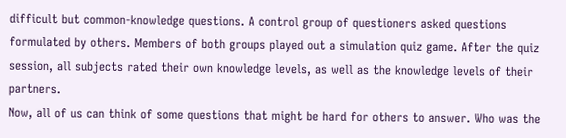difficult but common-knowledge questions. A control group of questioners asked questions formulated by others. Members of both groups played out a simulation quiz game. After the quiz session, all subjects rated their own knowledge levels, as well as the knowledge levels of their partners.
Now, all of us can think of some questions that might be hard for others to answer. Who was the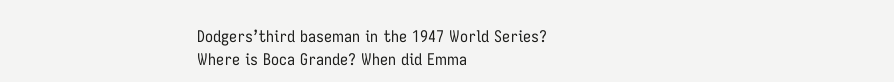Dodgers’third baseman in the 1947 World Series? Where is Boca Grande? When did Emma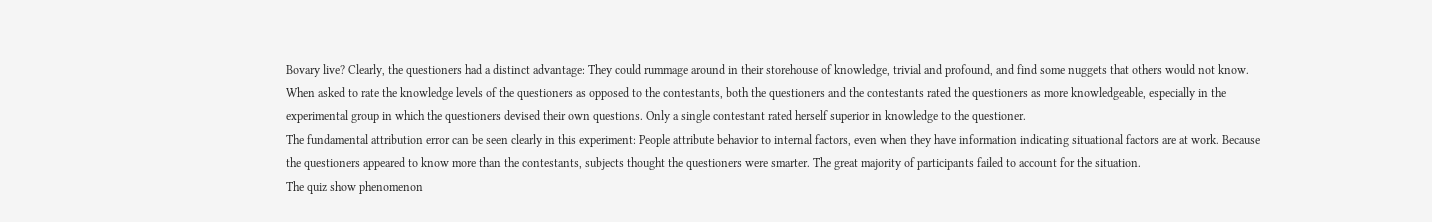Bovary live? Clearly, the questioners had a distinct advantage: They could rummage around in their storehouse of knowledge, trivial and profound, and find some nuggets that others would not know.
When asked to rate the knowledge levels of the questioners as opposed to the contestants, both the questioners and the contestants rated the questioners as more knowledgeable, especially in the experimental group in which the questioners devised their own questions. Only a single contestant rated herself superior in knowledge to the questioner.
The fundamental attribution error can be seen clearly in this experiment: People attribute behavior to internal factors, even when they have information indicating situational factors are at work. Because the questioners appeared to know more than the contestants, subjects thought the questioners were smarter. The great majority of participants failed to account for the situation.
The quiz show phenomenon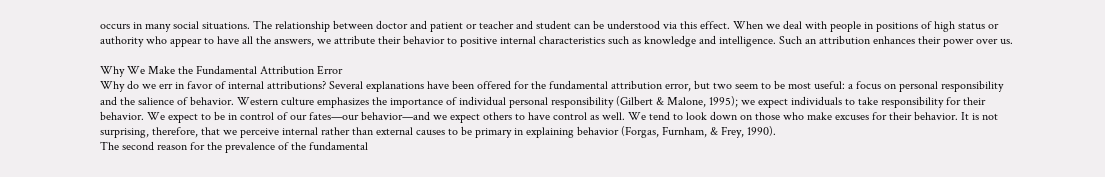occurs in many social situations. The relationship between doctor and patient or teacher and student can be understood via this effect. When we deal with people in positions of high status or authority who appear to have all the answers, we attribute their behavior to positive internal characteristics such as knowledge and intelligence. Such an attribution enhances their power over us.

Why We Make the Fundamental Attribution Error
Why do we err in favor of internal attributions? Several explanations have been offered for the fundamental attribution error, but two seem to be most useful: a focus on personal responsibility and the salience of behavior. Western culture emphasizes the importance of individual personal responsibility (Gilbert & Malone, 1995); we expect individuals to take responsibility for their behavior. We expect to be in control of our fates—our behavior—and we expect others to have control as well. We tend to look down on those who make excuses for their behavior. It is not surprising, therefore, that we perceive internal rather than external causes to be primary in explaining behavior (Forgas, Furnham, & Frey, 1990).
The second reason for the prevalence of the fundamental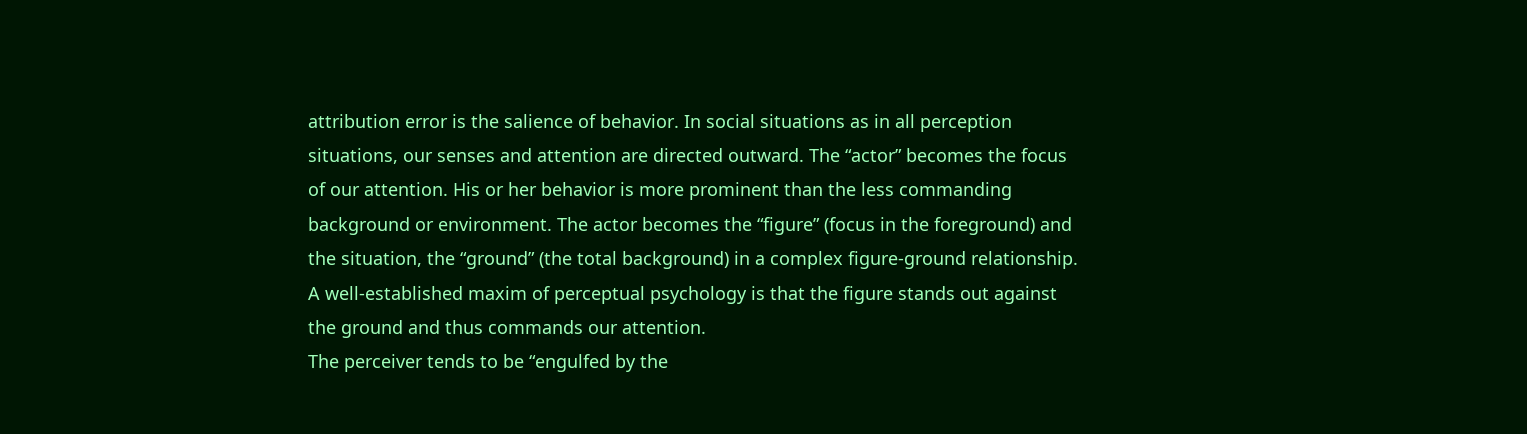attribution error is the salience of behavior. In social situations as in all perception situations, our senses and attention are directed outward. The “actor” becomes the focus of our attention. His or her behavior is more prominent than the less commanding background or environment. The actor becomes the “figure” (focus in the foreground) and the situation, the “ground” (the total background) in a complex figure-ground relationship. A well-established maxim of perceptual psychology is that the figure stands out against the ground and thus commands our attention.
The perceiver tends to be “engulfed by the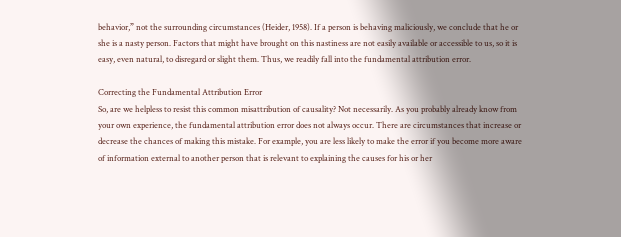behavior,” not the surrounding circumstances (Heider, 1958). If a person is behaving maliciously, we conclude that he or she is a nasty person. Factors that might have brought on this nastiness are not easily available or accessible to us, so it is easy, even natural, to disregard or slight them. Thus, we readily fall into the fundamental attribution error.

Correcting the Fundamental Attribution Error
So, are we helpless to resist this common misattribution of causality? Not necessarily. As you probably already know from your own experience, the fundamental attribution error does not always occur. There are circumstances that increase or decrease the chances of making this mistake. For example, you are less likely to make the error if you become more aware of information external to another person that is relevant to explaining the causes for his or her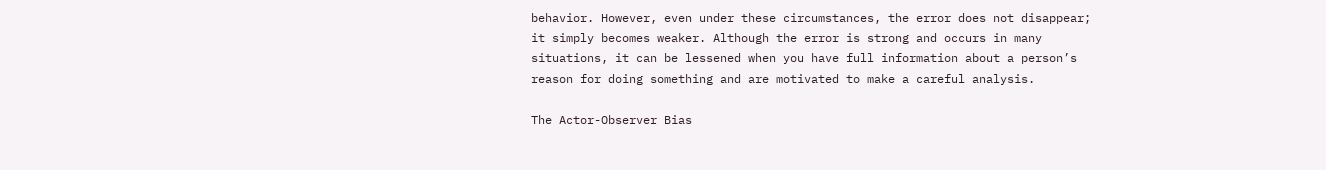behavior. However, even under these circumstances, the error does not disappear; it simply becomes weaker. Although the error is strong and occurs in many situations, it can be lessened when you have full information about a person’s reason for doing something and are motivated to make a careful analysis.

The Actor-Observer Bias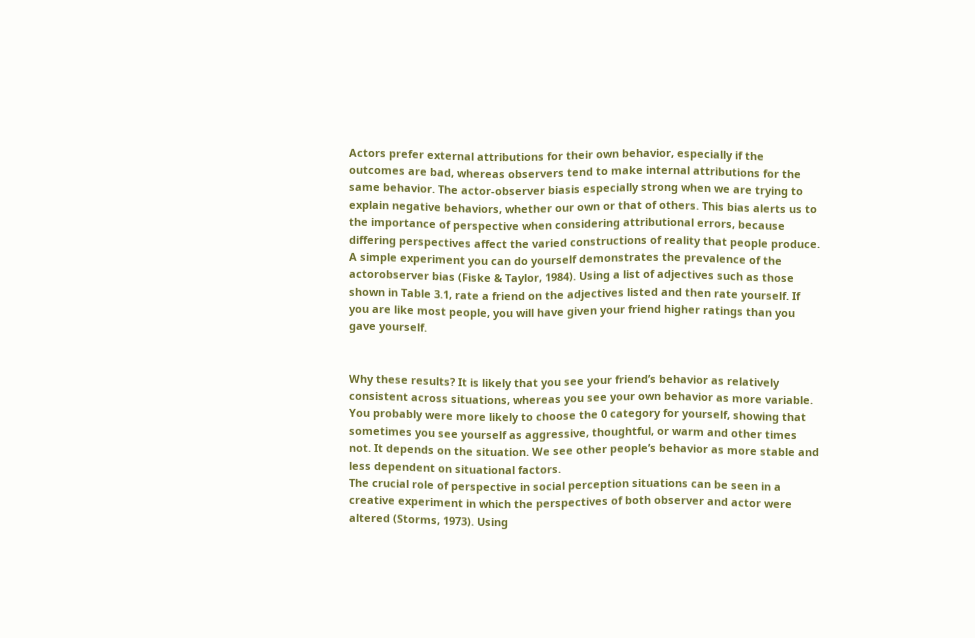Actors prefer external attributions for their own behavior, especially if the outcomes are bad, whereas observers tend to make internal attributions for the same behavior. The actor-observer biasis especially strong when we are trying to explain negative behaviors, whether our own or that of others. This bias alerts us to the importance of perspective when considering attributional errors, because differing perspectives affect the varied constructions of reality that people produce.
A simple experiment you can do yourself demonstrates the prevalence of the actorobserver bias (Fiske & Taylor, 1984). Using a list of adjectives such as those shown in Table 3.1, rate a friend on the adjectives listed and then rate yourself. If you are like most people, you will have given your friend higher ratings than you gave yourself.


Why these results? It is likely that you see your friend’s behavior as relatively consistent across situations, whereas you see your own behavior as more variable. You probably were more likely to choose the 0 category for yourself, showing that sometimes you see yourself as aggressive, thoughtful, or warm and other times not. It depends on the situation. We see other people’s behavior as more stable and less dependent on situational factors.
The crucial role of perspective in social perception situations can be seen in a creative experiment in which the perspectives of both observer and actor were altered (Storms, 1973). Using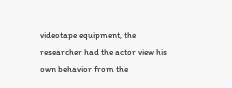videotape equipment, the researcher had the actor view his own behavior from the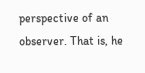perspective of an observer. That is, he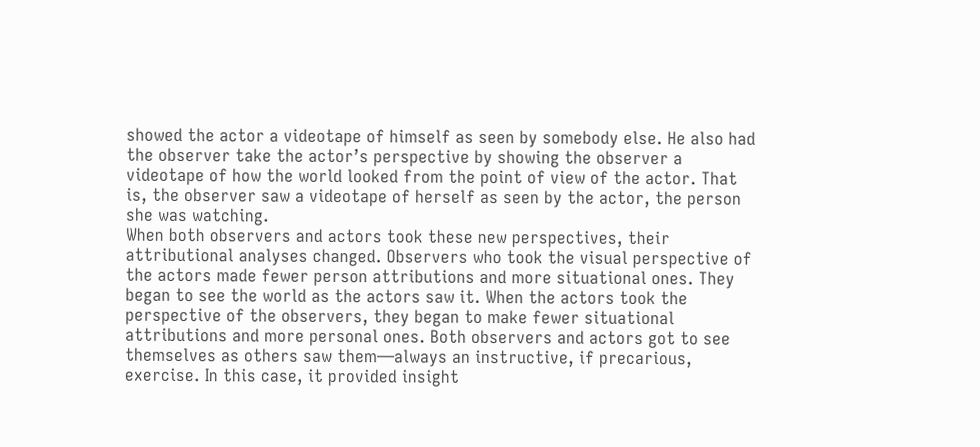showed the actor a videotape of himself as seen by somebody else. He also had the observer take the actor’s perspective by showing the observer a videotape of how the world looked from the point of view of the actor. That is, the observer saw a videotape of herself as seen by the actor, the person she was watching.
When both observers and actors took these new perspectives, their attributional analyses changed. Observers who took the visual perspective of the actors made fewer person attributions and more situational ones. They began to see the world as the actors saw it. When the actors took the perspective of the observers, they began to make fewer situational attributions and more personal ones. Both observers and actors got to see themselves as others saw them—always an instructive, if precarious, exercise. In this case, it provided insight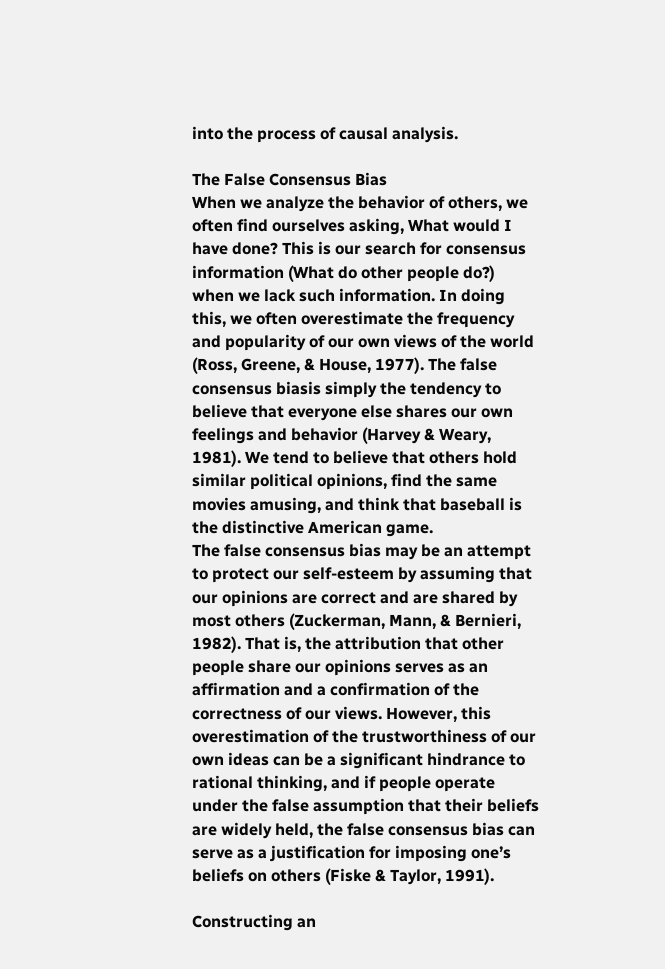into the process of causal analysis.

The False Consensus Bias
When we analyze the behavior of others, we often find ourselves asking, What would I have done? This is our search for consensus information (What do other people do?) when we lack such information. In doing this, we often overestimate the frequency and popularity of our own views of the world (Ross, Greene, & House, 1977). The false consensus biasis simply the tendency to believe that everyone else shares our own feelings and behavior (Harvey & Weary, 1981). We tend to believe that others hold similar political opinions, find the same movies amusing, and think that baseball is the distinctive American game.
The false consensus bias may be an attempt to protect our self-esteem by assuming that our opinions are correct and are shared by most others (Zuckerman, Mann, & Bernieri, 1982). That is, the attribution that other people share our opinions serves as an affirmation and a confirmation of the correctness of our views. However, this overestimation of the trustworthiness of our own ideas can be a significant hindrance to rational thinking, and if people operate under the false assumption that their beliefs are widely held, the false consensus bias can serve as a justification for imposing one’s beliefs on others (Fiske & Taylor, 1991).

Constructing an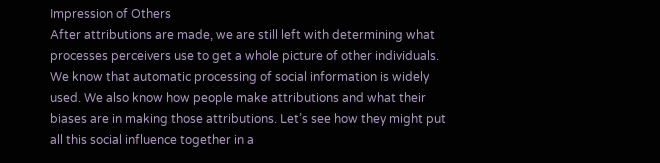Impression of Others
After attributions are made, we are still left with determining what processes perceivers use to get a whole picture of other individuals. We know that automatic processing of social information is widely used. We also know how people make attributions and what their biases are in making those attributions. Let’s see how they might put all this social influence together in a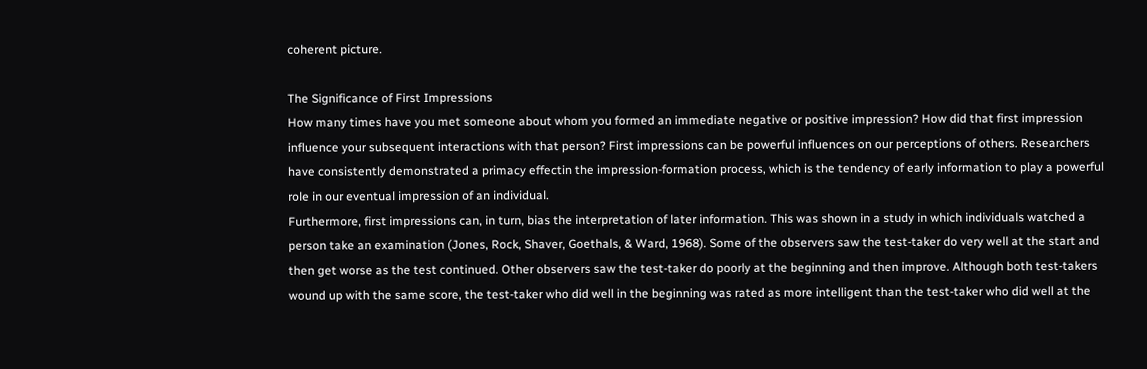coherent picture.

The Significance of First Impressions
How many times have you met someone about whom you formed an immediate negative or positive impression? How did that first impression influence your subsequent interactions with that person? First impressions can be powerful influences on our perceptions of others. Researchers have consistently demonstrated a primacy effectin the impression-formation process, which is the tendency of early information to play a powerful role in our eventual impression of an individual.
Furthermore, first impressions can, in turn, bias the interpretation of later information. This was shown in a study in which individuals watched a person take an examination (Jones, Rock, Shaver, Goethals, & Ward, 1968). Some of the observers saw the test-taker do very well at the start and then get worse as the test continued. Other observers saw the test-taker do poorly at the beginning and then improve. Although both test-takers wound up with the same score, the test-taker who did well in the beginning was rated as more intelligent than the test-taker who did well at the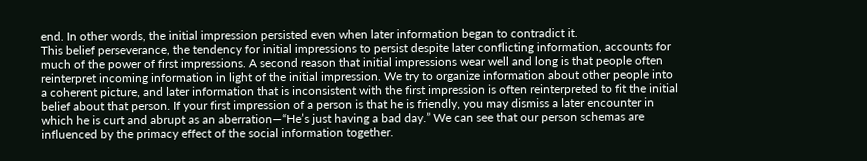end. In other words, the initial impression persisted even when later information began to contradict it.
This belief perseverance, the tendency for initial impressions to persist despite later conflicting information, accounts for much of the power of first impressions. A second reason that initial impressions wear well and long is that people often reinterpret incoming information in light of the initial impression. We try to organize information about other people into a coherent picture, and later information that is inconsistent with the first impression is often reinterpreted to fit the initial belief about that person. If your first impression of a person is that he is friendly, you may dismiss a later encounter in which he is curt and abrupt as an aberration—“He’s just having a bad day.” We can see that our person schemas are influenced by the primacy effect of the social information together.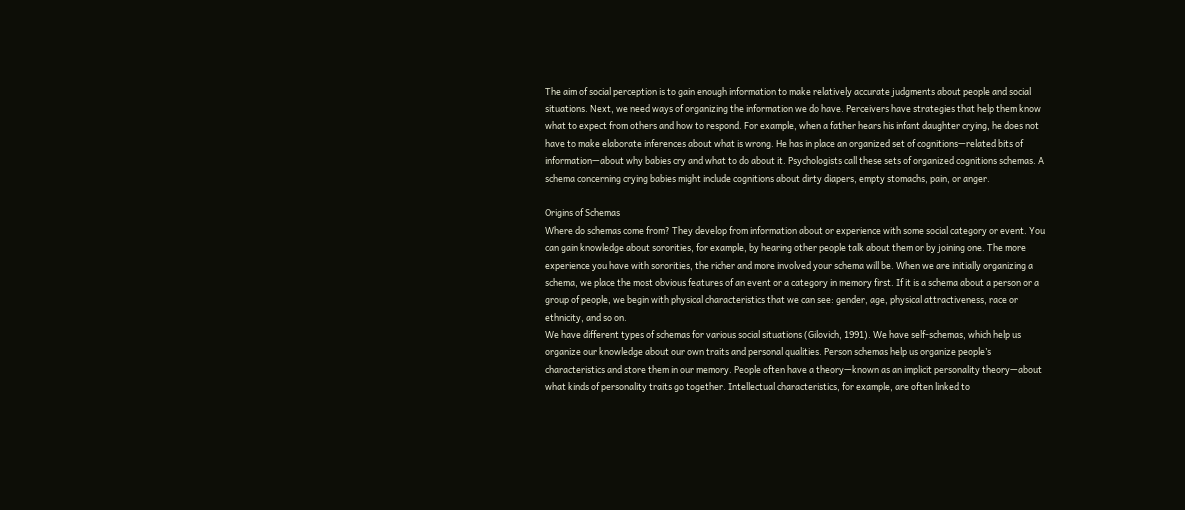The aim of social perception is to gain enough information to make relatively accurate judgments about people and social situations. Next, we need ways of organizing the information we do have. Perceivers have strategies that help them know what to expect from others and how to respond. For example, when a father hears his infant daughter crying, he does not have to make elaborate inferences about what is wrong. He has in place an organized set of cognitions—related bits of information—about why babies cry and what to do about it. Psychologists call these sets of organized cognitions schemas. A schema concerning crying babies might include cognitions about dirty diapers, empty stomachs, pain, or anger.

Origins of Schemas
Where do schemas come from? They develop from information about or experience with some social category or event. You can gain knowledge about sororities, for example, by hearing other people talk about them or by joining one. The more experience you have with sororities, the richer and more involved your schema will be. When we are initially organizing a schema, we place the most obvious features of an event or a category in memory first. If it is a schema about a person or a group of people, we begin with physical characteristics that we can see: gender, age, physical attractiveness, race or ethnicity, and so on.
We have different types of schemas for various social situations (Gilovich, 1991). We have self-schemas, which help us organize our knowledge about our own traits and personal qualities. Person schemas help us organize people’s characteristics and store them in our memory. People often have a theory—known as an implicit personality theory—about what kinds of personality traits go together. Intellectual characteristics, for example, are often linked to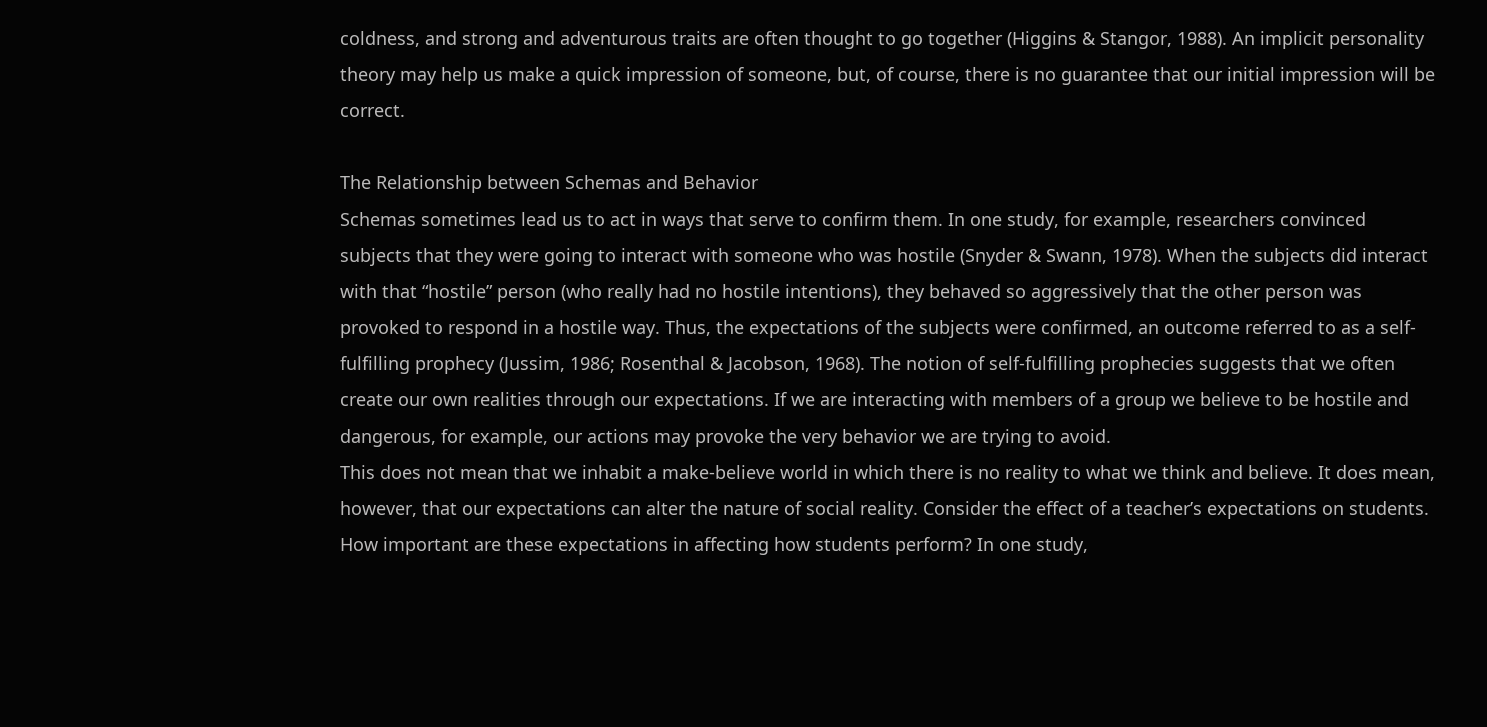coldness, and strong and adventurous traits are often thought to go together (Higgins & Stangor, 1988). An implicit personality theory may help us make a quick impression of someone, but, of course, there is no guarantee that our initial impression will be correct.

The Relationship between Schemas and Behavior
Schemas sometimes lead us to act in ways that serve to confirm them. In one study, for example, researchers convinced subjects that they were going to interact with someone who was hostile (Snyder & Swann, 1978). When the subjects did interact with that “hostile” person (who really had no hostile intentions), they behaved so aggressively that the other person was provoked to respond in a hostile way. Thus, the expectations of the subjects were confirmed, an outcome referred to as a self-fulfilling prophecy (Jussim, 1986; Rosenthal & Jacobson, 1968). The notion of self-fulfilling prophecies suggests that we often create our own realities through our expectations. If we are interacting with members of a group we believe to be hostile and dangerous, for example, our actions may provoke the very behavior we are trying to avoid.
This does not mean that we inhabit a make-believe world in which there is no reality to what we think and believe. It does mean, however, that our expectations can alter the nature of social reality. Consider the effect of a teacher’s expectations on students. How important are these expectations in affecting how students perform? In one study,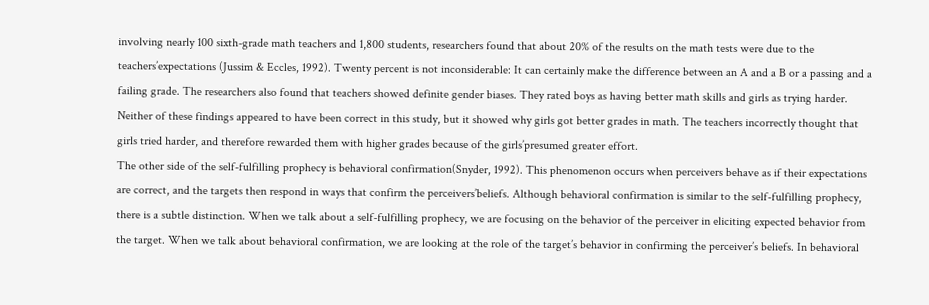involving nearly 100 sixth-grade math teachers and 1,800 students, researchers found that about 20% of the results on the math tests were due to the teachers’expectations (Jussim & Eccles, 1992). Twenty percent is not inconsiderable: It can certainly make the difference between an A and a B or a passing and a failing grade. The researchers also found that teachers showed definite gender biases. They rated boys as having better math skills and girls as trying harder. Neither of these findings appeared to have been correct in this study, but it showed why girls got better grades in math. The teachers incorrectly thought that girls tried harder, and therefore rewarded them with higher grades because of the girls’presumed greater effort.
The other side of the self-fulfilling prophecy is behavioral confirmation(Snyder, 1992). This phenomenon occurs when perceivers behave as if their expectations are correct, and the targets then respond in ways that confirm the perceivers’beliefs. Although behavioral confirmation is similar to the self-fulfilling prophecy, there is a subtle distinction. When we talk about a self-fulfilling prophecy, we are focusing on the behavior of the perceiver in eliciting expected behavior from the target. When we talk about behavioral confirmation, we are looking at the role of the target’s behavior in confirming the perceiver’s beliefs. In behavioral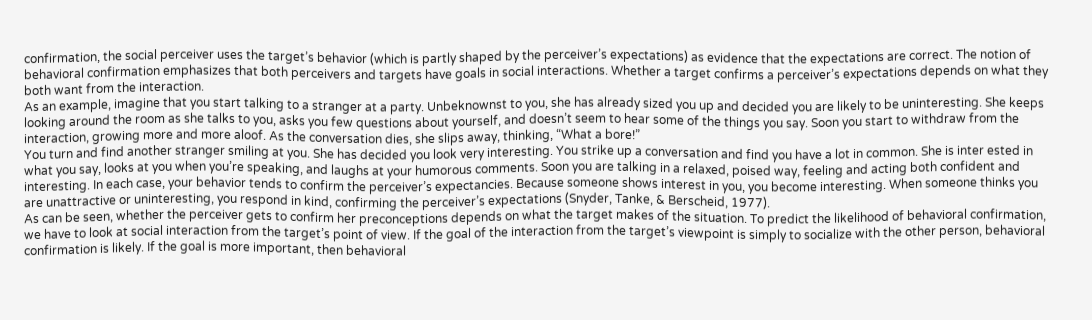confirmation, the social perceiver uses the target’s behavior (which is partly shaped by the perceiver’s expectations) as evidence that the expectations are correct. The notion of behavioral confirmation emphasizes that both perceivers and targets have goals in social interactions. Whether a target confirms a perceiver’s expectations depends on what they both want from the interaction.
As an example, imagine that you start talking to a stranger at a party. Unbeknownst to you, she has already sized you up and decided you are likely to be uninteresting. She keeps looking around the room as she talks to you, asks you few questions about yourself, and doesn’t seem to hear some of the things you say. Soon you start to withdraw from the interaction, growing more and more aloof. As the conversation dies, she slips away, thinking, “What a bore!”
You turn and find another stranger smiling at you. She has decided you look very interesting. You strike up a conversation and find you have a lot in common. She is inter ested in what you say, looks at you when you’re speaking, and laughs at your humorous comments. Soon you are talking in a relaxed, poised way, feeling and acting both confident and interesting. In each case, your behavior tends to confirm the perceiver’s expectancies. Because someone shows interest in you, you become interesting. When someone thinks you are unattractive or uninteresting, you respond in kind, confirming the perceiver’s expectations (Snyder, Tanke, & Berscheid, 1977).
As can be seen, whether the perceiver gets to confirm her preconceptions depends on what the target makes of the situation. To predict the likelihood of behavioral confirmation, we have to look at social interaction from the target’s point of view. If the goal of the interaction from the target’s viewpoint is simply to socialize with the other person, behavioral confirmation is likely. If the goal is more important, then behavioral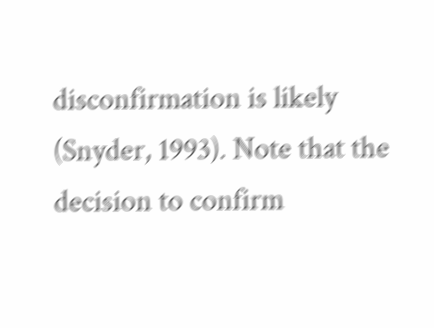disconfirmation is likely (Snyder, 1993). Note that the decision to confirm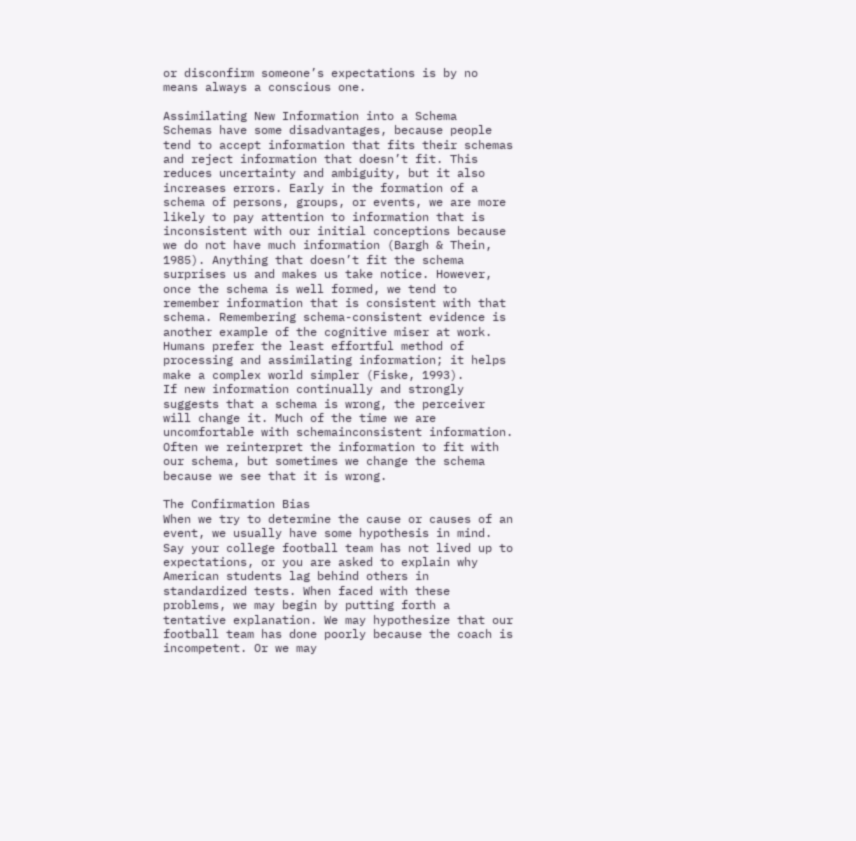or disconfirm someone’s expectations is by no means always a conscious one.

Assimilating New Information into a Schema
Schemas have some disadvantages, because people tend to accept information that fits their schemas and reject information that doesn’t fit. This reduces uncertainty and ambiguity, but it also increases errors. Early in the formation of a schema of persons, groups, or events, we are more likely to pay attention to information that is inconsistent with our initial conceptions because we do not have much information (Bargh & Thein, 1985). Anything that doesn’t fit the schema surprises us and makes us take notice. However, once the schema is well formed, we tend to remember information that is consistent with that schema. Remembering schema-consistent evidence is another example of the cognitive miser at work. Humans prefer the least effortful method of processing and assimilating information; it helps make a complex world simpler (Fiske, 1993).
If new information continually and strongly suggests that a schema is wrong, the perceiver will change it. Much of the time we are uncomfortable with schemainconsistent information. Often we reinterpret the information to fit with our schema, but sometimes we change the schema because we see that it is wrong.

The Confirmation Bias
When we try to determine the cause or causes of an event, we usually have some hypothesis in mind. Say your college football team has not lived up to expectations, or you are asked to explain why American students lag behind others in standardized tests. When faced with these problems, we may begin by putting forth a tentative explanation. We may hypothesize that our football team has done poorly because the coach is incompetent. Or we may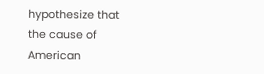hypothesize that the cause of American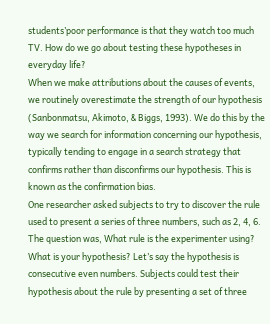students’poor performance is that they watch too much TV. How do we go about testing these hypotheses in everyday life?
When we make attributions about the causes of events, we routinely overestimate the strength of our hypothesis (Sanbonmatsu, Akimoto, & Biggs, 1993). We do this by the way we search for information concerning our hypothesis, typically tending to engage in a search strategy that confirms rather than disconfirms our hypothesis. This is known as the confirmation bias.
One researcher asked subjects to try to discover the rule used to present a series of three numbers, such as 2, 4, 6. The question was, What rule is the experimenter using? What is your hypothesis? Let’s say the hypothesis is consecutive even numbers. Subjects could test their hypothesis about the rule by presenting a set of three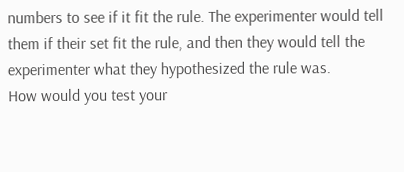numbers to see if it fit the rule. The experimenter would tell them if their set fit the rule, and then they would tell the experimenter what they hypothesized the rule was.
How would you test your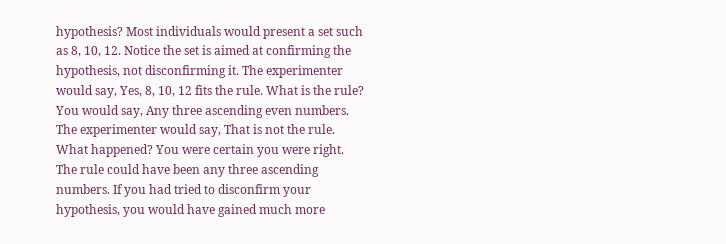hypothesis? Most individuals would present a set such as 8, 10, 12. Notice the set is aimed at confirming the hypothesis, not disconfirming it. The experimenter would say, Yes, 8, 10, 12 fits the rule. What is the rule? You would say, Any three ascending even numbers. The experimenter would say, That is not the rule. What happened? You were certain you were right.
The rule could have been any three ascending numbers. If you had tried to disconfirm your hypothesis, you would have gained much more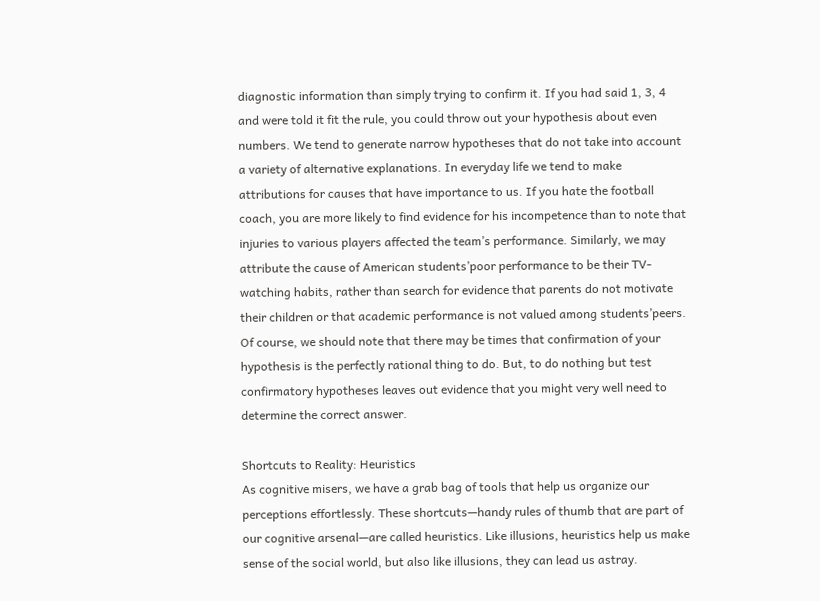diagnostic information than simply trying to confirm it. If you had said 1, 3, 4 and were told it fit the rule, you could throw out your hypothesis about even numbers. We tend to generate narrow hypotheses that do not take into account a variety of alternative explanations. In everyday life we tend to make attributions for causes that have importance to us. If you hate the football coach, you are more likely to find evidence for his incompetence than to note that injuries to various players affected the team’s performance. Similarly, we may attribute the cause of American students’poor performance to be their TV-watching habits, rather than search for evidence that parents do not motivate their children or that academic performance is not valued among students’peers. Of course, we should note that there may be times that confirmation of your hypothesis is the perfectly rational thing to do. But, to do nothing but test confirmatory hypotheses leaves out evidence that you might very well need to determine the correct answer.

Shortcuts to Reality: Heuristics
As cognitive misers, we have a grab bag of tools that help us organize our perceptions effortlessly. These shortcuts—handy rules of thumb that are part of our cognitive arsenal—are called heuristics. Like illusions, heuristics help us make sense of the social world, but also like illusions, they can lead us astray.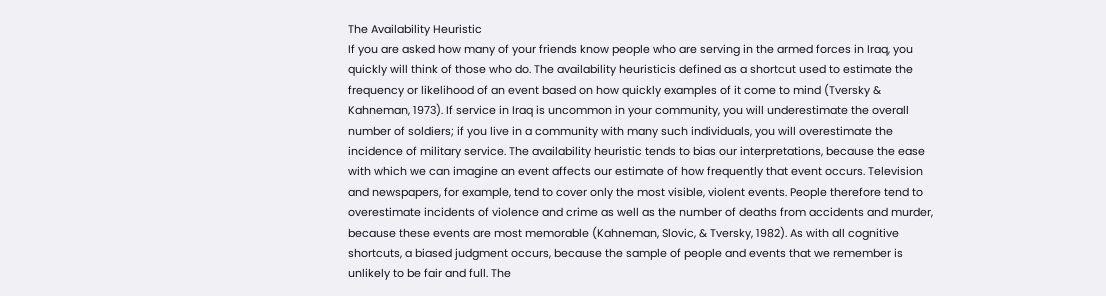The Availability Heuristic
If you are asked how many of your friends know people who are serving in the armed forces in Iraq, you quickly will think of those who do. The availability heuristicis defined as a shortcut used to estimate the frequency or likelihood of an event based on how quickly examples of it come to mind (Tversky & Kahneman, 1973). If service in Iraq is uncommon in your community, you will underestimate the overall number of soldiers; if you live in a community with many such individuals, you will overestimate the incidence of military service. The availability heuristic tends to bias our interpretations, because the ease with which we can imagine an event affects our estimate of how frequently that event occurs. Television and newspapers, for example, tend to cover only the most visible, violent events. People therefore tend to overestimate incidents of violence and crime as well as the number of deaths from accidents and murder, because these events are most memorable (Kahneman, Slovic, & Tversky, 1982). As with all cognitive shortcuts, a biased judgment occurs, because the sample of people and events that we remember is unlikely to be fair and full. The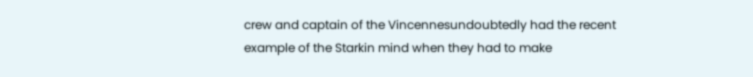crew and captain of the Vincennesundoubtedly had the recent example of the Starkin mind when they had to make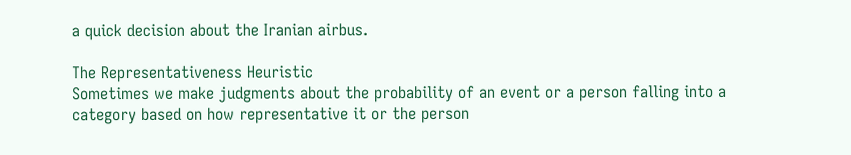a quick decision about the Iranian airbus.

The Representativeness Heuristic
Sometimes we make judgments about the probability of an event or a person falling into a category based on how representative it or the person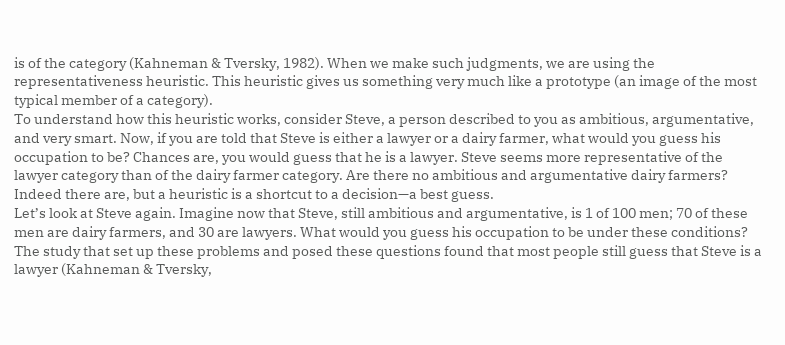is of the category (Kahneman & Tversky, 1982). When we make such judgments, we are using the representativeness heuristic. This heuristic gives us something very much like a prototype (an image of the most typical member of a category).
To understand how this heuristic works, consider Steve, a person described to you as ambitious, argumentative, and very smart. Now, if you are told that Steve is either a lawyer or a dairy farmer, what would you guess his occupation to be? Chances are, you would guess that he is a lawyer. Steve seems more representative of the lawyer category than of the dairy farmer category. Are there no ambitious and argumentative dairy farmers? Indeed there are, but a heuristic is a shortcut to a decision—a best guess.
Let’s look at Steve again. Imagine now that Steve, still ambitious and argumentative, is 1 of 100 men; 70 of these men are dairy farmers, and 30 are lawyers. What would you guess his occupation to be under these conditions? The study that set up these problems and posed these questions found that most people still guess that Steve is a lawyer (Kahneman & Tversky,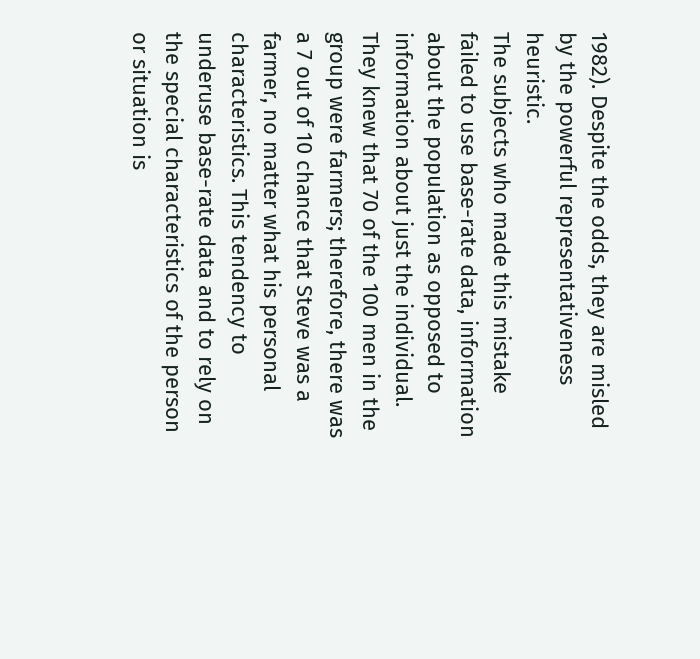1982). Despite the odds, they are misled by the powerful representativeness heuristic.
The subjects who made this mistake failed to use base-rate data, information about the population as opposed to information about just the individual. They knew that 70 of the 100 men in the group were farmers; therefore, there was a 7 out of 10 chance that Steve was a farmer, no matter what his personal characteristics. This tendency to underuse base-rate data and to rely on the special characteristics of the person or situation is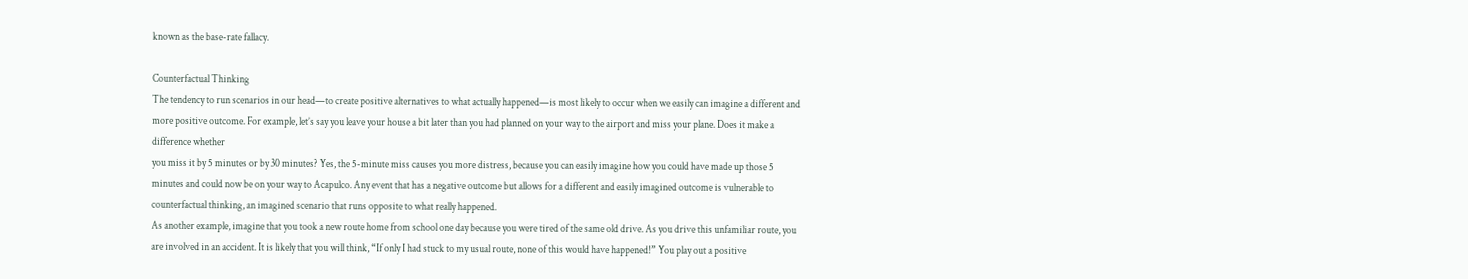known as the base-rate fallacy.

Counterfactual Thinking
The tendency to run scenarios in our head—to create positive alternatives to what actually happened—is most likely to occur when we easily can imagine a different and more positive outcome. For example, let’s say you leave your house a bit later than you had planned on your way to the airport and miss your plane. Does it make a difference whether
you miss it by 5 minutes or by 30 minutes? Yes, the 5-minute miss causes you more distress, because you can easily imagine how you could have made up those 5 minutes and could now be on your way to Acapulco. Any event that has a negative outcome but allows for a different and easily imagined outcome is vulnerable to counterfactual thinking, an imagined scenario that runs opposite to what really happened.
As another example, imagine that you took a new route home from school one day because you were tired of the same old drive. As you drive this unfamiliar route, you are involved in an accident. It is likely that you will think, “If only I had stuck to my usual route, none of this would have happened!” You play out a positive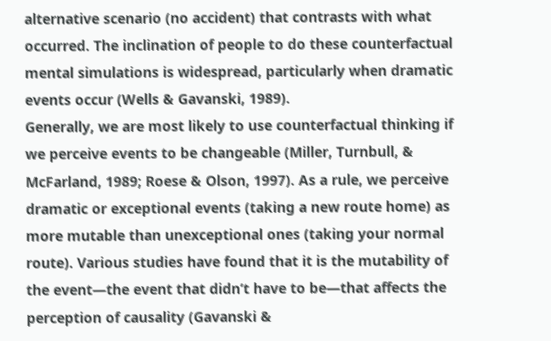alternative scenario (no accident) that contrasts with what occurred. The inclination of people to do these counterfactual mental simulations is widespread, particularly when dramatic events occur (Wells & Gavanski, 1989).
Generally, we are most likely to use counterfactual thinking if we perceive events to be changeable (Miller, Turnbull, & McFarland, 1989; Roese & Olson, 1997). As a rule, we perceive dramatic or exceptional events (taking a new route home) as more mutable than unexceptional ones (taking your normal route). Various studies have found that it is the mutability of the event—the event that didn’t have to be—that affects the perception of causality (Gavanski &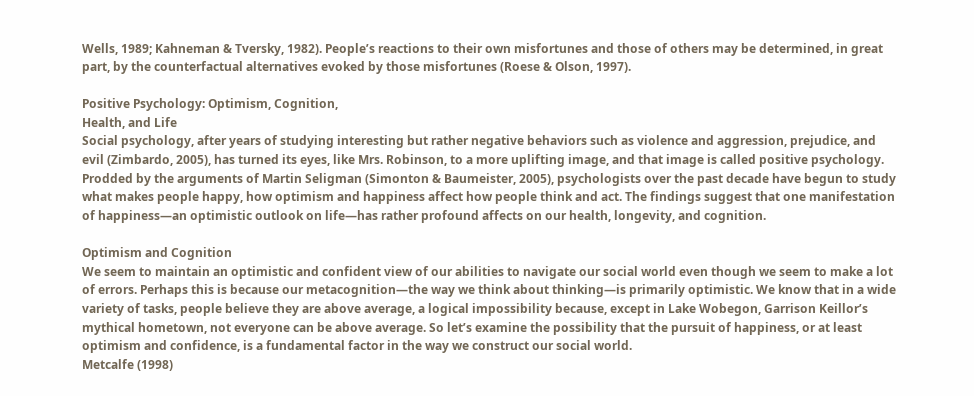Wells, 1989; Kahneman & Tversky, 1982). People’s reactions to their own misfortunes and those of others may be determined, in great part, by the counterfactual alternatives evoked by those misfortunes (Roese & Olson, 1997).

Positive Psychology: Optimism, Cognition,
Health, and Life
Social psychology, after years of studying interesting but rather negative behaviors such as violence and aggression, prejudice, and evil (Zimbardo, 2005), has turned its eyes, like Mrs. Robinson, to a more uplifting image, and that image is called positive psychology. Prodded by the arguments of Martin Seligman (Simonton & Baumeister, 2005), psychologists over the past decade have begun to study what makes people happy, how optimism and happiness affect how people think and act. The findings suggest that one manifestation of happiness—an optimistic outlook on life—has rather profound affects on our health, longevity, and cognition.

Optimism and Cognition
We seem to maintain an optimistic and confident view of our abilities to navigate our social world even though we seem to make a lot of errors. Perhaps this is because our metacognition—the way we think about thinking—is primarily optimistic. We know that in a wide variety of tasks, people believe they are above average, a logical impossibility because, except in Lake Wobegon, Garrison Keillor’s mythical hometown, not everyone can be above average. So let’s examine the possibility that the pursuit of happiness, or at least optimism and confidence, is a fundamental factor in the way we construct our social world.
Metcalfe (1998)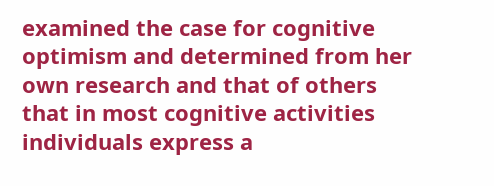examined the case for cognitive optimism and determined from her own research and that of others that in most cognitive activities individuals express a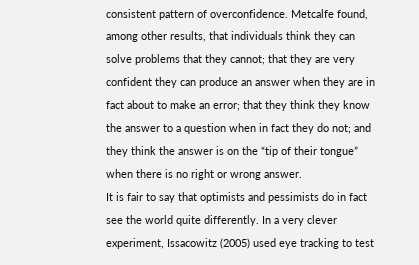consistent pattern of overconfidence. Metcalfe found, among other results, that individuals think they can solve problems that they cannot; that they are very confident they can produce an answer when they are in fact about to make an error; that they think they know the answer to a question when in fact they do not; and they think the answer is on the “tip of their tongue” when there is no right or wrong answer.
It is fair to say that optimists and pessimists do in fact see the world quite differently. In a very clever experiment, Issacowitz (2005) used eye tracking to test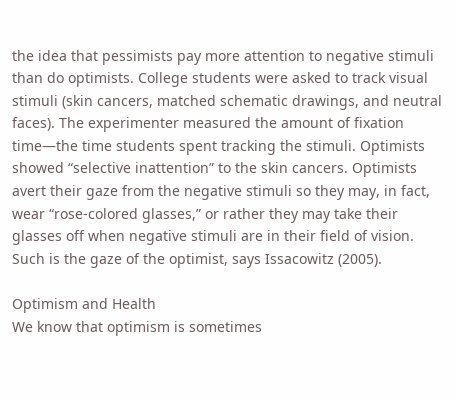the idea that pessimists pay more attention to negative stimuli than do optimists. College students were asked to track visual stimuli (skin cancers, matched schematic drawings, and neutral faces). The experimenter measured the amount of fixation time—the time students spent tracking the stimuli. Optimists showed “selective inattention” to the skin cancers. Optimists avert their gaze from the negative stimuli so they may, in fact, wear “rose-colored glasses,” or rather they may take their glasses off when negative stimuli are in their field of vision. Such is the gaze of the optimist, says Issacowitz (2005).

Optimism and Health
We know that optimism is sometimes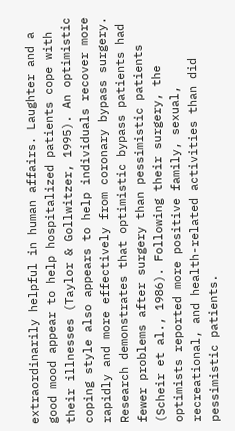extraordinarily helpful in human affairs. Laughter and a good mood appear to help hospitalized patients cope with their illnesses (Taylor & Gollwitzer, 1995). An optimistic coping style also appears to help individuals recover more rapidly and more effectively from coronary bypass surgery. Research demonstrates that optimistic bypass patients had fewer problems after surgery than pessimistic patients (Scheir et al., 1986). Following their surgery, the optimists reported more positive family, sexual, recreational, and health-related activities than did pessimistic patients.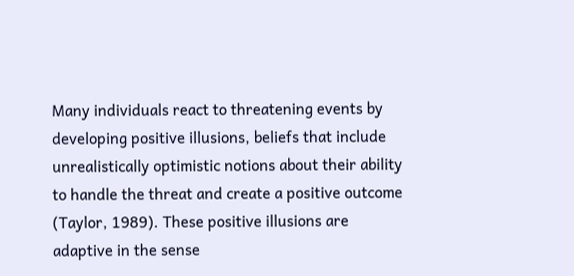Many individuals react to threatening events by developing positive illusions, beliefs that include unrealistically optimistic notions about their ability to handle the threat and create a positive outcome (Taylor, 1989). These positive illusions are adaptive in the sense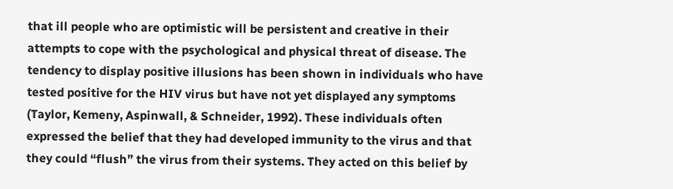that ill people who are optimistic will be persistent and creative in their attempts to cope with the psychological and physical threat of disease. The tendency to display positive illusions has been shown in individuals who have tested positive for the HIV virus but have not yet displayed any symptoms (Taylor, Kemeny, Aspinwall, & Schneider, 1992). These individuals often expressed the belief that they had developed immunity to the virus and that they could “flush” the virus from their systems. They acted on this belief by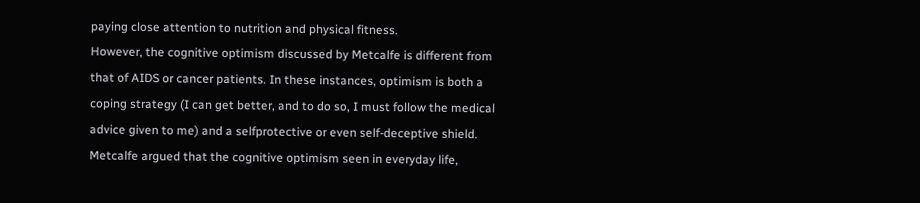paying close attention to nutrition and physical fitness.
However, the cognitive optimism discussed by Metcalfe is different from that of AIDS or cancer patients. In these instances, optimism is both a coping strategy (I can get better, and to do so, I must follow the medical advice given to me) and a selfprotective or even self-deceptive shield. Metcalfe argued that the cognitive optimism seen in everyday life,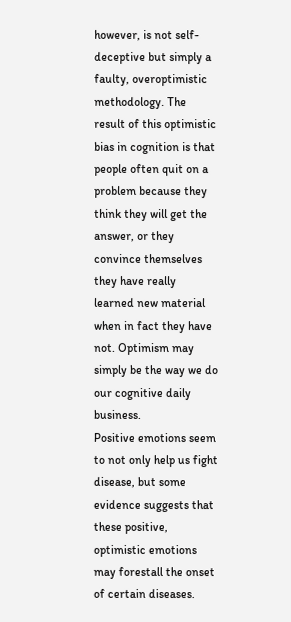however, is not self-deceptive but simply a faulty, overoptimistic methodology. The result of this optimistic bias in cognition is that people often quit on a problem because they think they will get the answer, or they convince themselves they have really learned new material when in fact they have not. Optimism may simply be the way we do our cognitive daily business.
Positive emotions seem to not only help us fight disease, but some evidence suggests that these positive, optimistic emotions may forestall the onset of certain diseases.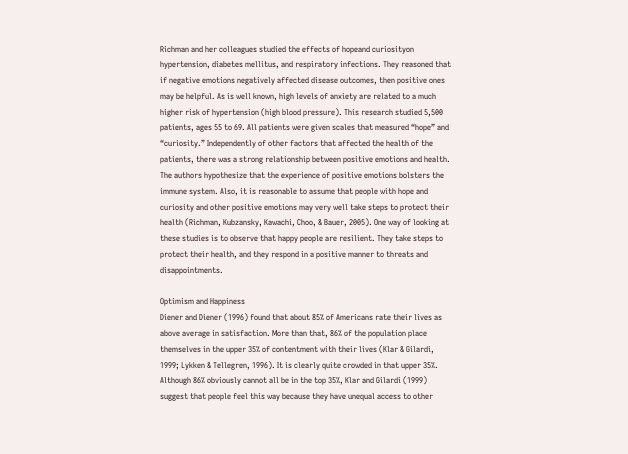Richman and her colleagues studied the effects of hopeand curiosityon hypertension, diabetes mellitus, and respiratory infections. They reasoned that if negative emotions negatively affected disease outcomes, then positive ones may be helpful. As is well known, high levels of anxiety are related to a much higher risk of hypertension (high blood pressure). This research studied 5,500 patients, ages 55 to 69. All patients were given scales that measured “hope” and “curiosity.” Independently of other factors that affected the health of the patients, there was a strong relationship between positive emotions and health. The authors hypothesize that the experience of positive emotions bolsters the immune system. Also, it is reasonable to assume that people with hope and curiosity and other positive emotions may very well take steps to protect their health (Richman, Kubzansky, Kawachi, Choo, & Bauer, 2005). One way of looking at these studies is to observe that happy people are resilient. They take steps to protect their health, and they respond in a positive manner to threats and disappointments.

Optimism and Happiness
Diener and Diener (1996) found that about 85% of Americans rate their lives as above average in satisfaction. More than that, 86% of the population place themselves in the upper 35% of contentment with their lives (Klar & Gilardi, 1999; Lykken & Tellegren, 1996). It is clearly quite crowded in that upper 35%. Although 86% obviously cannot all be in the top 35%, Klar and Gilardi (1999) suggest that people feel this way because they have unequal access to other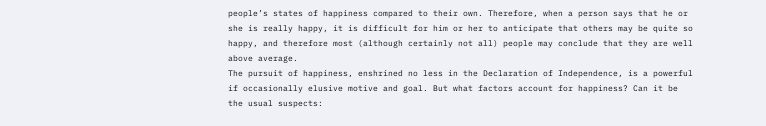people’s states of happiness compared to their own. Therefore, when a person says that he or she is really happy, it is difficult for him or her to anticipate that others may be quite so happy, and therefore most (although certainly not all) people may conclude that they are well above average.
The pursuit of happiness, enshrined no less in the Declaration of Independence, is a powerful if occasionally elusive motive and goal. But what factors account for happiness? Can it be the usual suspects: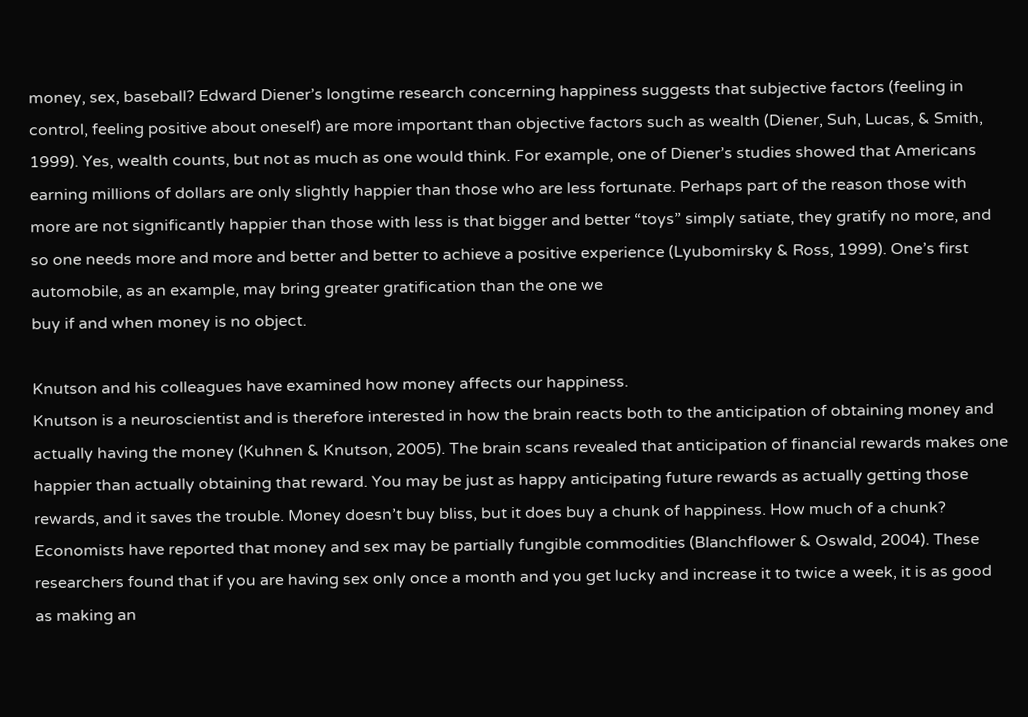money, sex, baseball? Edward Diener’s longtime research concerning happiness suggests that subjective factors (feeling in control, feeling positive about oneself) are more important than objective factors such as wealth (Diener, Suh, Lucas, & Smith, 1999). Yes, wealth counts, but not as much as one would think. For example, one of Diener’s studies showed that Americans earning millions of dollars are only slightly happier than those who are less fortunate. Perhaps part of the reason those with more are not significantly happier than those with less is that bigger and better “toys” simply satiate, they gratify no more, and so one needs more and more and better and better to achieve a positive experience (Lyubomirsky & Ross, 1999). One’s first automobile, as an example, may bring greater gratification than the one we
buy if and when money is no object.

Knutson and his colleagues have examined how money affects our happiness.
Knutson is a neuroscientist and is therefore interested in how the brain reacts both to the anticipation of obtaining money and actually having the money (Kuhnen & Knutson, 2005). The brain scans revealed that anticipation of financial rewards makes one happier than actually obtaining that reward. You may be just as happy anticipating future rewards as actually getting those rewards, and it saves the trouble. Money doesn’t buy bliss, but it does buy a chunk of happiness. How much of a chunk? Economists have reported that money and sex may be partially fungible commodities (Blanchflower & Oswald, 2004). These researchers found that if you are having sex only once a month and you get lucky and increase it to twice a week, it is as good as making an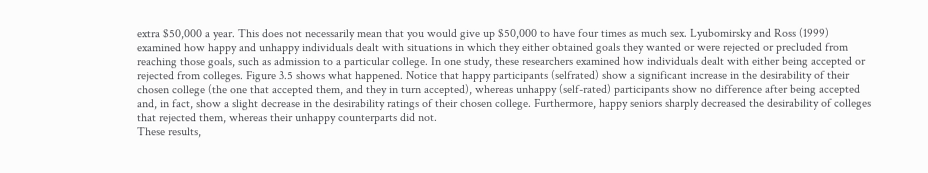extra $50,000 a year. This does not necessarily mean that you would give up $50,000 to have four times as much sex. Lyubomirsky and Ross (1999) examined how happy and unhappy individuals dealt with situations in which they either obtained goals they wanted or were rejected or precluded from reaching those goals, such as admission to a particular college. In one study, these researchers examined how individuals dealt with either being accepted or rejected from colleges. Figure 3.5 shows what happened. Notice that happy participants (selfrated) show a significant increase in the desirability of their chosen college (the one that accepted them, and they in turn accepted), whereas unhappy (self-rated) participants show no difference after being accepted and, in fact, show a slight decrease in the desirability ratings of their chosen college. Furthermore, happy seniors sharply decreased the desirability of colleges that rejected them, whereas their unhappy counterparts did not.
These results,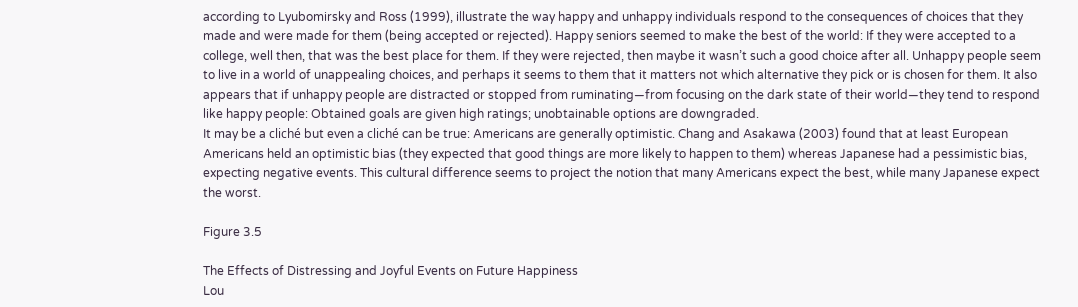according to Lyubomirsky and Ross (1999), illustrate the way happy and unhappy individuals respond to the consequences of choices that they made and were made for them (being accepted or rejected). Happy seniors seemed to make the best of the world: If they were accepted to a college, well then, that was the best place for them. If they were rejected, then maybe it wasn’t such a good choice after all. Unhappy people seem to live in a world of unappealing choices, and perhaps it seems to them that it matters not which alternative they pick or is chosen for them. It also appears that if unhappy people are distracted or stopped from ruminating—from focusing on the dark state of their world—they tend to respond like happy people: Obtained goals are given high ratings; unobtainable options are downgraded.
It may be a cliché but even a cliché can be true: Americans are generally optimistic. Chang and Asakawa (2003) found that at least European Americans held an optimistic bias (they expected that good things are more likely to happen to them) whereas Japanese had a pessimistic bias, expecting negative events. This cultural difference seems to project the notion that many Americans expect the best, while many Japanese expect the worst.

Figure 3.5

The Effects of Distressing and Joyful Events on Future Happiness
Lou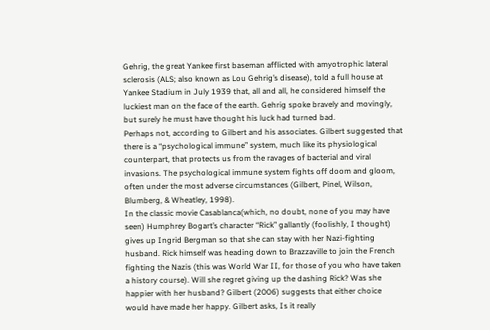Gehrig, the great Yankee first baseman afflicted with amyotrophic lateral sclerosis (ALS; also known as Lou Gehrig’s disease), told a full house at Yankee Stadium in July 1939 that, all and all, he considered himself the luckiest man on the face of the earth. Gehrig spoke bravely and movingly, but surely he must have thought his luck had turned bad.
Perhaps not, according to Gilbert and his associates. Gilbert suggested that there is a “psychological immune” system, much like its physiological counterpart, that protects us from the ravages of bacterial and viral invasions. The psychological immune system fights off doom and gloom, often under the most adverse circumstances (Gilbert, Pinel, Wilson, Blumberg, & Wheatley, 1998).
In the classic movie Casablanca(which, no doubt, none of you may have seen) Humphrey Bogart’s character “Rick” gallantly (foolishly, I thought) gives up Ingrid Bergman so that she can stay with her Nazi-fighting husband. Rick himself was heading down to Brazzaville to join the French fighting the Nazis (this was World War II, for those of you who have taken a history course). Will she regret giving up the dashing Rick? Was she happier with her husband? Gilbert (2006) suggests that either choice would have made her happy. Gilbert asks, Is it really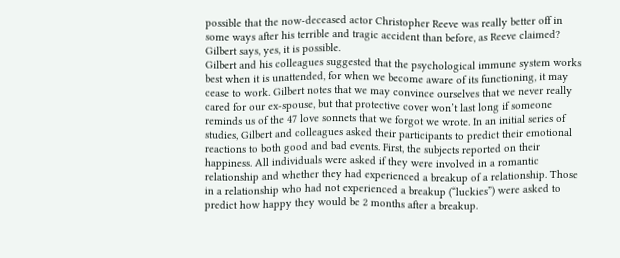possible that the now-deceased actor Christopher Reeve was really better off in some ways after his terrible and tragic accident than before, as Reeve claimed?
Gilbert says, yes, it is possible.
Gilbert and his colleagues suggested that the psychological immune system works best when it is unattended, for when we become aware of its functioning, it may cease to work. Gilbert notes that we may convince ourselves that we never really cared for our ex-spouse, but that protective cover won’t last long if someone reminds us of the 47 love sonnets that we forgot we wrote. In an initial series of studies, Gilbert and colleagues asked their participants to predict their emotional reactions to both good and bad events. First, the subjects reported on their happiness. All individuals were asked if they were involved in a romantic relationship and whether they had experienced a breakup of a relationship. Those in a relationship who had not experienced a breakup (“luckies”) were asked to predict how happy they would be 2 months after a breakup.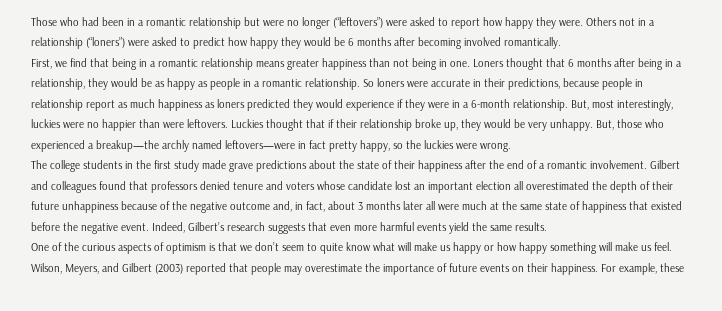Those who had been in a romantic relationship but were no longer (“leftovers”) were asked to report how happy they were. Others not in a relationship (“loners”) were asked to predict how happy they would be 6 months after becoming involved romantically.
First, we find that being in a romantic relationship means greater happiness than not being in one. Loners thought that 6 months after being in a relationship, they would be as happy as people in a romantic relationship. So loners were accurate in their predictions, because people in relationship report as much happiness as loners predicted they would experience if they were in a 6-month relationship. But, most interestingly, luckies were no happier than were leftovers. Luckies thought that if their relationship broke up, they would be very unhappy. But, those who experienced a breakup—the archly named leftovers—were in fact pretty happy, so the luckies were wrong.
The college students in the first study made grave predictions about the state of their happiness after the end of a romantic involvement. Gilbert and colleagues found that professors denied tenure and voters whose candidate lost an important election all overestimated the depth of their future unhappiness because of the negative outcome and, in fact, about 3 months later all were much at the same state of happiness that existed before the negative event. Indeed, Gilbert’s research suggests that even more harmful events yield the same results.
One of the curious aspects of optimism is that we don’t seem to quite know what will make us happy or how happy something will make us feel. Wilson, Meyers, and Gilbert (2003) reported that people may overestimate the importance of future events on their happiness. For example, these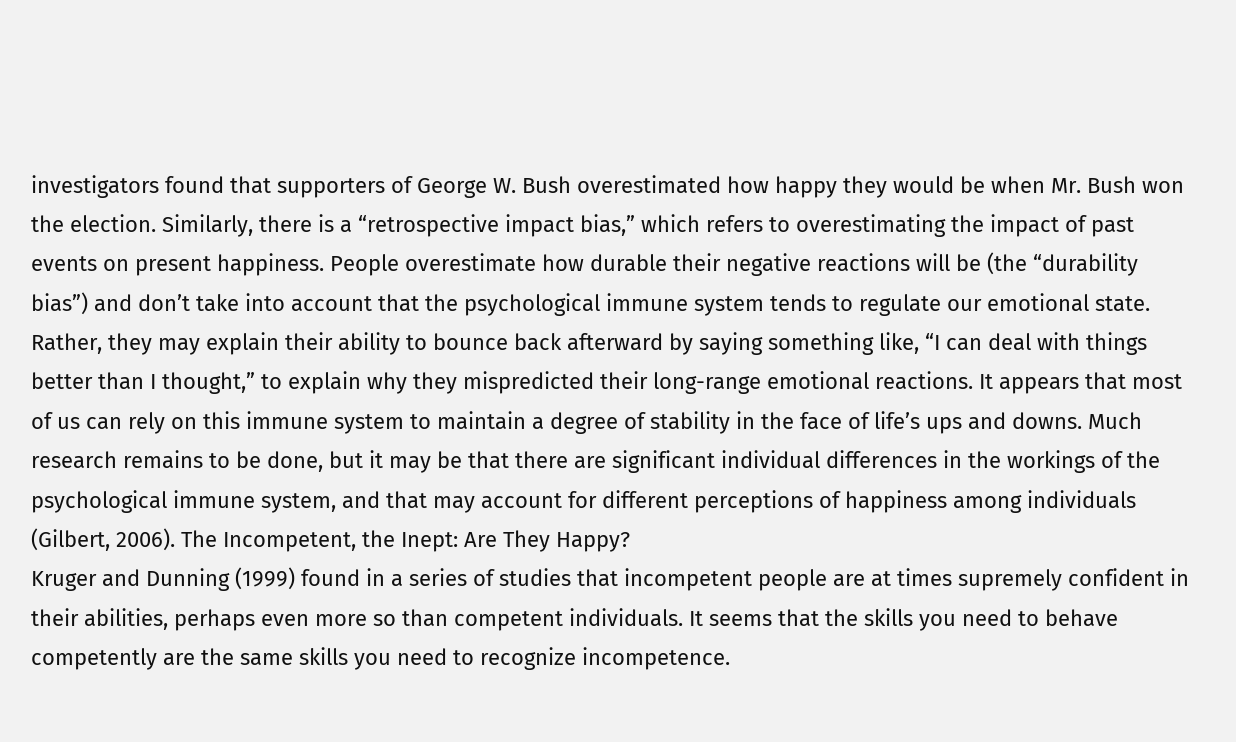investigators found that supporters of George W. Bush overestimated how happy they would be when Mr. Bush won the election. Similarly, there is a “retrospective impact bias,” which refers to overestimating the impact of past events on present happiness. People overestimate how durable their negative reactions will be (the “durability bias”) and don’t take into account that the psychological immune system tends to regulate our emotional state. Rather, they may explain their ability to bounce back afterward by saying something like, “I can deal with things better than I thought,” to explain why they mispredicted their long-range emotional reactions. It appears that most of us can rely on this immune system to maintain a degree of stability in the face of life’s ups and downs. Much research remains to be done, but it may be that there are significant individual differences in the workings of the psychological immune system, and that may account for different perceptions of happiness among individuals (Gilbert, 2006). The Incompetent, the Inept: Are They Happy?
Kruger and Dunning (1999) found in a series of studies that incompetent people are at times supremely confident in their abilities, perhaps even more so than competent individuals. It seems that the skills you need to behave competently are the same skills you need to recognize incompetence.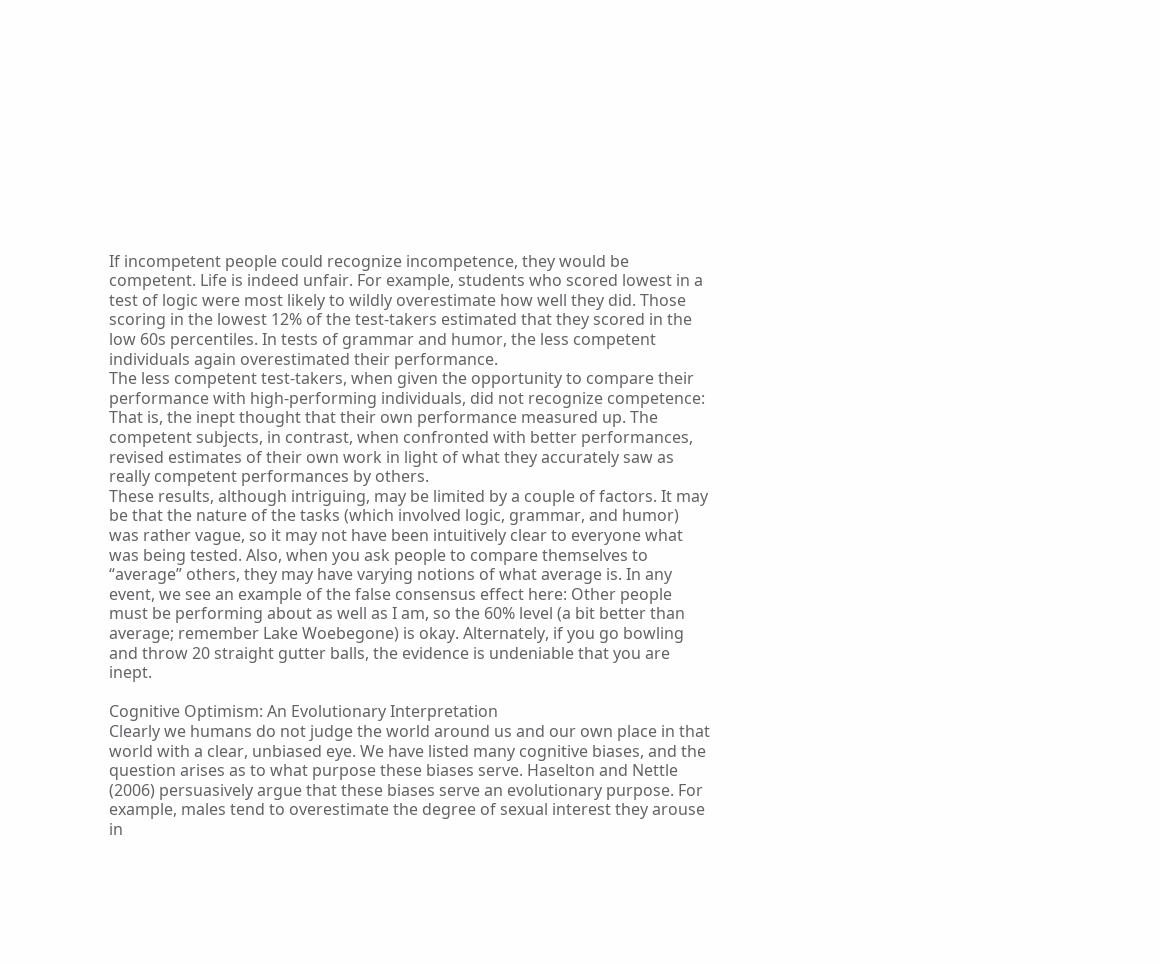If incompetent people could recognize incompetence, they would be competent. Life is indeed unfair. For example, students who scored lowest in a test of logic were most likely to wildly overestimate how well they did. Those scoring in the lowest 12% of the test-takers estimated that they scored in the low 60s percentiles. In tests of grammar and humor, the less competent individuals again overestimated their performance.
The less competent test-takers, when given the opportunity to compare their performance with high-performing individuals, did not recognize competence: That is, the inept thought that their own performance measured up. The competent subjects, in contrast, when confronted with better performances, revised estimates of their own work in light of what they accurately saw as really competent performances by others.
These results, although intriguing, may be limited by a couple of factors. It may be that the nature of the tasks (which involved logic, grammar, and humor) was rather vague, so it may not have been intuitively clear to everyone what was being tested. Also, when you ask people to compare themselves to “average” others, they may have varying notions of what average is. In any event, we see an example of the false consensus effect here: Other people must be performing about as well as I am, so the 60% level (a bit better than average; remember Lake Woebegone) is okay. Alternately, if you go bowling and throw 20 straight gutter balls, the evidence is undeniable that you are inept.

Cognitive Optimism: An Evolutionary Interpretation
Clearly we humans do not judge the world around us and our own place in that world with a clear, unbiased eye. We have listed many cognitive biases, and the question arises as to what purpose these biases serve. Haselton and Nettle (2006) persuasively argue that these biases serve an evolutionary purpose. For example, males tend to overestimate the degree of sexual interest they arouse in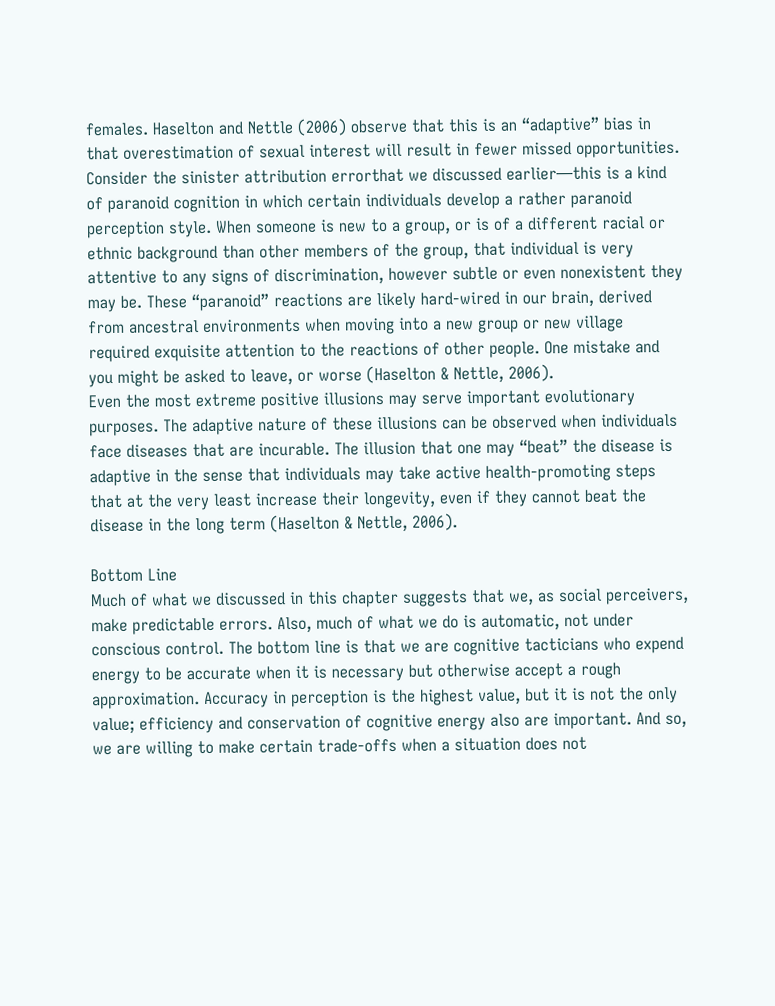females. Haselton and Nettle (2006) observe that this is an “adaptive” bias in that overestimation of sexual interest will result in fewer missed opportunities.
Consider the sinister attribution errorthat we discussed earlier—this is a kind of paranoid cognition in which certain individuals develop a rather paranoid perception style. When someone is new to a group, or is of a different racial or ethnic background than other members of the group, that individual is very attentive to any signs of discrimination, however subtle or even nonexistent they may be. These “paranoid” reactions are likely hard-wired in our brain, derived from ancestral environments when moving into a new group or new village required exquisite attention to the reactions of other people. One mistake and you might be asked to leave, or worse (Haselton & Nettle, 2006).
Even the most extreme positive illusions may serve important evolutionary purposes. The adaptive nature of these illusions can be observed when individuals face diseases that are incurable. The illusion that one may “beat” the disease is adaptive in the sense that individuals may take active health-promoting steps that at the very least increase their longevity, even if they cannot beat the disease in the long term (Haselton & Nettle, 2006).

Bottom Line
Much of what we discussed in this chapter suggests that we, as social perceivers, make predictable errors. Also, much of what we do is automatic, not under conscious control. The bottom line is that we are cognitive tacticians who expend energy to be accurate when it is necessary but otherwise accept a rough approximation. Accuracy in perception is the highest value, but it is not the only value; efficiency and conservation of cognitive energy also are important. And so, we are willing to make certain trade-offs when a situation does not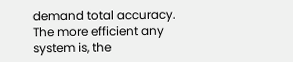demand total accuracy. The more efficient any system is, the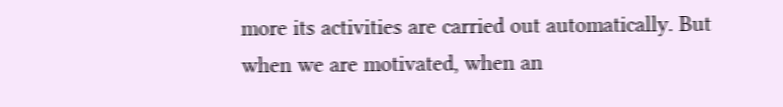more its activities are carried out automatically. But when we are motivated, when an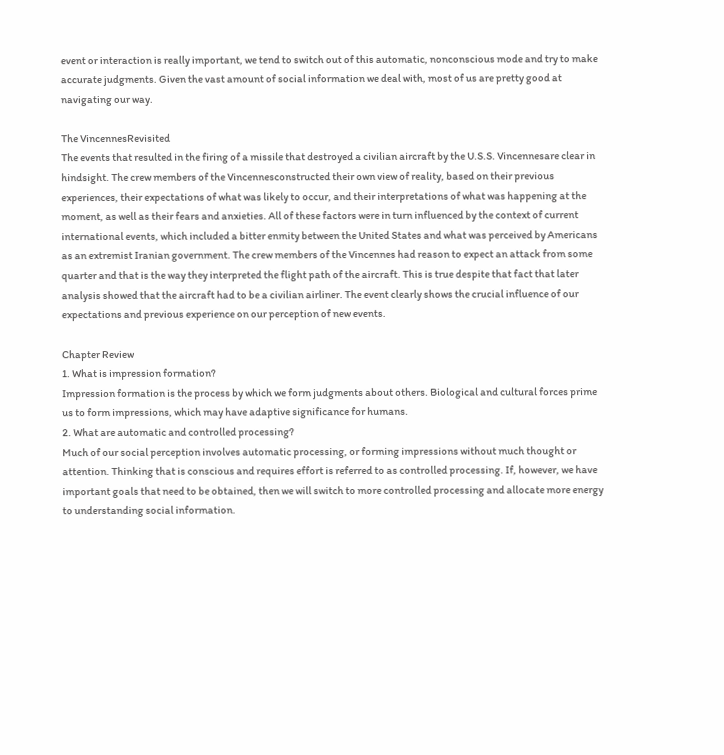event or interaction is really important, we tend to switch out of this automatic, nonconscious mode and try to make accurate judgments. Given the vast amount of social information we deal with, most of us are pretty good at navigating our way.

The VincennesRevisited
The events that resulted in the firing of a missile that destroyed a civilian aircraft by the U.S.S. Vincennesare clear in hindsight. The crew members of the Vincennesconstructed their own view of reality, based on their previous experiences, their expectations of what was likely to occur, and their interpretations of what was happening at the moment, as well as their fears and anxieties. All of these factors were in turn influenced by the context of current international events, which included a bitter enmity between the United States and what was perceived by Americans as an extremist Iranian government. The crew members of the Vincennes had reason to expect an attack from some quarter and that is the way they interpreted the flight path of the aircraft. This is true despite that fact that later analysis showed that the aircraft had to be a civilian airliner. The event clearly shows the crucial influence of our expectations and previous experience on our perception of new events.

Chapter Review
1. What is impression formation?
Impression formation is the process by which we form judgments about others. Biological and cultural forces prime us to form impressions, which may have adaptive significance for humans.
2. What are automatic and controlled processing?
Much of our social perception involves automatic processing, or forming impressions without much thought or attention. Thinking that is conscious and requires effort is referred to as controlled processing. If, however, we have important goals that need to be obtained, then we will switch to more controlled processing and allocate more energy to understanding social information.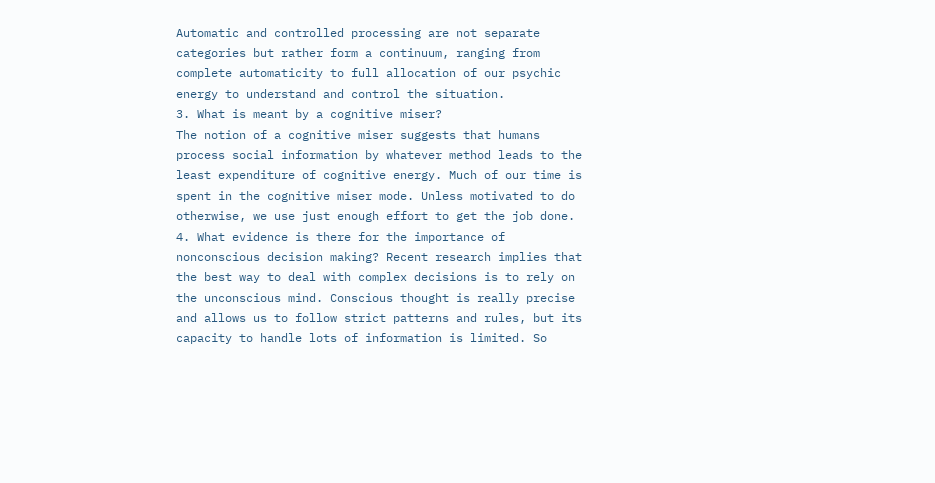Automatic and controlled processing are not separate categories but rather form a continuum, ranging from complete automaticity to full allocation of our psychic energy to understand and control the situation.
3. What is meant by a cognitive miser?
The notion of a cognitive miser suggests that humans process social information by whatever method leads to the least expenditure of cognitive energy. Much of our time is spent in the cognitive miser mode. Unless motivated to do otherwise, we use just enough effort to get the job done.
4. What evidence is there for the importance of nonconscious decision making? Recent research implies that the best way to deal with complex decisions is to rely on the unconscious mind. Conscious thought is really precise and allows us to follow strict patterns and rules, but its capacity to handle lots of information is limited. So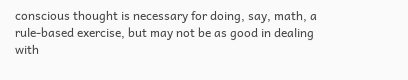conscious thought is necessary for doing, say, math, a rule-based exercise, but may not be as good in dealing with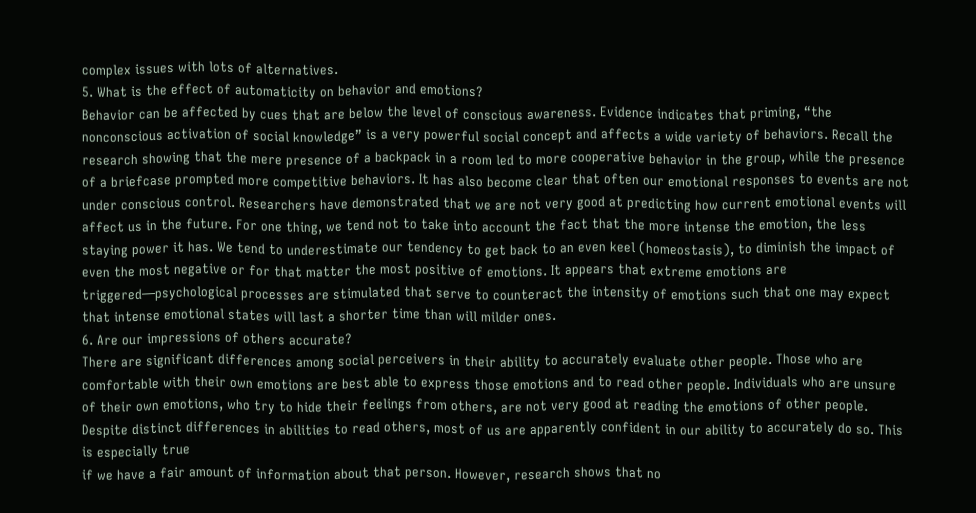complex issues with lots of alternatives.
5. What is the effect of automaticity on behavior and emotions?
Behavior can be affected by cues that are below the level of conscious awareness. Evidence indicates that priming, “the nonconscious activation of social knowledge” is a very powerful social concept and affects a wide variety of behaviors. Recall the research showing that the mere presence of a backpack in a room led to more cooperative behavior in the group, while the presence of a briefcase prompted more competitive behaviors. It has also become clear that often our emotional responses to events are not under conscious control. Researchers have demonstrated that we are not very good at predicting how current emotional events will affect us in the future. For one thing, we tend not to take into account the fact that the more intense the emotion, the less staying power it has. We tend to underestimate our tendency to get back to an even keel (homeostasis), to diminish the impact of even the most negative or for that matter the most positive of emotions. It appears that extreme emotions are triggered—psychological processes are stimulated that serve to counteract the intensity of emotions such that one may expect that intense emotional states will last a shorter time than will milder ones.
6. Are our impressions of others accurate?
There are significant differences among social perceivers in their ability to accurately evaluate other people. Those who are comfortable with their own emotions are best able to express those emotions and to read other people. Individuals who are unsure of their own emotions, who try to hide their feelings from others, are not very good at reading the emotions of other people.
Despite distinct differences in abilities to read others, most of us are apparently confident in our ability to accurately do so. This is especially true
if we have a fair amount of information about that person. However, research shows that no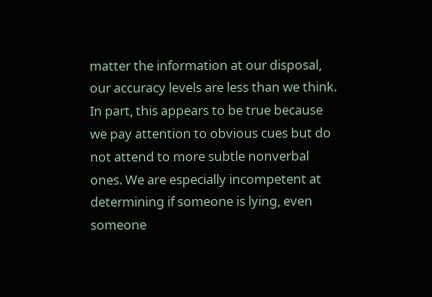matter the information at our disposal, our accuracy levels are less than we think. In part, this appears to be true because we pay attention to obvious cues but do not attend to more subtle nonverbal ones. We are especially incompetent at determining if someone is lying, even someone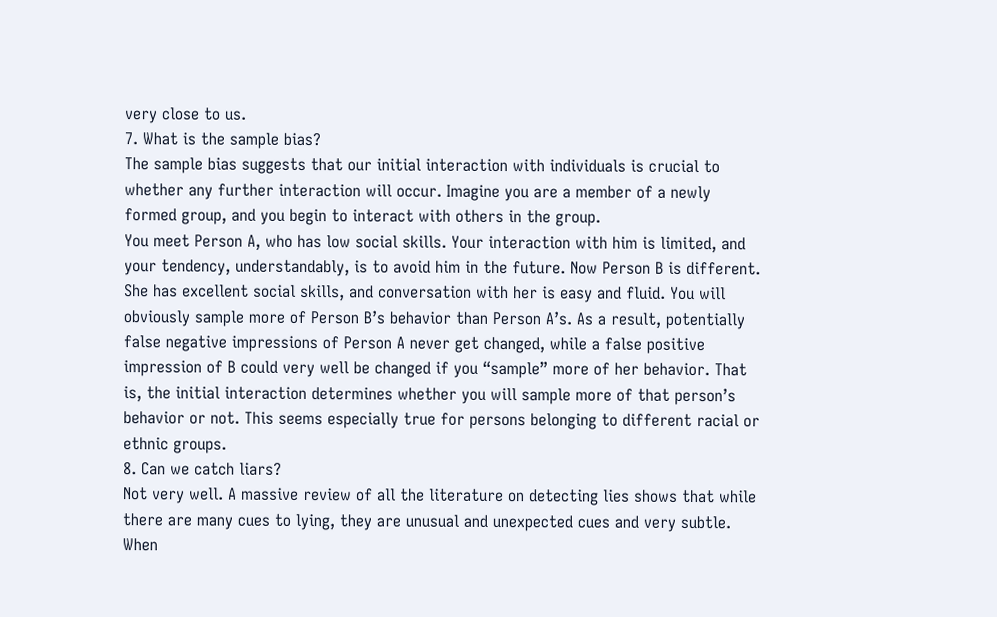very close to us.
7. What is the sample bias?
The sample bias suggests that our initial interaction with individuals is crucial to whether any further interaction will occur. Imagine you are a member of a newly formed group, and you begin to interact with others in the group.
You meet Person A, who has low social skills. Your interaction with him is limited, and your tendency, understandably, is to avoid him in the future. Now Person B is different. She has excellent social skills, and conversation with her is easy and fluid. You will obviously sample more of Person B’s behavior than Person A’s. As a result, potentially false negative impressions of Person A never get changed, while a false positive impression of B could very well be changed if you “sample” more of her behavior. That is, the initial interaction determines whether you will sample more of that person’s behavior or not. This seems especially true for persons belonging to different racial or ethnic groups.
8. Can we catch liars?
Not very well. A massive review of all the literature on detecting lies shows that while there are many cues to lying, they are unusual and unexpected cues and very subtle. When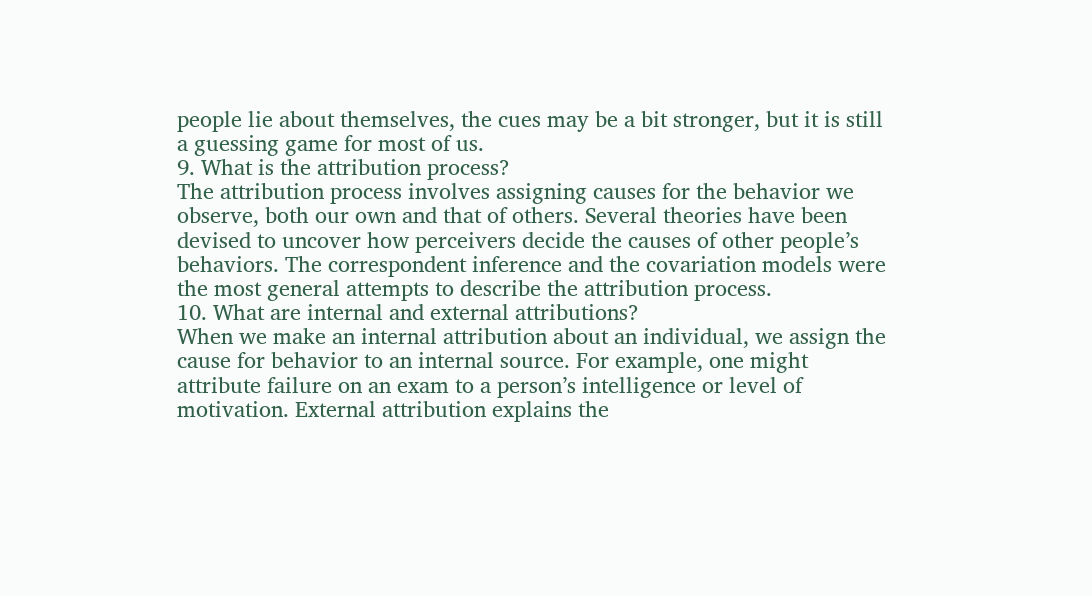people lie about themselves, the cues may be a bit stronger, but it is still a guessing game for most of us.
9. What is the attribution process?
The attribution process involves assigning causes for the behavior we observe, both our own and that of others. Several theories have been devised to uncover how perceivers decide the causes of other people’s behaviors. The correspondent inference and the covariation models were the most general attempts to describe the attribution process.
10. What are internal and external attributions?
When we make an internal attribution about an individual, we assign the cause for behavior to an internal source. For example, one might attribute failure on an exam to a person’s intelligence or level of motivation. External attribution explains the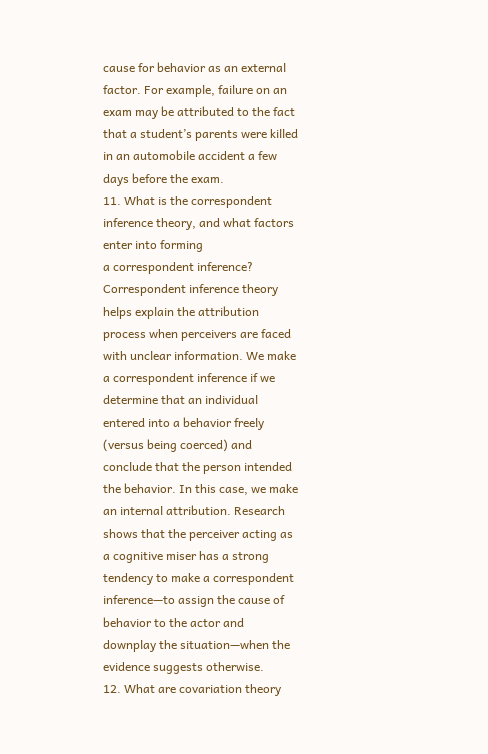cause for behavior as an external factor. For example, failure on an exam may be attributed to the fact that a student’s parents were killed in an automobile accident a few days before the exam.
11. What is the correspondent inference theory, and what factors enter into forming
a correspondent inference?
Correspondent inference theory helps explain the attribution process when perceivers are faced with unclear information. We make a correspondent inference if we determine that an individual entered into a behavior freely (versus being coerced) and conclude that the person intended the behavior. In this case, we make an internal attribution. Research shows that the perceiver acting as a cognitive miser has a strong tendency to make a correspondent inference—to assign the cause of behavior to the actor and downplay the situation—when the evidence suggests otherwise.
12. What are covariation theory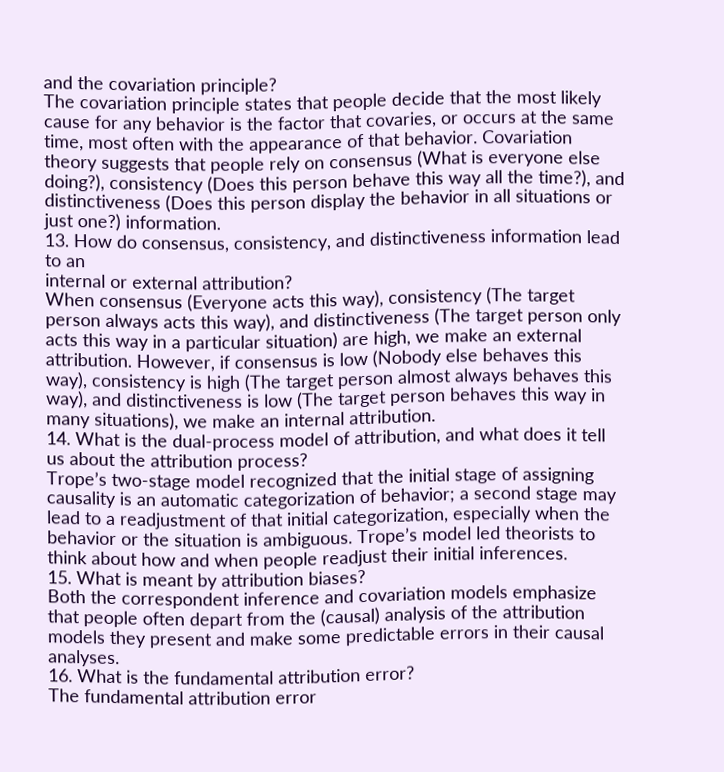and the covariation principle?
The covariation principle states that people decide that the most likely cause for any behavior is the factor that covaries, or occurs at the same time, most often with the appearance of that behavior. Covariation theory suggests that people rely on consensus (What is everyone else doing?), consistency (Does this person behave this way all the time?), and distinctiveness (Does this person display the behavior in all situations or just one?) information.
13. How do consensus, consistency, and distinctiveness information lead to an
internal or external attribution?
When consensus (Everyone acts this way), consistency (The target person always acts this way), and distinctiveness (The target person only acts this way in a particular situation) are high, we make an external attribution. However, if consensus is low (Nobody else behaves this way), consistency is high (The target person almost always behaves this way), and distinctiveness is low (The target person behaves this way in many situations), we make an internal attribution.
14. What is the dual-process model of attribution, and what does it tell us about the attribution process?
Trope’s two-stage model recognized that the initial stage of assigning causality is an automatic categorization of behavior; a second stage may lead to a readjustment of that initial categorization, especially when the behavior or the situation is ambiguous. Trope’s model led theorists to think about how and when people readjust their initial inferences.
15. What is meant by attribution biases?
Both the correspondent inference and covariation models emphasize that people often depart from the (causal) analysis of the attribution models they present and make some predictable errors in their causal analyses.
16. What is the fundamental attribution error?
The fundamental attribution error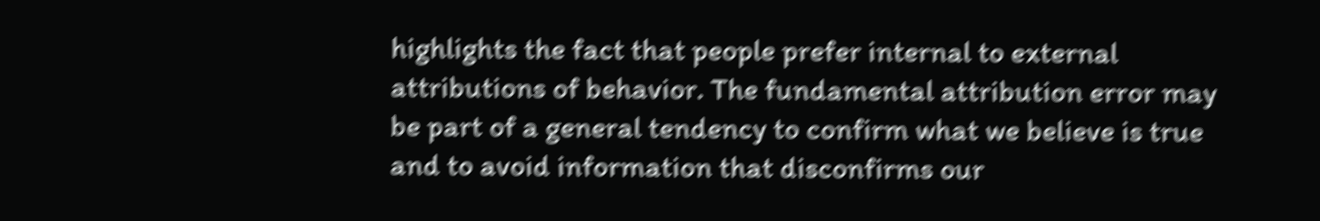highlights the fact that people prefer internal to external attributions of behavior. The fundamental attribution error may be part of a general tendency to confirm what we believe is true and to avoid information that disconfirms our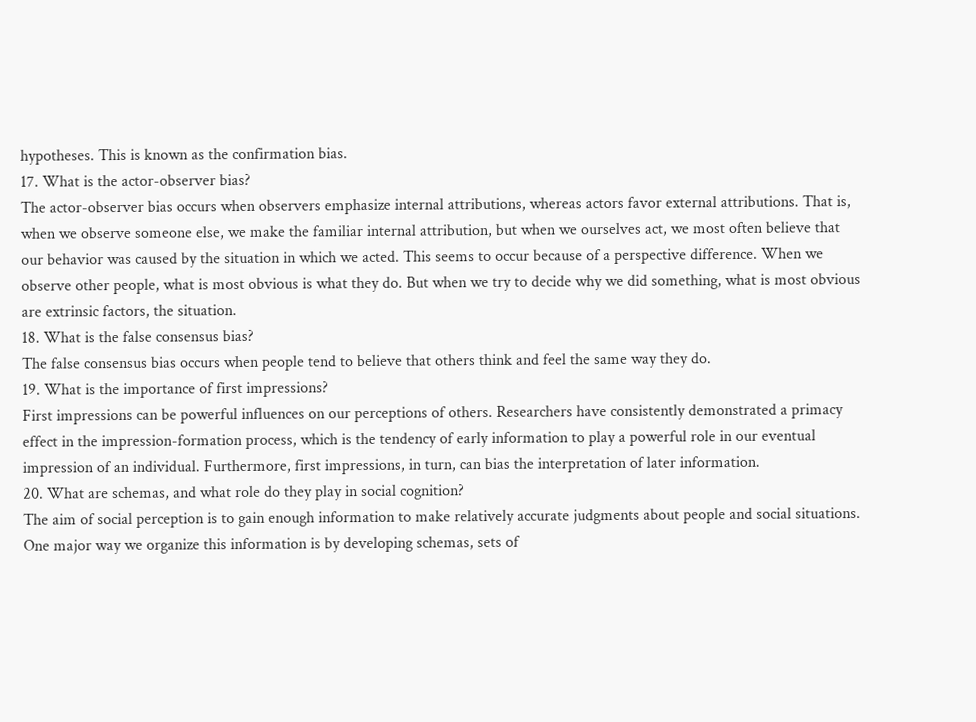hypotheses. This is known as the confirmation bias.
17. What is the actor-observer bias?
The actor-observer bias occurs when observers emphasize internal attributions, whereas actors favor external attributions. That is, when we observe someone else, we make the familiar internal attribution, but when we ourselves act, we most often believe that our behavior was caused by the situation in which we acted. This seems to occur because of a perspective difference. When we observe other people, what is most obvious is what they do. But when we try to decide why we did something, what is most obvious are extrinsic factors, the situation.
18. What is the false consensus bias?
The false consensus bias occurs when people tend to believe that others think and feel the same way they do.
19. What is the importance of first impressions?
First impressions can be powerful influences on our perceptions of others. Researchers have consistently demonstrated a primacy effect in the impression-formation process, which is the tendency of early information to play a powerful role in our eventual impression of an individual. Furthermore, first impressions, in turn, can bias the interpretation of later information.
20. What are schemas, and what role do they play in social cognition?
The aim of social perception is to gain enough information to make relatively accurate judgments about people and social situations. One major way we organize this information is by developing schemas, sets of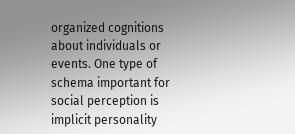organized cognitions about individuals or events. One type of schema important for social perception is implicit personality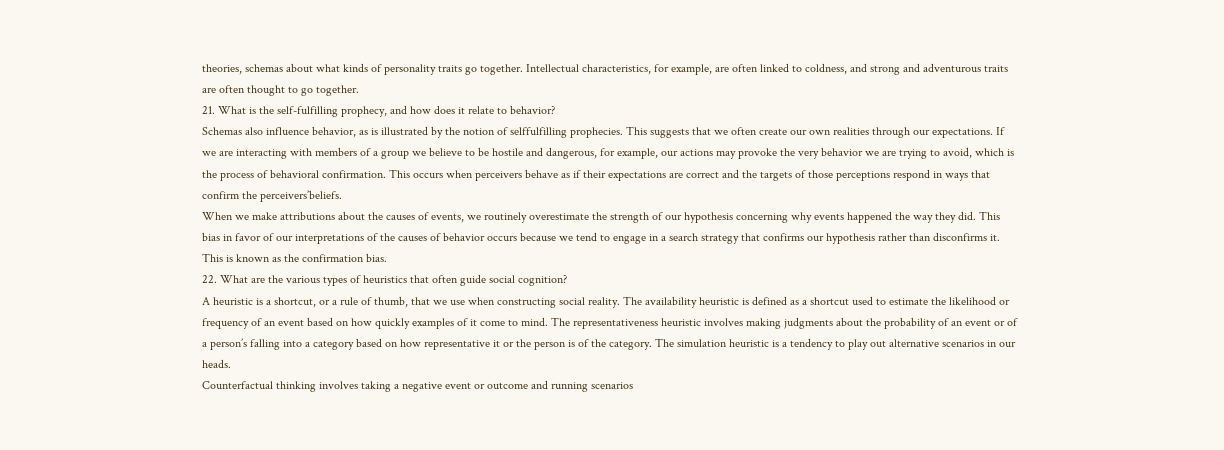theories, schemas about what kinds of personality traits go together. Intellectual characteristics, for example, are often linked to coldness, and strong and adventurous traits are often thought to go together.
21. What is the self-fulfilling prophecy, and how does it relate to behavior?
Schemas also influence behavior, as is illustrated by the notion of selffulfilling prophecies. This suggests that we often create our own realities through our expectations. If we are interacting with members of a group we believe to be hostile and dangerous, for example, our actions may provoke the very behavior we are trying to avoid, which is the process of behavioral confirmation. This occurs when perceivers behave as if their expectations are correct and the targets of those perceptions respond in ways that confirm the perceivers’beliefs.
When we make attributions about the causes of events, we routinely overestimate the strength of our hypothesis concerning why events happened the way they did. This bias in favor of our interpretations of the causes of behavior occurs because we tend to engage in a search strategy that confirms our hypothesis rather than disconfirms it. This is known as the confirmation bias.
22. What are the various types of heuristics that often guide social cognition?
A heuristic is a shortcut, or a rule of thumb, that we use when constructing social reality. The availability heuristic is defined as a shortcut used to estimate the likelihood or frequency of an event based on how quickly examples of it come to mind. The representativeness heuristic involves making judgments about the probability of an event or of a person’s falling into a category based on how representative it or the person is of the category. The simulation heuristic is a tendency to play out alternative scenarios in our heads.
Counterfactual thinking involves taking a negative event or outcome and running scenarios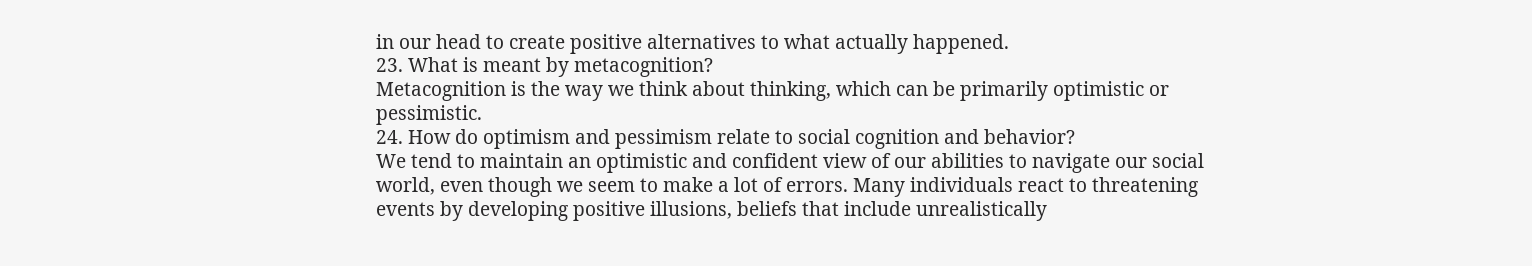in our head to create positive alternatives to what actually happened.
23. What is meant by metacognition?
Metacognition is the way we think about thinking, which can be primarily optimistic or pessimistic.
24. How do optimism and pessimism relate to social cognition and behavior?
We tend to maintain an optimistic and confident view of our abilities to navigate our social world, even though we seem to make a lot of errors. Many individuals react to threatening events by developing positive illusions, beliefs that include unrealistically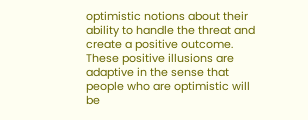optimistic notions about their ability to handle the threat and create a positive outcome. These positive illusions are adaptive in the sense that people who are optimistic will be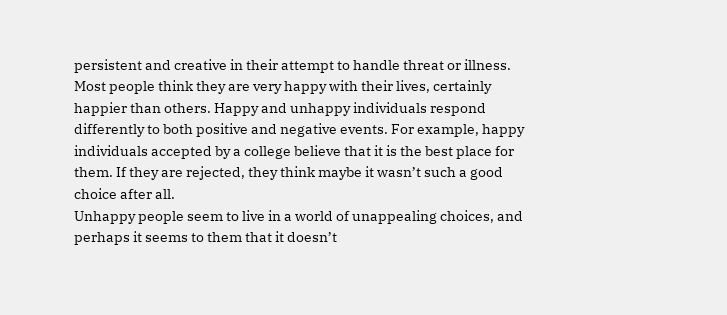persistent and creative in their attempt to handle threat or illness. Most people think they are very happy with their lives, certainly happier than others. Happy and unhappy individuals respond differently to both positive and negative events. For example, happy individuals accepted by a college believe that it is the best place for them. If they are rejected, they think maybe it wasn’t such a good choice after all.
Unhappy people seem to live in a world of unappealing choices, and perhaps it seems to them that it doesn’t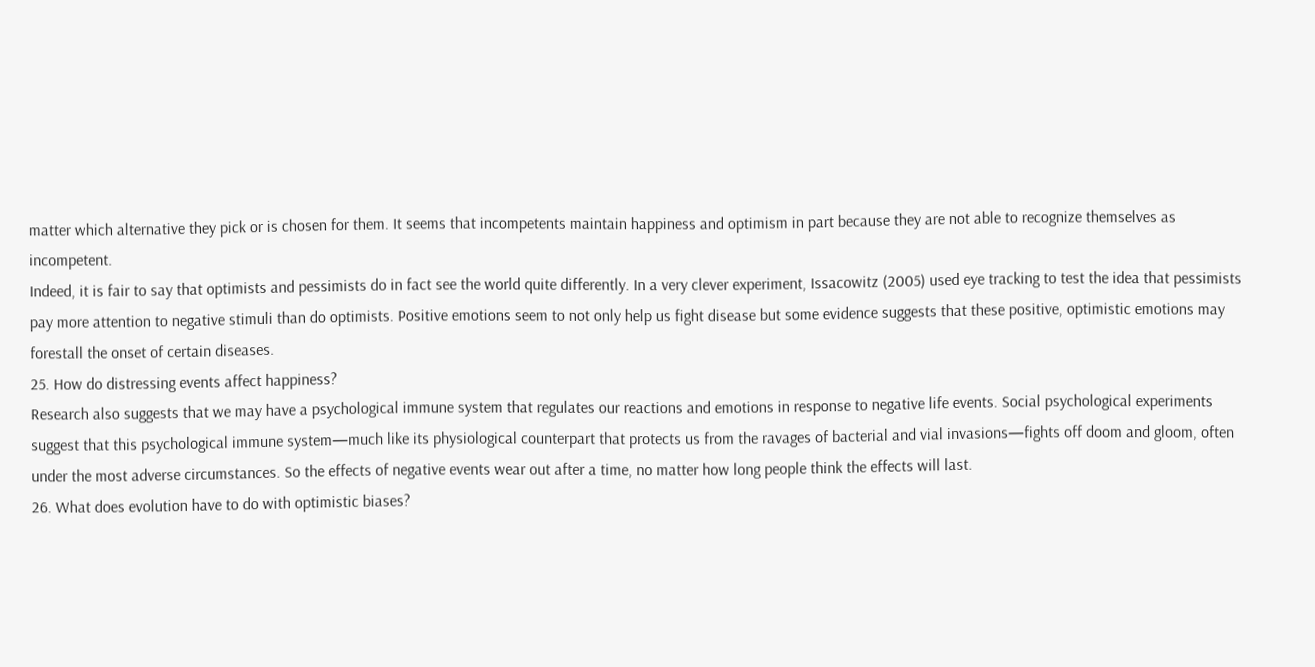matter which alternative they pick or is chosen for them. It seems that incompetents maintain happiness and optimism in part because they are not able to recognize themselves as incompetent.
Indeed, it is fair to say that optimists and pessimists do in fact see the world quite differently. In a very clever experiment, Issacowitz (2005) used eye tracking to test the idea that pessimists pay more attention to negative stimuli than do optimists. Positive emotions seem to not only help us fight disease but some evidence suggests that these positive, optimistic emotions may forestall the onset of certain diseases.
25. How do distressing events affect happiness?
Research also suggests that we may have a psychological immune system that regulates our reactions and emotions in response to negative life events. Social psychological experiments suggest that this psychological immune system—much like its physiological counterpart that protects us from the ravages of bacterial and vial invasions—fights off doom and gloom, often under the most adverse circumstances. So the effects of negative events wear out after a time, no matter how long people think the effects will last.
26. What does evolution have to do with optimistic biases?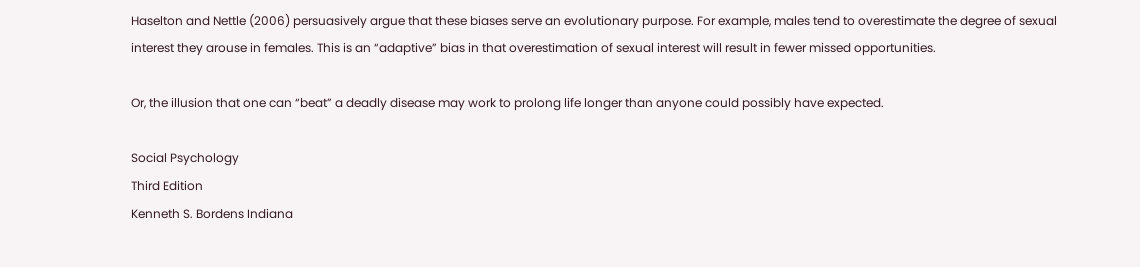Haselton and Nettle (2006) persuasively argue that these biases serve an evolutionary purpose. For example, males tend to overestimate the degree of sexual interest they arouse in females. This is an “adaptive” bias in that overestimation of sexual interest will result in fewer missed opportunities.

Or, the illusion that one can “beat” a deadly disease may work to prolong life longer than anyone could possibly have expected.

Social Psychology
Third Edition
Kenneth S. Bordens Indiana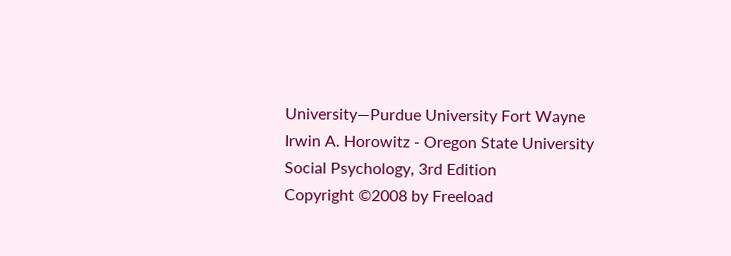University—Purdue University Fort Wayne
Irwin A. Horowitz - Oregon State University
Social Psychology, 3rd Edition
Copyright ©2008 by Freeload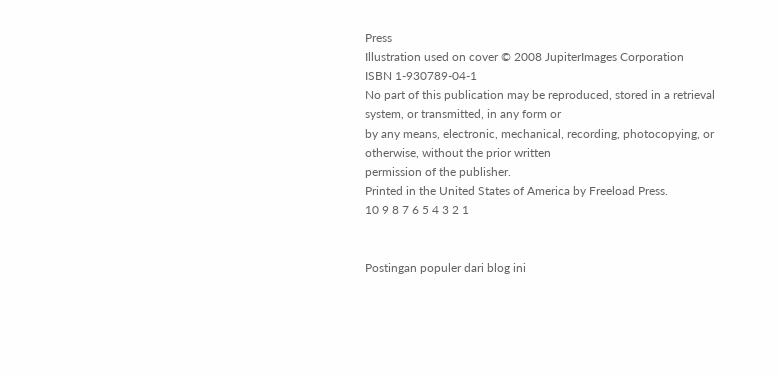Press
Illustration used on cover © 2008 JupiterImages Corporation
ISBN 1-930789-04-1
No part of this publication may be reproduced, stored in a retrieval system, or transmitted, in any form or
by any means, electronic, mechanical, recording, photocopying, or otherwise, without the prior written
permission of the publisher.
Printed in the United States of America by Freeload Press.
10 9 8 7 6 5 4 3 2 1


Postingan populer dari blog ini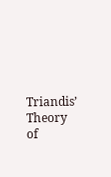Triandis’ Theory of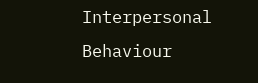Interpersonal Behaviour